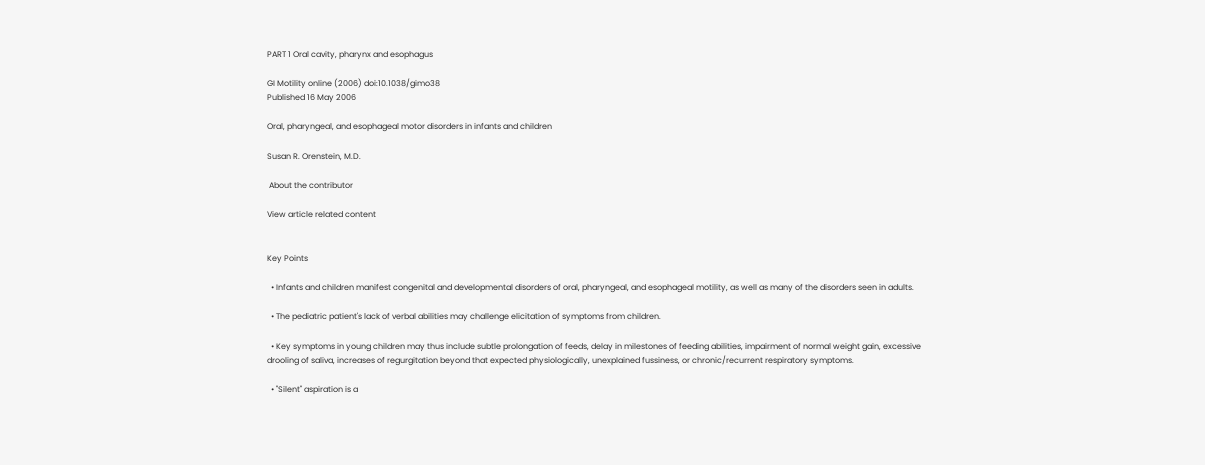PART 1 Oral cavity, pharynx and esophagus

GI Motility online (2006) doi:10.1038/gimo38
Published 16 May 2006

Oral, pharyngeal, and esophageal motor disorders in infants and children

Susan R. Orenstein, M.D.

 About the contributor

View article related content


Key Points

  • Infants and children manifest congenital and developmental disorders of oral, pharyngeal, and esophageal motility, as well as many of the disorders seen in adults.

  • The pediatric patient's lack of verbal abilities may challenge elicitation of symptoms from children.

  • Key symptoms in young children may thus include subtle prolongation of feeds, delay in milestones of feeding abilities, impairment of normal weight gain, excessive drooling of saliva, increases of regurgitation beyond that expected physiologically, unexplained fussiness, or chronic/recurrent respiratory symptoms.

  • "Silent" aspiration is a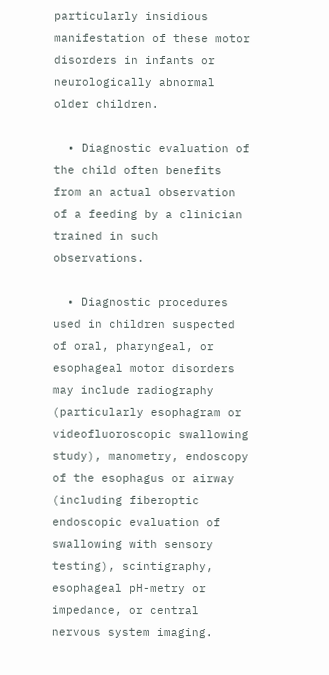particularly insidious manifestation of these motor disorders in infants or neurologically abnormal older children.

  • Diagnostic evaluation of the child often benefits from an actual observation of a feeding by a clinician trained in such observations.

  • Diagnostic procedures used in children suspected of oral, pharyngeal, or esophageal motor disorders may include radiography (particularly esophagram or videofluoroscopic swallowing study), manometry, endoscopy of the esophagus or airway (including fiberoptic endoscopic evaluation of swallowing with sensory testing), scintigraphy, esophageal pH-metry or impedance, or central nervous system imaging.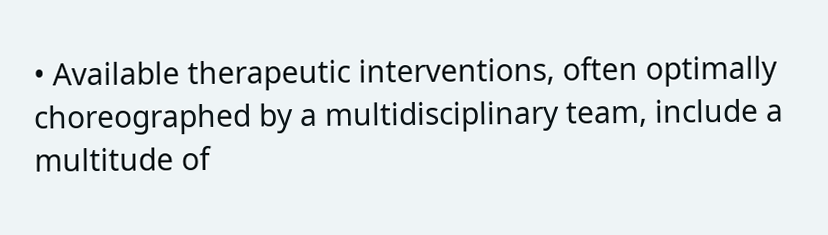• Available therapeutic interventions, often optimally choreographed by a multidisciplinary team, include a multitude of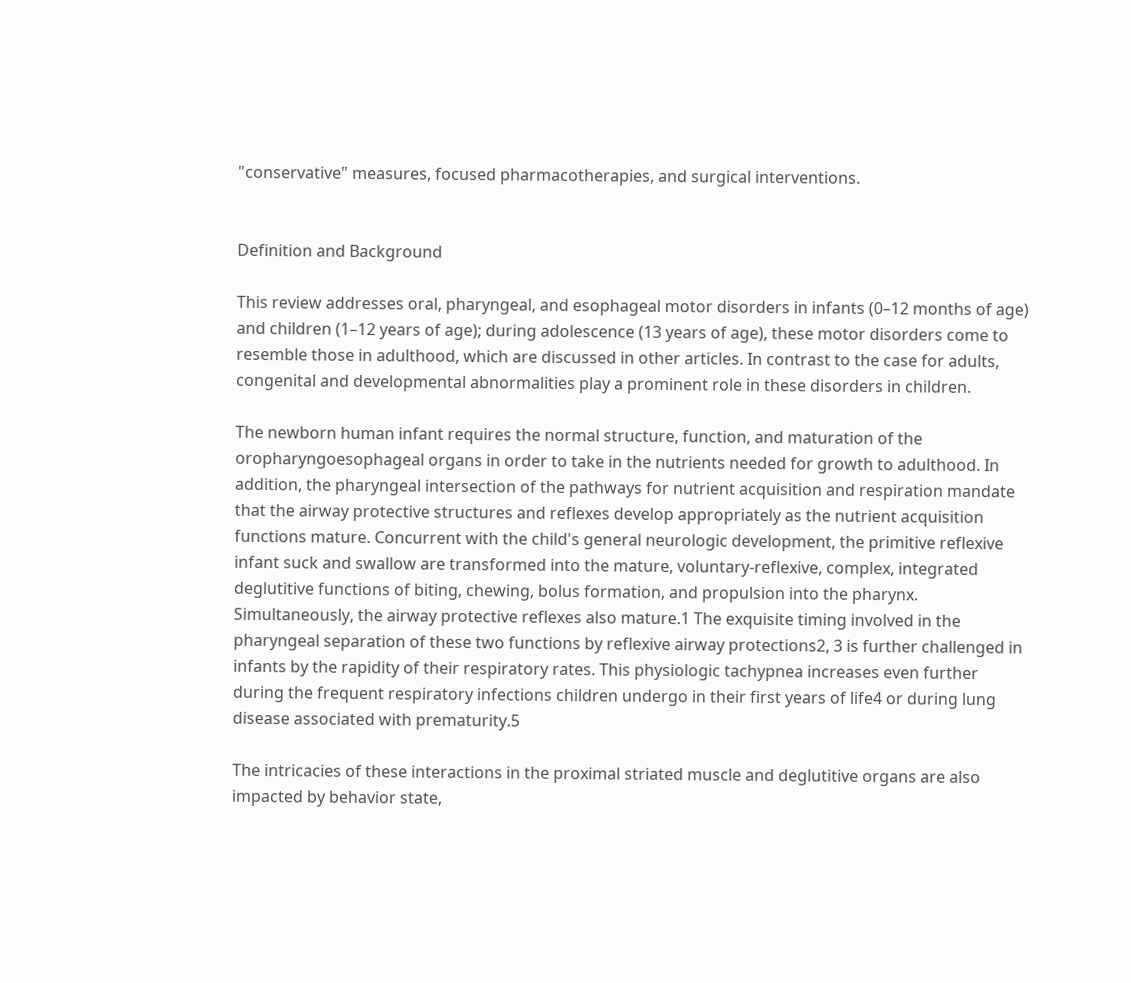"conservative" measures, focused pharmacotherapies, and surgical interventions.


Definition and Background

This review addresses oral, pharyngeal, and esophageal motor disorders in infants (0–12 months of age) and children (1–12 years of age); during adolescence (13 years of age), these motor disorders come to resemble those in adulthood, which are discussed in other articles. In contrast to the case for adults, congenital and developmental abnormalities play a prominent role in these disorders in children.

The newborn human infant requires the normal structure, function, and maturation of the oropharyngoesophageal organs in order to take in the nutrients needed for growth to adulthood. In addition, the pharyngeal intersection of the pathways for nutrient acquisition and respiration mandate that the airway protective structures and reflexes develop appropriately as the nutrient acquisition functions mature. Concurrent with the child's general neurologic development, the primitive reflexive infant suck and swallow are transformed into the mature, voluntary-reflexive, complex, integrated deglutitive functions of biting, chewing, bolus formation, and propulsion into the pharynx. Simultaneously, the airway protective reflexes also mature.1 The exquisite timing involved in the pharyngeal separation of these two functions by reflexive airway protections2, 3 is further challenged in infants by the rapidity of their respiratory rates. This physiologic tachypnea increases even further during the frequent respiratory infections children undergo in their first years of life4 or during lung disease associated with prematurity.5

The intricacies of these interactions in the proximal striated muscle and deglutitive organs are also impacted by behavior state,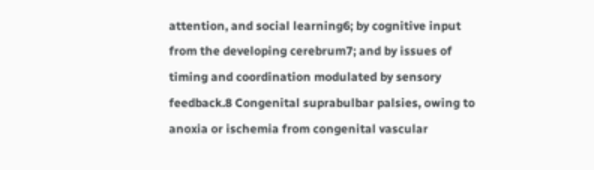attention, and social learning6; by cognitive input from the developing cerebrum7; and by issues of timing and coordination modulated by sensory feedback.8 Congenital suprabulbar palsies, owing to anoxia or ischemia from congenital vascular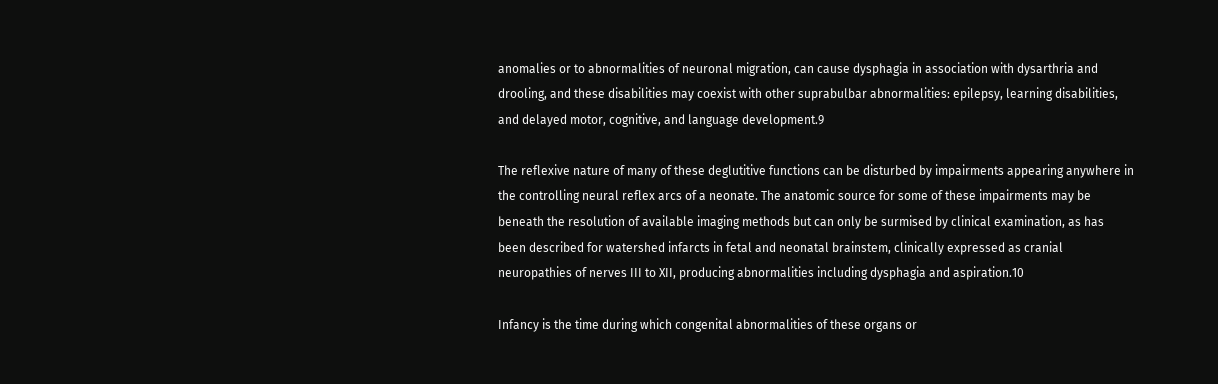anomalies or to abnormalities of neuronal migration, can cause dysphagia in association with dysarthria and drooling, and these disabilities may coexist with other suprabulbar abnormalities: epilepsy, learning disabilities, and delayed motor, cognitive, and language development.9

The reflexive nature of many of these deglutitive functions can be disturbed by impairments appearing anywhere in the controlling neural reflex arcs of a neonate. The anatomic source for some of these impairments may be beneath the resolution of available imaging methods but can only be surmised by clinical examination, as has been described for watershed infarcts in fetal and neonatal brainstem, clinically expressed as cranial neuropathies of nerves III to XII, producing abnormalities including dysphagia and aspiration.10

Infancy is the time during which congenital abnormalities of these organs or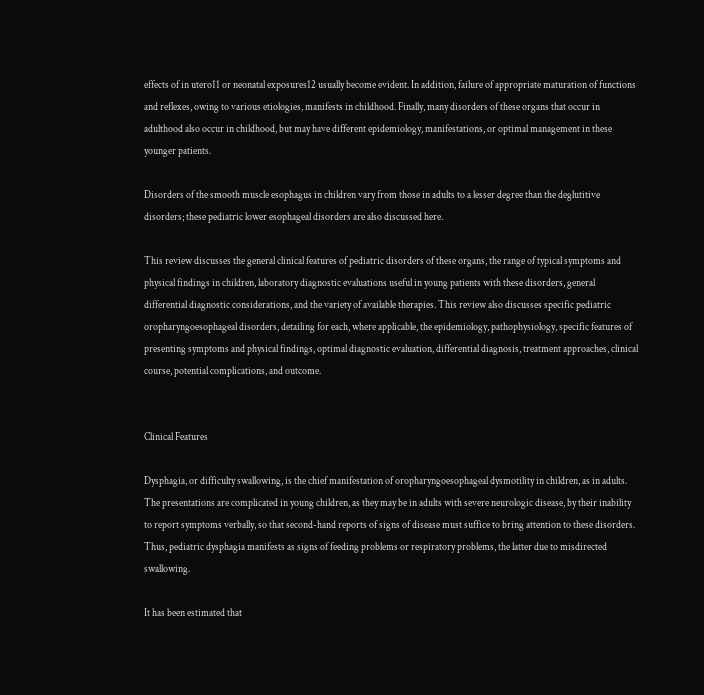effects of in utero11 or neonatal exposures12 usually become evident. In addition, failure of appropriate maturation of functions and reflexes, owing to various etiologies, manifests in childhood. Finally, many disorders of these organs that occur in adulthood also occur in childhood, but may have different epidemiology, manifestations, or optimal management in these younger patients.

Disorders of the smooth muscle esophagus in children vary from those in adults to a lesser degree than the deglutitive disorders; these pediatric lower esophageal disorders are also discussed here.

This review discusses the general clinical features of pediatric disorders of these organs, the range of typical symptoms and physical findings in children, laboratory diagnostic evaluations useful in young patients with these disorders, general differential diagnostic considerations, and the variety of available therapies. This review also discusses specific pediatric oropharyngoesophageal disorders, detailing for each, where applicable, the epidemiology, pathophysiology, specific features of presenting symptoms and physical findings, optimal diagnostic evaluation, differential diagnosis, treatment approaches, clinical course, potential complications, and outcome.


Clinical Features

Dysphagia, or difficulty swallowing, is the chief manifestation of oropharyngoesophageal dysmotility in children, as in adults. The presentations are complicated in young children, as they may be in adults with severe neurologic disease, by their inability to report symptoms verbally, so that second-hand reports of signs of disease must suffice to bring attention to these disorders. Thus, pediatric dysphagia manifests as signs of feeding problems or respiratory problems, the latter due to misdirected swallowing.

It has been estimated that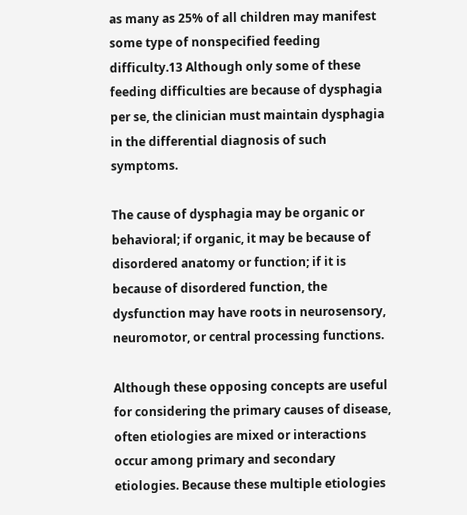as many as 25% of all children may manifest some type of nonspecified feeding difficulty.13 Although only some of these feeding difficulties are because of dysphagia per se, the clinician must maintain dysphagia in the differential diagnosis of such symptoms.

The cause of dysphagia may be organic or behavioral; if organic, it may be because of disordered anatomy or function; if it is because of disordered function, the dysfunction may have roots in neurosensory, neuromotor, or central processing functions.

Although these opposing concepts are useful for considering the primary causes of disease, often etiologies are mixed or interactions occur among primary and secondary etiologies. Because these multiple etiologies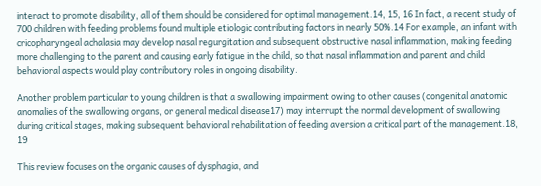interact to promote disability, all of them should be considered for optimal management.14, 15, 16 In fact, a recent study of 700 children with feeding problems found multiple etiologic contributing factors in nearly 50%.14 For example, an infant with cricopharyngeal achalasia may develop nasal regurgitation and subsequent obstructive nasal inflammation, making feeding more challenging to the parent and causing early fatigue in the child, so that nasal inflammation and parent and child behavioral aspects would play contributory roles in ongoing disability.

Another problem particular to young children is that a swallowing impairment owing to other causes (congenital anatomic anomalies of the swallowing organs, or general medical disease17) may interrupt the normal development of swallowing during critical stages, making subsequent behavioral rehabilitation of feeding aversion a critical part of the management.18, 19

This review focuses on the organic causes of dysphagia, and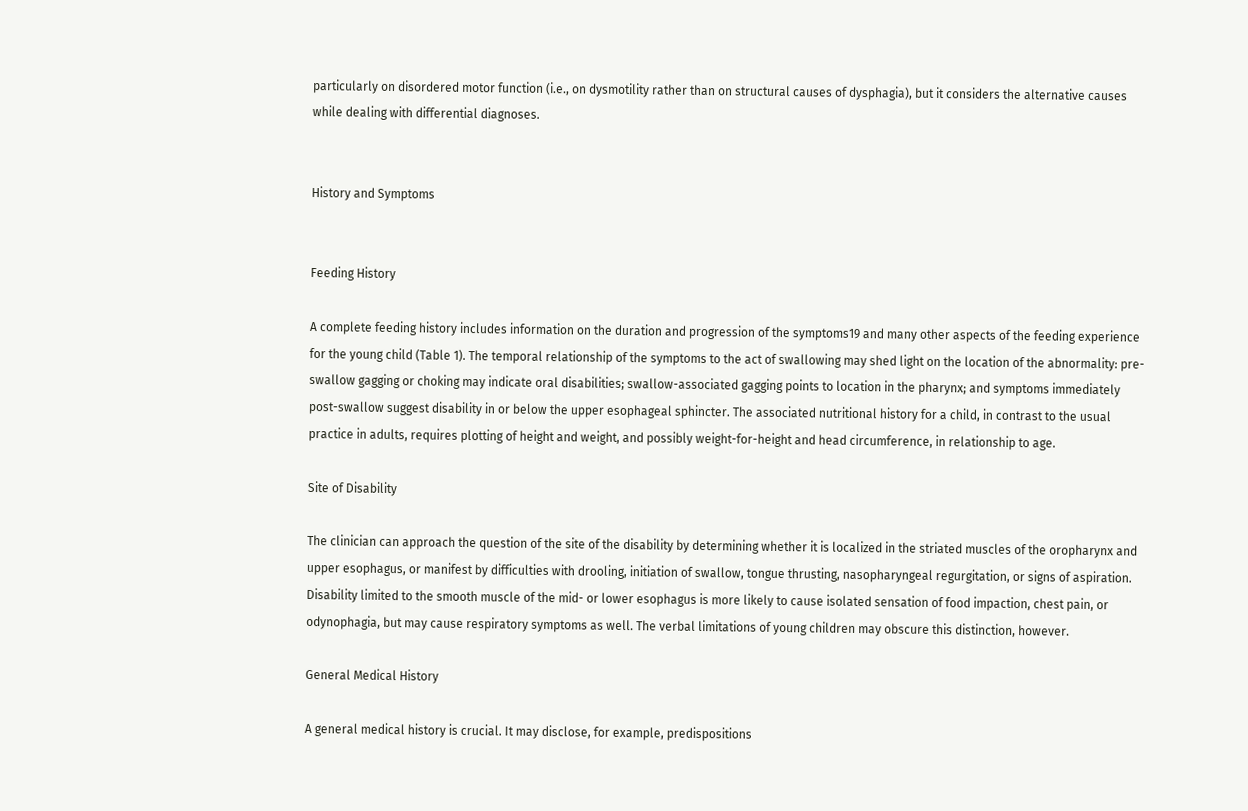particularly on disordered motor function (i.e., on dysmotility rather than on structural causes of dysphagia), but it considers the alternative causes while dealing with differential diagnoses.


History and Symptoms


Feeding History

A complete feeding history includes information on the duration and progression of the symptoms19 and many other aspects of the feeding experience for the young child (Table 1). The temporal relationship of the symptoms to the act of swallowing may shed light on the location of the abnormality: pre-swallow gagging or choking may indicate oral disabilities; swallow-associated gagging points to location in the pharynx; and symptoms immediately post-swallow suggest disability in or below the upper esophageal sphincter. The associated nutritional history for a child, in contrast to the usual practice in adults, requires plotting of height and weight, and possibly weight-for-height and head circumference, in relationship to age.

Site of Disability

The clinician can approach the question of the site of the disability by determining whether it is localized in the striated muscles of the oropharynx and upper esophagus, or manifest by difficulties with drooling, initiation of swallow, tongue thrusting, nasopharyngeal regurgitation, or signs of aspiration. Disability limited to the smooth muscle of the mid- or lower esophagus is more likely to cause isolated sensation of food impaction, chest pain, or odynophagia, but may cause respiratory symptoms as well. The verbal limitations of young children may obscure this distinction, however.

General Medical History

A general medical history is crucial. It may disclose, for example, predispositions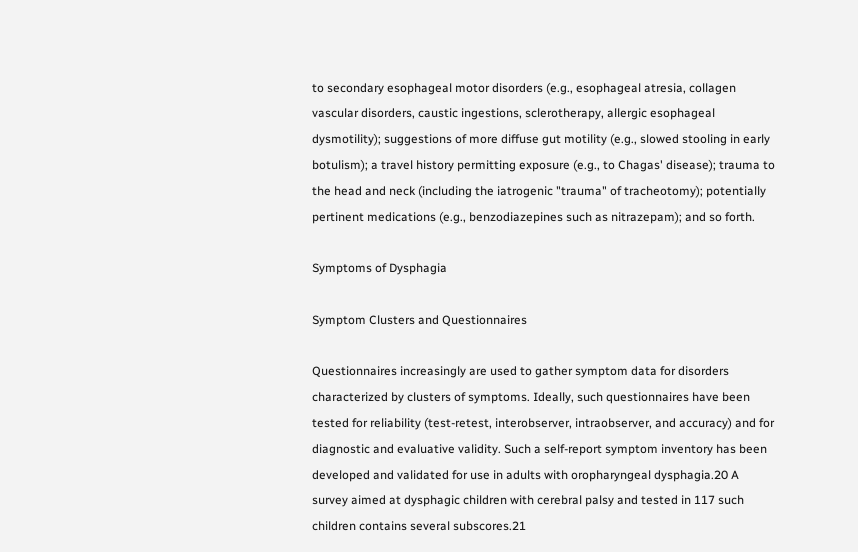to secondary esophageal motor disorders (e.g., esophageal atresia, collagen vascular disorders, caustic ingestions, sclerotherapy, allergic esophageal dysmotility); suggestions of more diffuse gut motility (e.g., slowed stooling in early botulism); a travel history permitting exposure (e.g., to Chagas' disease); trauma to the head and neck (including the iatrogenic "trauma" of tracheotomy); potentially pertinent medications (e.g., benzodiazepines such as nitrazepam); and so forth.

Symptoms of Dysphagia

Symptom Clusters and Questionnaires

Questionnaires increasingly are used to gather symptom data for disorders characterized by clusters of symptoms. Ideally, such questionnaires have been tested for reliability (test-retest, interobserver, intraobserver, and accuracy) and for diagnostic and evaluative validity. Such a self-report symptom inventory has been developed and validated for use in adults with oropharyngeal dysphagia.20 A survey aimed at dysphagic children with cerebral palsy and tested in 117 such children contains several subscores.21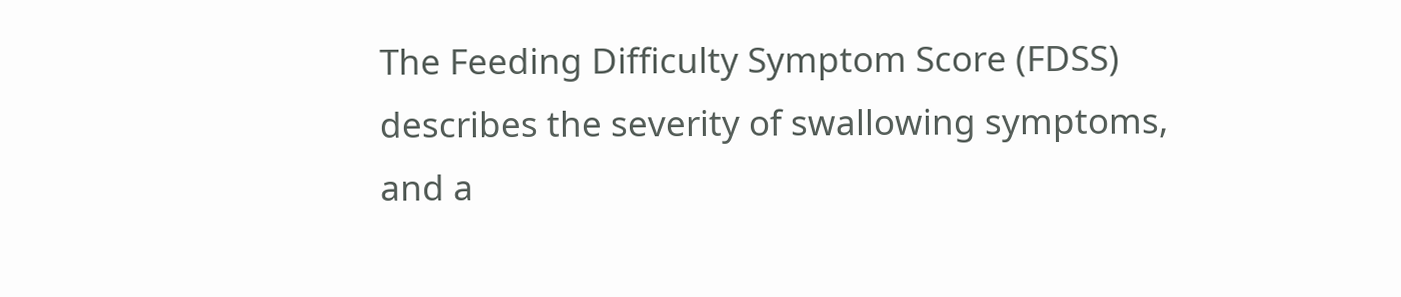The Feeding Difficulty Symptom Score (FDSS) describes the severity of swallowing symptoms, and a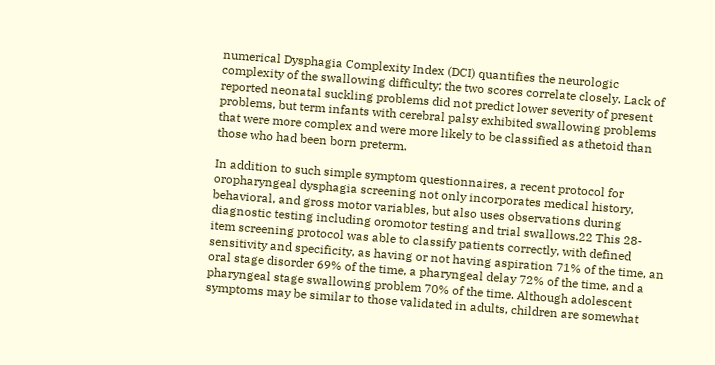numerical Dysphagia Complexity Index (DCI) quantifies the neurologic complexity of the swallowing difficulty; the two scores correlate closely. Lack of reported neonatal suckling problems did not predict lower severity of present problems, but term infants with cerebral palsy exhibited swallowing problems that were more complex and were more likely to be classified as athetoid than those who had been born preterm.

In addition to such simple symptom questionnaires, a recent protocol for oropharyngeal dysphagia screening not only incorporates medical history, behavioral, and gross motor variables, but also uses observations during diagnostic testing including oromotor testing and trial swallows.22 This 28-item screening protocol was able to classify patients correctly, with defined sensitivity and specificity, as having or not having aspiration 71% of the time, an oral stage disorder 69% of the time, a pharyngeal delay 72% of the time, and a pharyngeal stage swallowing problem 70% of the time. Although adolescent symptoms may be similar to those validated in adults, children are somewhat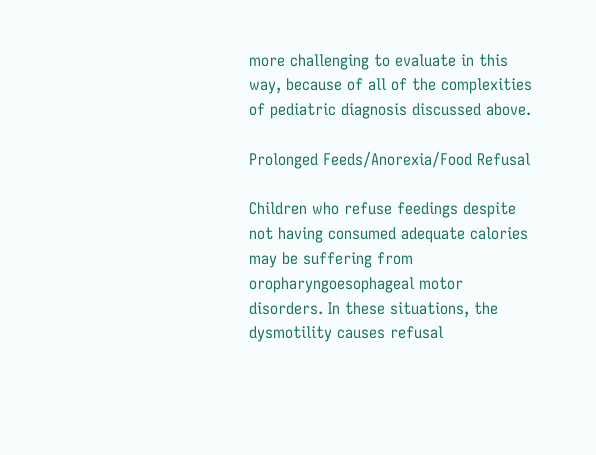more challenging to evaluate in this way, because of all of the complexities of pediatric diagnosis discussed above.

Prolonged Feeds/Anorexia/Food Refusal

Children who refuse feedings despite not having consumed adequate calories may be suffering from oropharyngoesophageal motor disorders. In these situations, the dysmotility causes refusal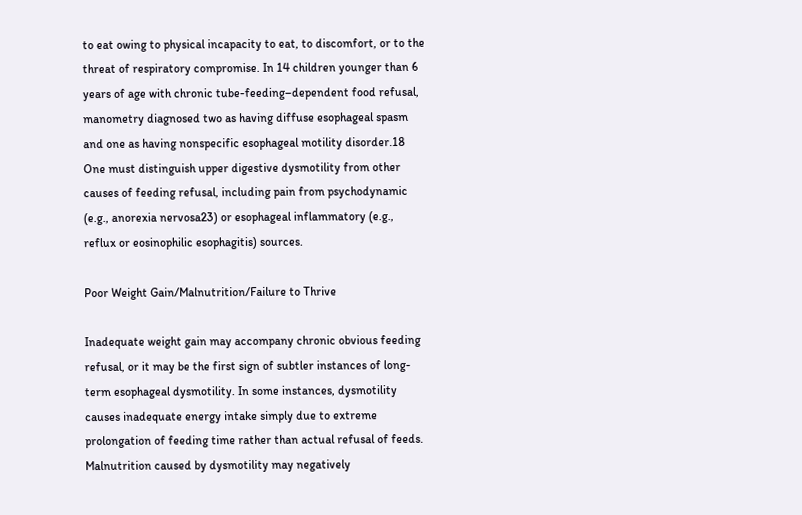to eat owing to physical incapacity to eat, to discomfort, or to the threat of respiratory compromise. In 14 children younger than 6 years of age with chronic tube-feeding–dependent food refusal, manometry diagnosed two as having diffuse esophageal spasm and one as having nonspecific esophageal motility disorder.18 One must distinguish upper digestive dysmotility from other causes of feeding refusal, including pain from psychodynamic (e.g., anorexia nervosa23) or esophageal inflammatory (e.g., reflux or eosinophilic esophagitis) sources.

Poor Weight Gain/Malnutrition/Failure to Thrive

Inadequate weight gain may accompany chronic obvious feeding refusal, or it may be the first sign of subtler instances of long-term esophageal dysmotility. In some instances, dysmotility causes inadequate energy intake simply due to extreme prolongation of feeding time rather than actual refusal of feeds. Malnutrition caused by dysmotility may negatively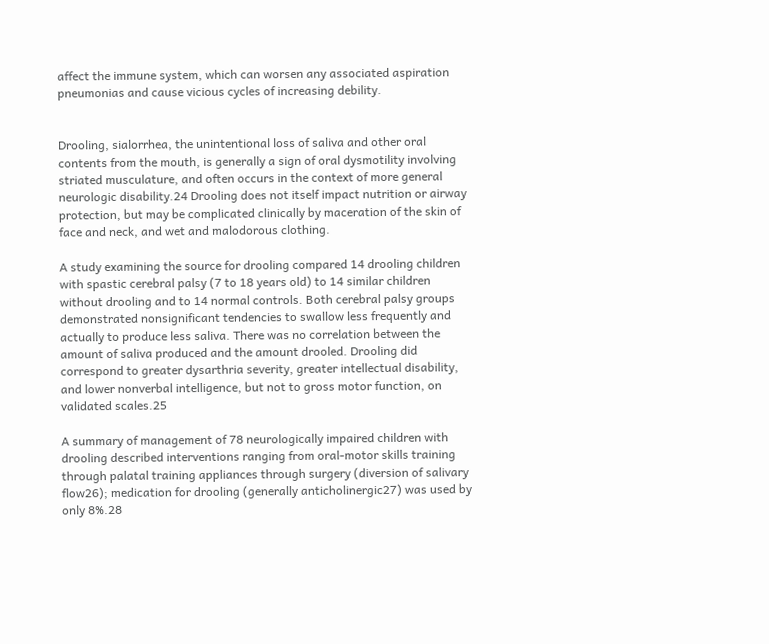affect the immune system, which can worsen any associated aspiration pneumonias and cause vicious cycles of increasing debility.


Drooling, sialorrhea, the unintentional loss of saliva and other oral contents from the mouth, is generally a sign of oral dysmotility involving striated musculature, and often occurs in the context of more general neurologic disability.24 Drooling does not itself impact nutrition or airway protection, but may be complicated clinically by maceration of the skin of face and neck, and wet and malodorous clothing.

A study examining the source for drooling compared 14 drooling children with spastic cerebral palsy (7 to 18 years old) to 14 similar children without drooling and to 14 normal controls. Both cerebral palsy groups demonstrated nonsignificant tendencies to swallow less frequently and actually to produce less saliva. There was no correlation between the amount of saliva produced and the amount drooled. Drooling did correspond to greater dysarthria severity, greater intellectual disability, and lower nonverbal intelligence, but not to gross motor function, on validated scales.25

A summary of management of 78 neurologically impaired children with drooling described interventions ranging from oral-motor skills training through palatal training appliances through surgery (diversion of salivary flow26); medication for drooling (generally anticholinergic27) was used by only 8%.28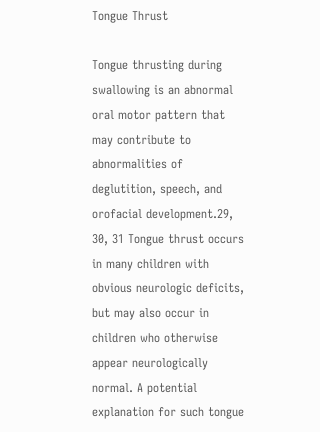Tongue Thrust

Tongue thrusting during swallowing is an abnormal oral motor pattern that may contribute to abnormalities of deglutition, speech, and orofacial development.29, 30, 31 Tongue thrust occurs in many children with obvious neurologic deficits, but may also occur in children who otherwise appear neurologically normal. A potential explanation for such tongue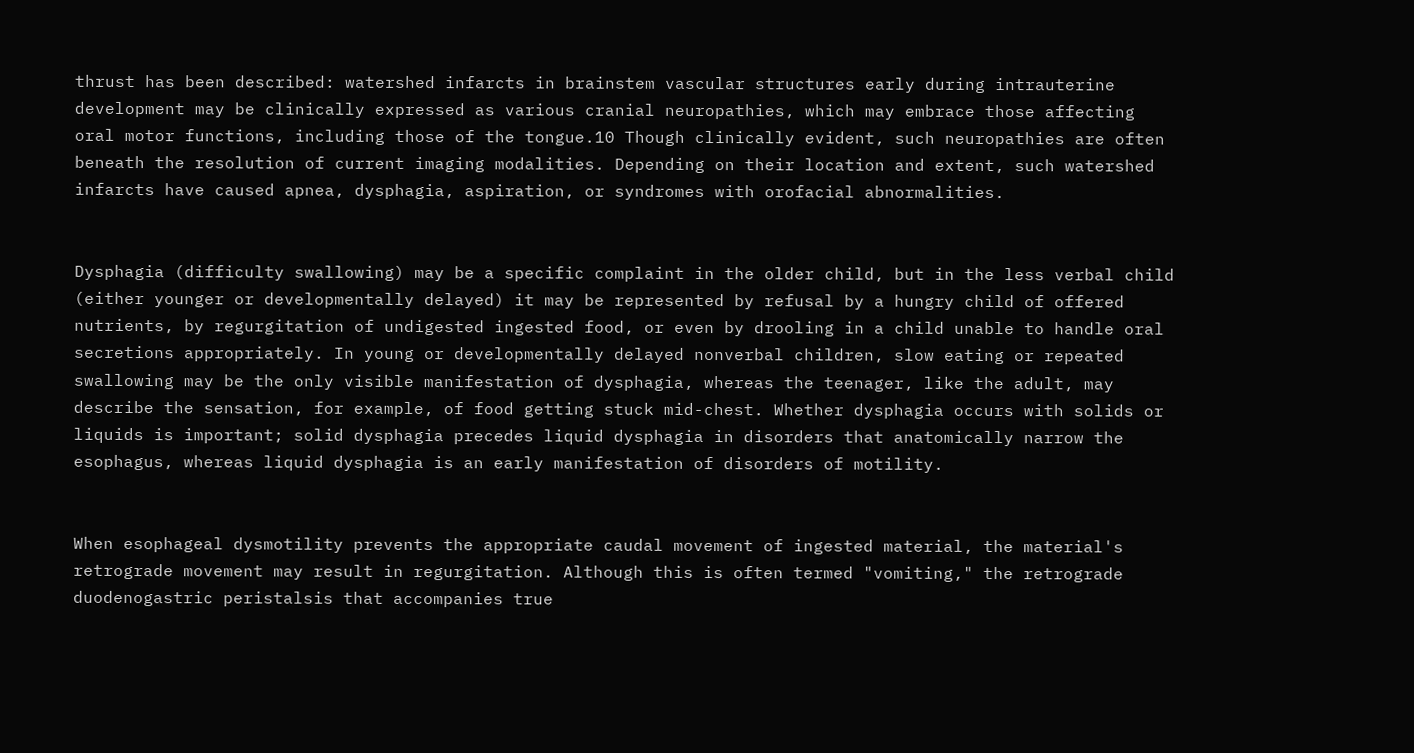thrust has been described: watershed infarcts in brainstem vascular structures early during intrauterine development may be clinically expressed as various cranial neuropathies, which may embrace those affecting oral motor functions, including those of the tongue.10 Though clinically evident, such neuropathies are often beneath the resolution of current imaging modalities. Depending on their location and extent, such watershed infarcts have caused apnea, dysphagia, aspiration, or syndromes with orofacial abnormalities.


Dysphagia (difficulty swallowing) may be a specific complaint in the older child, but in the less verbal child (either younger or developmentally delayed) it may be represented by refusal by a hungry child of offered nutrients, by regurgitation of undigested ingested food, or even by drooling in a child unable to handle oral secretions appropriately. In young or developmentally delayed nonverbal children, slow eating or repeated swallowing may be the only visible manifestation of dysphagia, whereas the teenager, like the adult, may describe the sensation, for example, of food getting stuck mid-chest. Whether dysphagia occurs with solids or liquids is important; solid dysphagia precedes liquid dysphagia in disorders that anatomically narrow the esophagus, whereas liquid dysphagia is an early manifestation of disorders of motility.


When esophageal dysmotility prevents the appropriate caudal movement of ingested material, the material's retrograde movement may result in regurgitation. Although this is often termed "vomiting," the retrograde duodenogastric peristalsis that accompanies true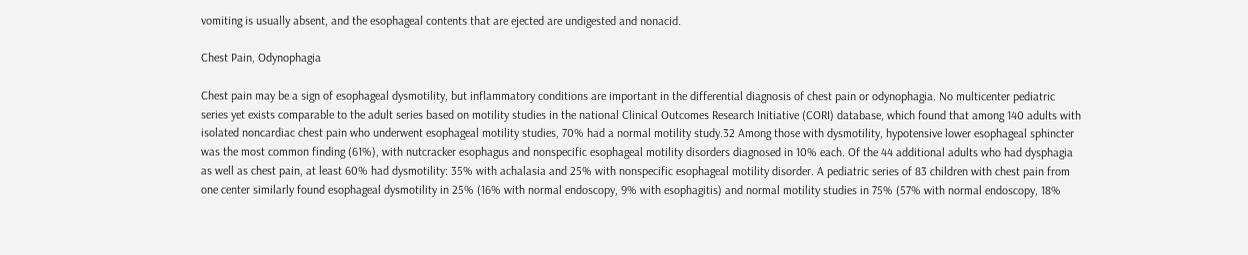vomiting is usually absent, and the esophageal contents that are ejected are undigested and nonacid.

Chest Pain, Odynophagia

Chest pain may be a sign of esophageal dysmotility, but inflammatory conditions are important in the differential diagnosis of chest pain or odynophagia. No multicenter pediatric series yet exists comparable to the adult series based on motility studies in the national Clinical Outcomes Research Initiative (CORI) database, which found that among 140 adults with isolated noncardiac chest pain who underwent esophageal motility studies, 70% had a normal motility study.32 Among those with dysmotility, hypotensive lower esophageal sphincter was the most common finding (61%), with nutcracker esophagus and nonspecific esophageal motility disorders diagnosed in 10% each. Of the 44 additional adults who had dysphagia as well as chest pain, at least 60% had dysmotility: 35% with achalasia and 25% with nonspecific esophageal motility disorder. A pediatric series of 83 children with chest pain from one center similarly found esophageal dysmotility in 25% (16% with normal endoscopy, 9% with esophagitis) and normal motility studies in 75% (57% with normal endoscopy, 18%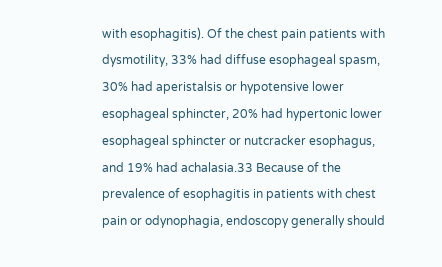with esophagitis). Of the chest pain patients with dysmotility, 33% had diffuse esophageal spasm, 30% had aperistalsis or hypotensive lower esophageal sphincter, 20% had hypertonic lower esophageal sphincter or nutcracker esophagus, and 19% had achalasia.33 Because of the prevalence of esophagitis in patients with chest pain or odynophagia, endoscopy generally should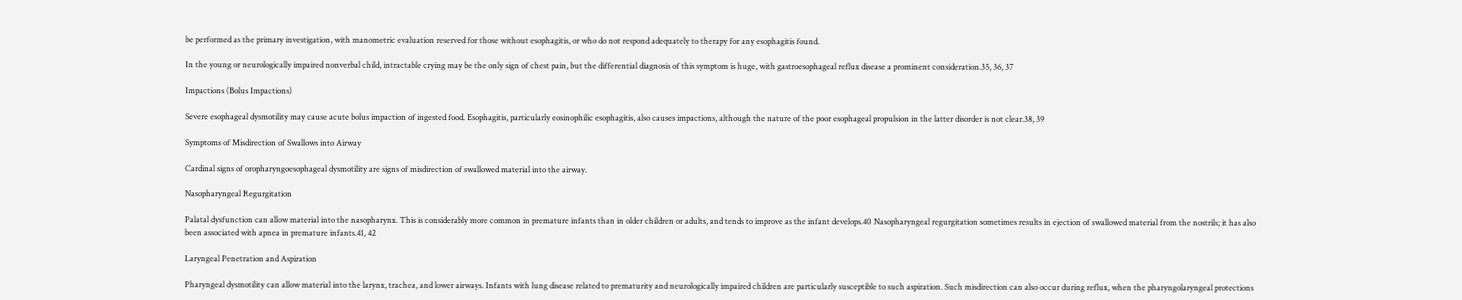be performed as the primary investigation, with manometric evaluation reserved for those without esophagitis, or who do not respond adequately to therapy for any esophagitis found.

In the young or neurologically impaired nonverbal child, intractable crying may be the only sign of chest pain, but the differential diagnosis of this symptom is huge, with gastroesophageal reflux disease a prominent consideration.35, 36, 37

Impactions (Bolus Impactions)

Severe esophageal dysmotility may cause acute bolus impaction of ingested food. Esophagitis, particularly eosinophilic esophagitis, also causes impactions, although the nature of the poor esophageal propulsion in the latter disorder is not clear.38, 39

Symptoms of Misdirection of Swallows into Airway

Cardinal signs of oropharyngoesophageal dysmotility are signs of misdirection of swallowed material into the airway.

Nasopharyngeal Regurgitation

Palatal dysfunction can allow material into the nasopharynx. This is considerably more common in premature infants than in older children or adults, and tends to improve as the infant develops.40 Nasopharyngeal regurgitation sometimes results in ejection of swallowed material from the nostrils; it has also been associated with apnea in premature infants.41, 42

Laryngeal Penetration and Aspiration

Pharyngeal dysmotility can allow material into the larynx, trachea, and lower airways. Infants with lung disease related to prematurity and neurologically impaired children are particularly susceptible to such aspiration. Such misdirection can also occur during reflux, when the pharyngolaryngeal protections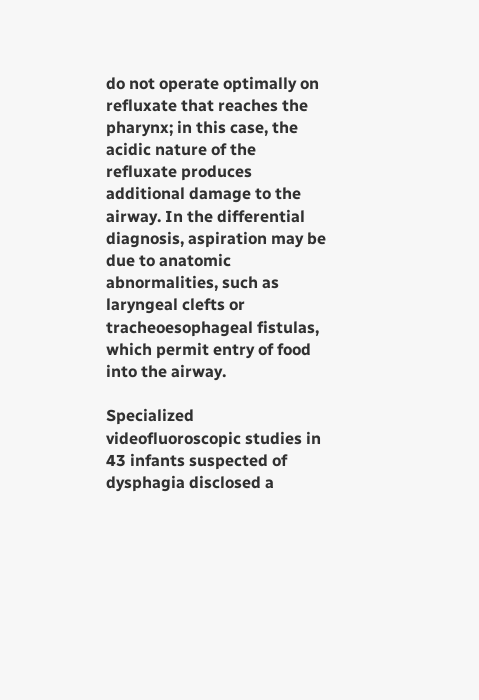do not operate optimally on refluxate that reaches the pharynx; in this case, the acidic nature of the refluxate produces additional damage to the airway. In the differential diagnosis, aspiration may be due to anatomic abnormalities, such as laryngeal clefts or tracheoesophageal fistulas, which permit entry of food into the airway.

Specialized videofluoroscopic studies in 43 infants suspected of dysphagia disclosed a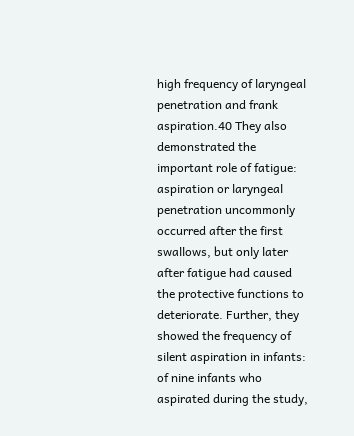high frequency of laryngeal penetration and frank aspiration.40 They also demonstrated the important role of fatigue: aspiration or laryngeal penetration uncommonly occurred after the first swallows, but only later after fatigue had caused the protective functions to deteriorate. Further, they showed the frequency of silent aspiration in infants: of nine infants who aspirated during the study,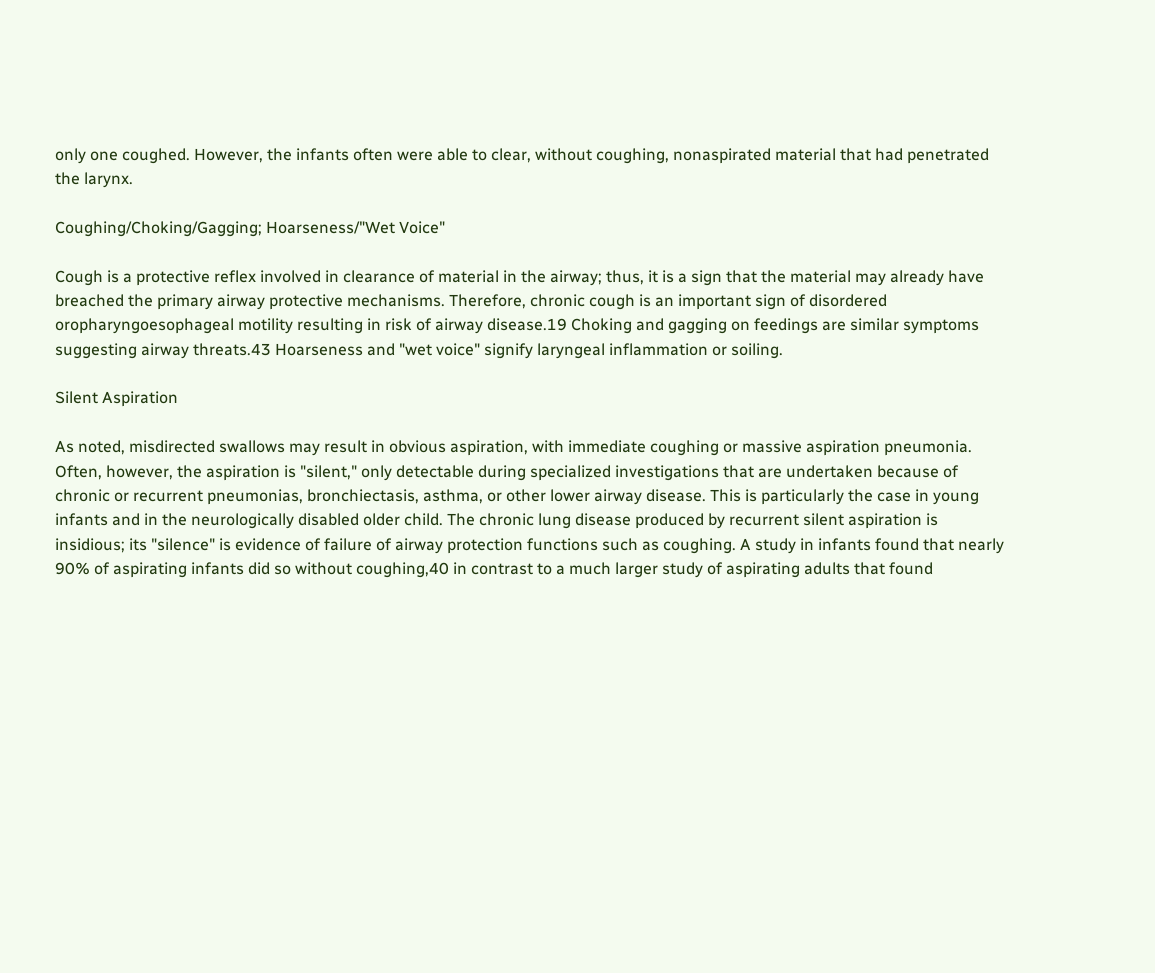only one coughed. However, the infants often were able to clear, without coughing, nonaspirated material that had penetrated the larynx.

Coughing/Choking/Gagging; Hoarseness/"Wet Voice"

Cough is a protective reflex involved in clearance of material in the airway; thus, it is a sign that the material may already have breached the primary airway protective mechanisms. Therefore, chronic cough is an important sign of disordered oropharyngoesophageal motility resulting in risk of airway disease.19 Choking and gagging on feedings are similar symptoms suggesting airway threats.43 Hoarseness and "wet voice" signify laryngeal inflammation or soiling.

Silent Aspiration

As noted, misdirected swallows may result in obvious aspiration, with immediate coughing or massive aspiration pneumonia. Often, however, the aspiration is "silent," only detectable during specialized investigations that are undertaken because of chronic or recurrent pneumonias, bronchiectasis, asthma, or other lower airway disease. This is particularly the case in young infants and in the neurologically disabled older child. The chronic lung disease produced by recurrent silent aspiration is insidious; its "silence" is evidence of failure of airway protection functions such as coughing. A study in infants found that nearly 90% of aspirating infants did so without coughing,40 in contrast to a much larger study of aspirating adults that found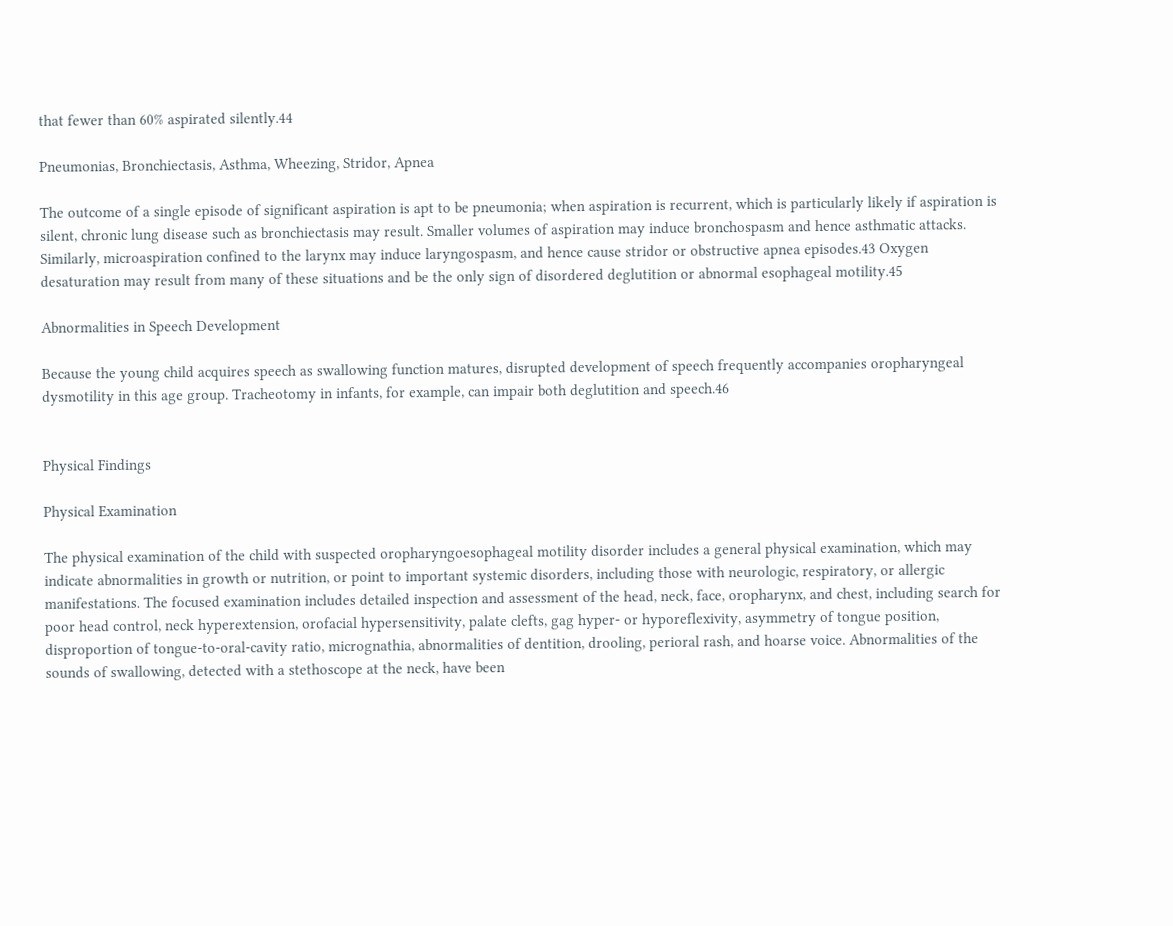that fewer than 60% aspirated silently.44

Pneumonias, Bronchiectasis, Asthma, Wheezing, Stridor, Apnea

The outcome of a single episode of significant aspiration is apt to be pneumonia; when aspiration is recurrent, which is particularly likely if aspiration is silent, chronic lung disease such as bronchiectasis may result. Smaller volumes of aspiration may induce bronchospasm and hence asthmatic attacks. Similarly, microaspiration confined to the larynx may induce laryngospasm, and hence cause stridor or obstructive apnea episodes.43 Oxygen desaturation may result from many of these situations and be the only sign of disordered deglutition or abnormal esophageal motility.45

Abnormalities in Speech Development

Because the young child acquires speech as swallowing function matures, disrupted development of speech frequently accompanies oropharyngeal dysmotility in this age group. Tracheotomy in infants, for example, can impair both deglutition and speech.46


Physical Findings

Physical Examination

The physical examination of the child with suspected oropharyngoesophageal motility disorder includes a general physical examination, which may indicate abnormalities in growth or nutrition, or point to important systemic disorders, including those with neurologic, respiratory, or allergic manifestations. The focused examination includes detailed inspection and assessment of the head, neck, face, oropharynx, and chest, including search for poor head control, neck hyperextension, orofacial hypersensitivity, palate clefts, gag hyper- or hyporeflexivity, asymmetry of tongue position, disproportion of tongue-to-oral-cavity ratio, micrognathia, abnormalities of dentition, drooling, perioral rash, and hoarse voice. Abnormalities of the sounds of swallowing, detected with a stethoscope at the neck, have been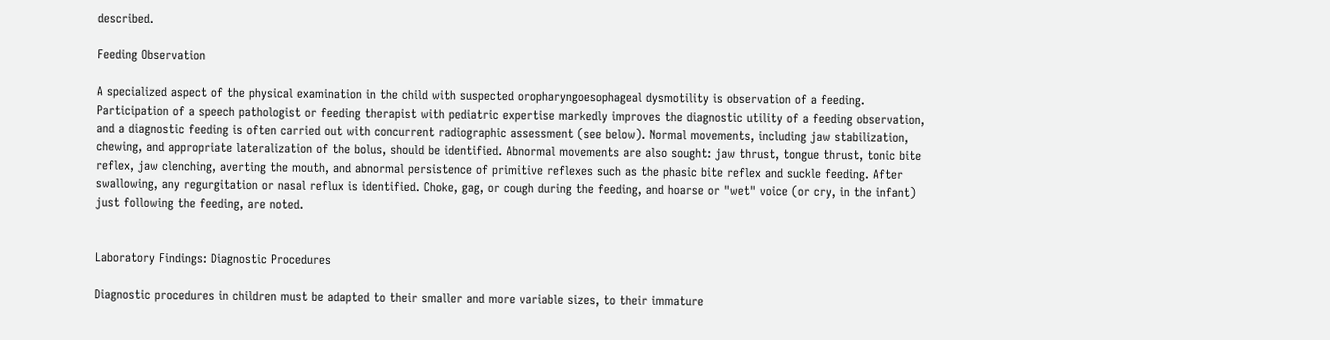described.

Feeding Observation

A specialized aspect of the physical examination in the child with suspected oropharyngoesophageal dysmotility is observation of a feeding. Participation of a speech pathologist or feeding therapist with pediatric expertise markedly improves the diagnostic utility of a feeding observation, and a diagnostic feeding is often carried out with concurrent radiographic assessment (see below). Normal movements, including jaw stabilization, chewing, and appropriate lateralization of the bolus, should be identified. Abnormal movements are also sought: jaw thrust, tongue thrust, tonic bite reflex, jaw clenching, averting the mouth, and abnormal persistence of primitive reflexes such as the phasic bite reflex and suckle feeding. After swallowing, any regurgitation or nasal reflux is identified. Choke, gag, or cough during the feeding, and hoarse or "wet" voice (or cry, in the infant) just following the feeding, are noted.


Laboratory Findings: Diagnostic Procedures

Diagnostic procedures in children must be adapted to their smaller and more variable sizes, to their immature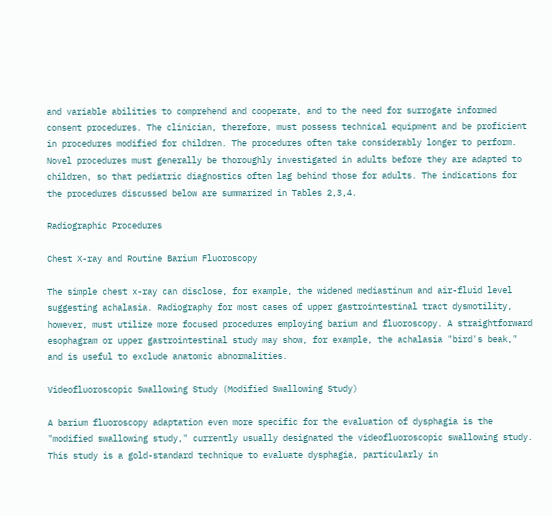and variable abilities to comprehend and cooperate, and to the need for surrogate informed consent procedures. The clinician, therefore, must possess technical equipment and be proficient in procedures modified for children. The procedures often take considerably longer to perform. Novel procedures must generally be thoroughly investigated in adults before they are adapted to children, so that pediatric diagnostics often lag behind those for adults. The indications for the procedures discussed below are summarized in Tables 2,3,4.

Radiographic Procedures

Chest X-ray and Routine Barium Fluoroscopy

The simple chest x-ray can disclose, for example, the widened mediastinum and air-fluid level suggesting achalasia. Radiography for most cases of upper gastrointestinal tract dysmotility, however, must utilize more focused procedures employing barium and fluoroscopy. A straightforward esophagram or upper gastrointestinal study may show, for example, the achalasia "bird's beak," and is useful to exclude anatomic abnormalities.

Videofluoroscopic Swallowing Study (Modified Swallowing Study)

A barium fluoroscopy adaptation even more specific for the evaluation of dysphagia is the "modified swallowing study," currently usually designated the videofluoroscopic swallowing study. This study is a gold-standard technique to evaluate dysphagia, particularly in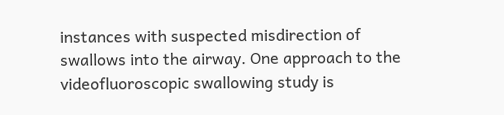instances with suspected misdirection of swallows into the airway. One approach to the videofluoroscopic swallowing study is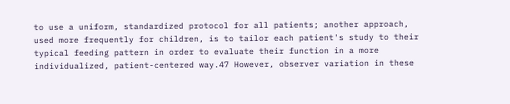to use a uniform, standardized protocol for all patients; another approach, used more frequently for children, is to tailor each patient's study to their typical feeding pattern in order to evaluate their function in a more individualized, patient-centered way.47 However, observer variation in these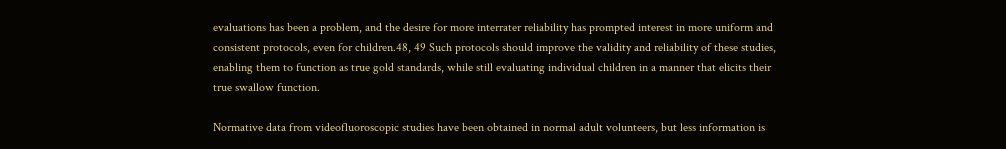evaluations has been a problem, and the desire for more interrater reliability has prompted interest in more uniform and consistent protocols, even for children.48, 49 Such protocols should improve the validity and reliability of these studies, enabling them to function as true gold standards, while still evaluating individual children in a manner that elicits their true swallow function.

Normative data from videofluoroscopic studies have been obtained in normal adult volunteers, but less information is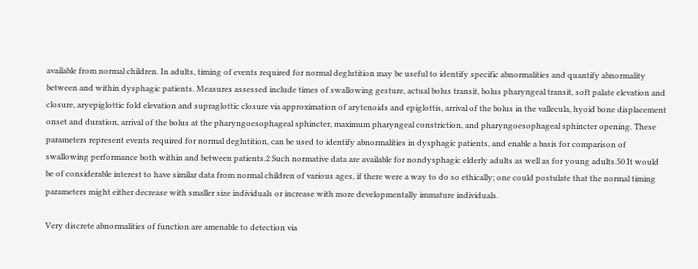available from normal children. In adults, timing of events required for normal deglutition may be useful to identify specific abnormalities and quantify abnormality between and within dysphagic patients. Measures assessed include times of swallowing gesture, actual bolus transit, bolus pharyngeal transit, soft palate elevation and closure, aryepiglottic fold elevation and supraglottic closure via approximation of arytenoids and epiglottis, arrival of the bolus in the vallecula, hyoid bone displacement onset and duration, arrival of the bolus at the pharyngoesophageal sphincter, maximum pharyngeal constriction, and pharyngoesophageal sphincter opening. These parameters represent events required for normal deglutition, can be used to identify abnormalities in dysphagic patients, and enable a basis for comparison of swallowing performance both within and between patients.2 Such normative data are available for nondysphagic elderly adults as well as for young adults.50 It would be of considerable interest to have similar data from normal children of various ages, if there were a way to do so ethically; one could postulate that the normal timing parameters might either decrease with smaller size individuals or increase with more developmentally immature individuals.

Very discrete abnormalities of function are amenable to detection via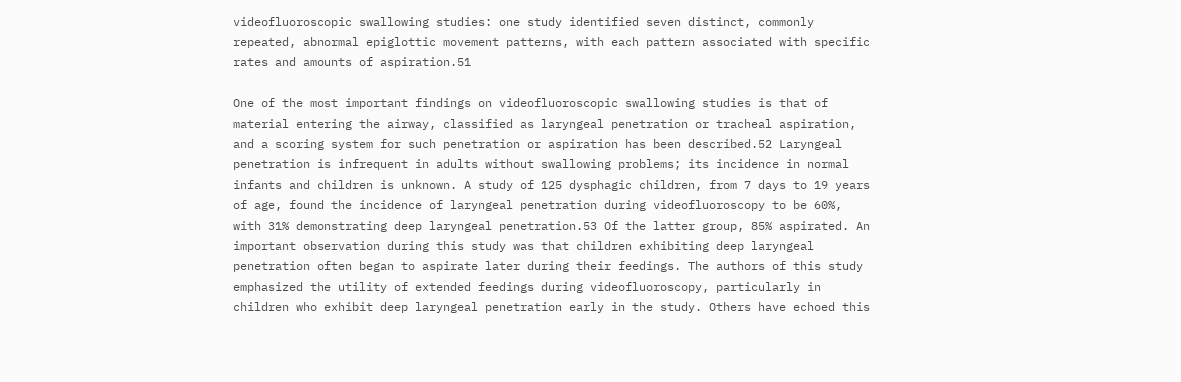videofluoroscopic swallowing studies: one study identified seven distinct, commonly repeated, abnormal epiglottic movement patterns, with each pattern associated with specific rates and amounts of aspiration.51

One of the most important findings on videofluoroscopic swallowing studies is that of material entering the airway, classified as laryngeal penetration or tracheal aspiration, and a scoring system for such penetration or aspiration has been described.52 Laryngeal penetration is infrequent in adults without swallowing problems; its incidence in normal infants and children is unknown. A study of 125 dysphagic children, from 7 days to 19 years of age, found the incidence of laryngeal penetration during videofluoroscopy to be 60%, with 31% demonstrating deep laryngeal penetration.53 Of the latter group, 85% aspirated. An important observation during this study was that children exhibiting deep laryngeal penetration often began to aspirate later during their feedings. The authors of this study emphasized the utility of extended feedings during videofluoroscopy, particularly in children who exhibit deep laryngeal penetration early in the study. Others have echoed this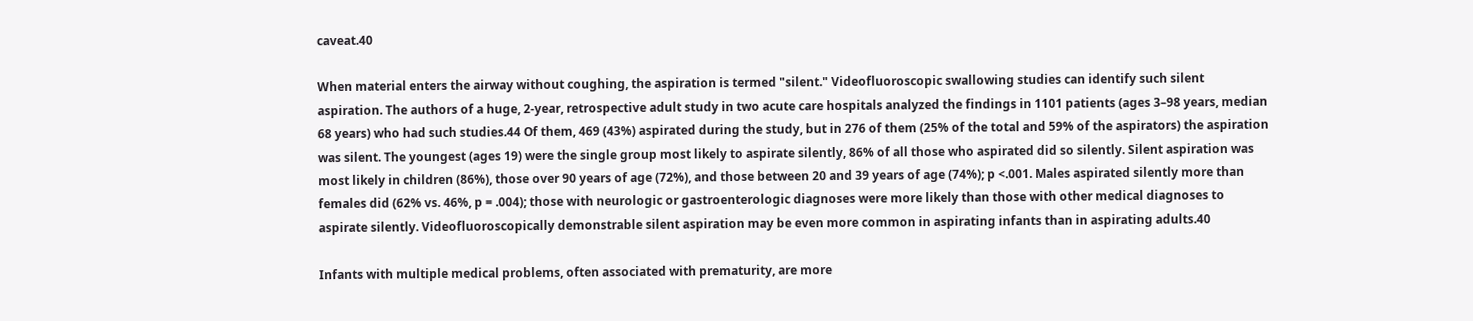caveat.40

When material enters the airway without coughing, the aspiration is termed "silent." Videofluoroscopic swallowing studies can identify such silent aspiration. The authors of a huge, 2-year, retrospective adult study in two acute care hospitals analyzed the findings in 1101 patients (ages 3–98 years, median 68 years) who had such studies.44 Of them, 469 (43%) aspirated during the study, but in 276 of them (25% of the total and 59% of the aspirators) the aspiration was silent. The youngest (ages 19) were the single group most likely to aspirate silently, 86% of all those who aspirated did so silently. Silent aspiration was most likely in children (86%), those over 90 years of age (72%), and those between 20 and 39 years of age (74%); p <.001. Males aspirated silently more than females did (62% vs. 46%, p = .004); those with neurologic or gastroenterologic diagnoses were more likely than those with other medical diagnoses to aspirate silently. Videofluoroscopically demonstrable silent aspiration may be even more common in aspirating infants than in aspirating adults.40

Infants with multiple medical problems, often associated with prematurity, are more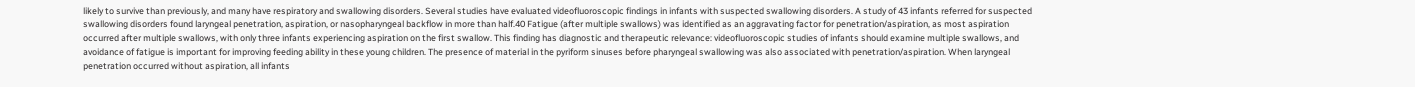likely to survive than previously, and many have respiratory and swallowing disorders. Several studies have evaluated videofluoroscopic findings in infants with suspected swallowing disorders. A study of 43 infants referred for suspected swallowing disorders found laryngeal penetration, aspiration, or nasopharyngeal backflow in more than half.40 Fatigue (after multiple swallows) was identified as an aggravating factor for penetration/aspiration, as most aspiration occurred after multiple swallows, with only three infants experiencing aspiration on the first swallow. This finding has diagnostic and therapeutic relevance: videofluoroscopic studies of infants should examine multiple swallows, and avoidance of fatigue is important for improving feeding ability in these young children. The presence of material in the pyriform sinuses before pharyngeal swallowing was also associated with penetration/aspiration. When laryngeal penetration occurred without aspiration, all infants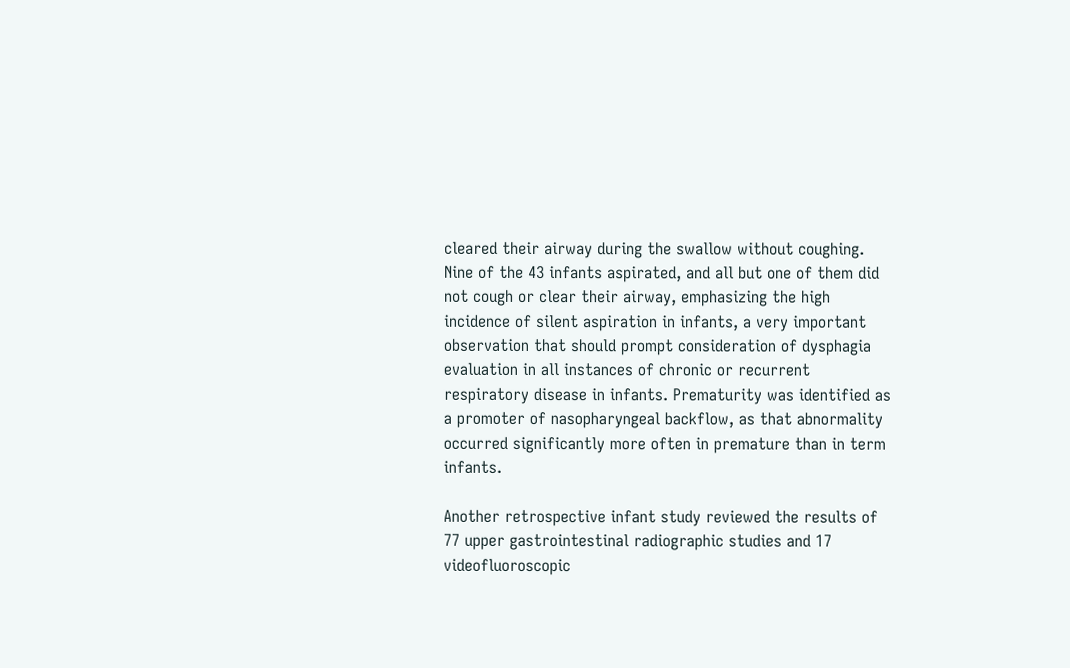cleared their airway during the swallow without coughing. Nine of the 43 infants aspirated, and all but one of them did not cough or clear their airway, emphasizing the high incidence of silent aspiration in infants, a very important observation that should prompt consideration of dysphagia evaluation in all instances of chronic or recurrent respiratory disease in infants. Prematurity was identified as a promoter of nasopharyngeal backflow, as that abnormality occurred significantly more often in premature than in term infants.

Another retrospective infant study reviewed the results of 77 upper gastrointestinal radiographic studies and 17 videofluoroscopic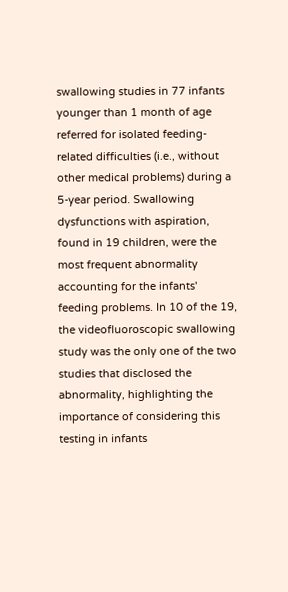swallowing studies in 77 infants younger than 1 month of age referred for isolated feeding-related difficulties (i.e., without other medical problems) during a 5-year period. Swallowing dysfunctions with aspiration, found in 19 children, were the most frequent abnormality accounting for the infants' feeding problems. In 10 of the 19, the videofluoroscopic swallowing study was the only one of the two studies that disclosed the abnormality, highlighting the importance of considering this testing in infants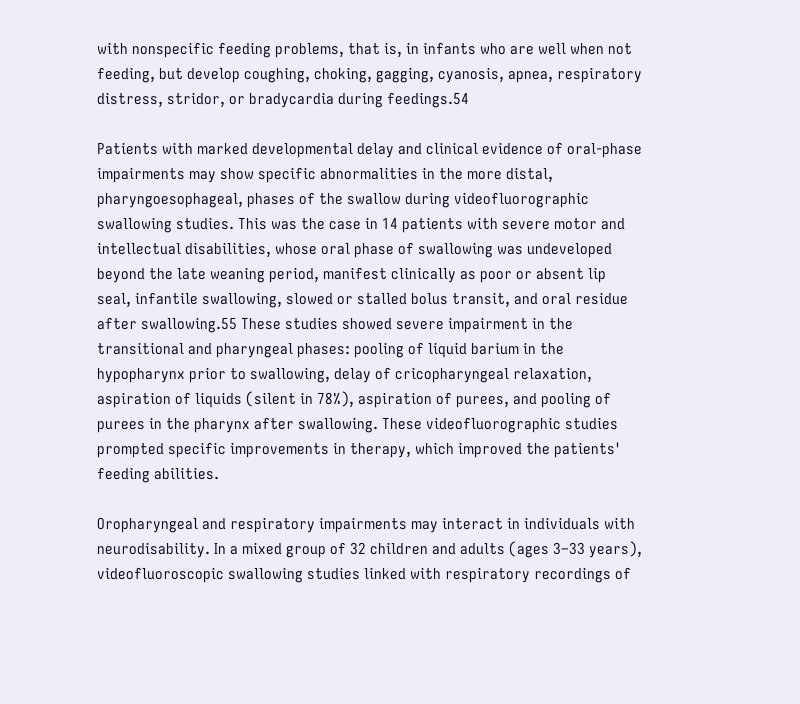with nonspecific feeding problems, that is, in infants who are well when not feeding, but develop coughing, choking, gagging, cyanosis, apnea, respiratory distress, stridor, or bradycardia during feedings.54

Patients with marked developmental delay and clinical evidence of oral-phase impairments may show specific abnormalities in the more distal, pharyngoesophageal, phases of the swallow during videofluorographic swallowing studies. This was the case in 14 patients with severe motor and intellectual disabilities, whose oral phase of swallowing was undeveloped beyond the late weaning period, manifest clinically as poor or absent lip seal, infantile swallowing, slowed or stalled bolus transit, and oral residue after swallowing.55 These studies showed severe impairment in the transitional and pharyngeal phases: pooling of liquid barium in the hypopharynx prior to swallowing, delay of cricopharyngeal relaxation, aspiration of liquids (silent in 78%), aspiration of purees, and pooling of purees in the pharynx after swallowing. These videofluorographic studies prompted specific improvements in therapy, which improved the patients' feeding abilities.

Oropharyngeal and respiratory impairments may interact in individuals with neurodisability. In a mixed group of 32 children and adults (ages 3–33 years), videofluoroscopic swallowing studies linked with respiratory recordings of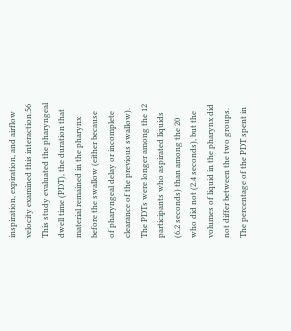inspiration, expiration, and airflow velocity examined this interaction.56 This study evaluated the pharyngeal dwell time (PDT), the duration that material remained in the pharynx before the swallow (either because of pharyngeal delay or incomplete clearance of the previous swallow). The PDTs were longer among the 12 participants who aspirated liquids (6.2 seconds) than among the 20 who did not (2.4 seconds), but the volumes of liquid in the pharynx did not differ between the two groups. The percentage of the PDT spent in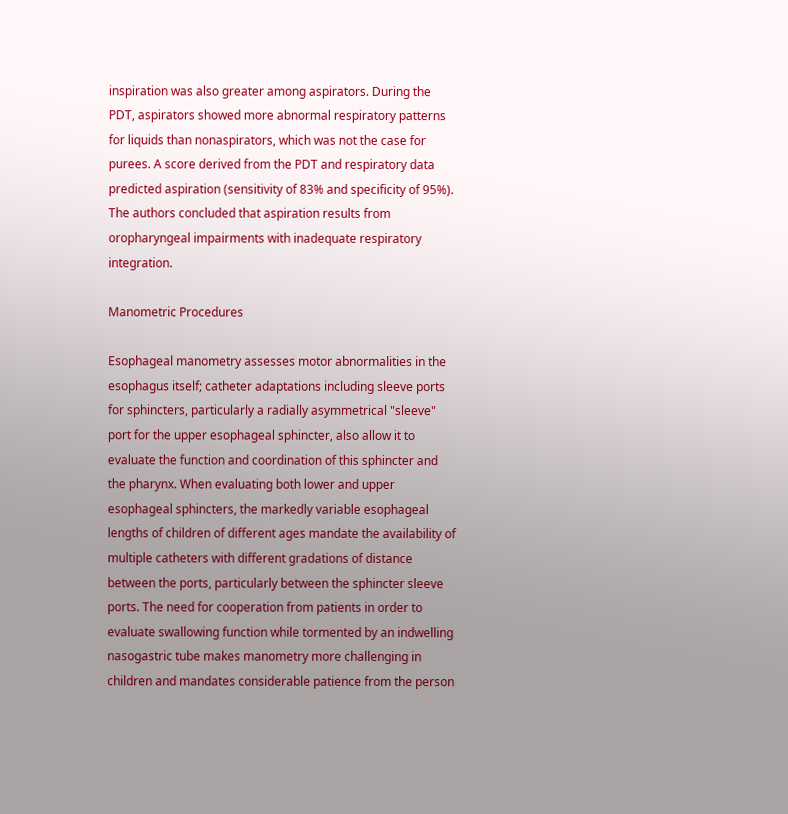inspiration was also greater among aspirators. During the PDT, aspirators showed more abnormal respiratory patterns for liquids than nonaspirators, which was not the case for purees. A score derived from the PDT and respiratory data predicted aspiration (sensitivity of 83% and specificity of 95%). The authors concluded that aspiration results from oropharyngeal impairments with inadequate respiratory integration.

Manometric Procedures

Esophageal manometry assesses motor abnormalities in the esophagus itself; catheter adaptations including sleeve ports for sphincters, particularly a radially asymmetrical "sleeve" port for the upper esophageal sphincter, also allow it to evaluate the function and coordination of this sphincter and the pharynx. When evaluating both lower and upper esophageal sphincters, the markedly variable esophageal lengths of children of different ages mandate the availability of multiple catheters with different gradations of distance between the ports, particularly between the sphincter sleeve ports. The need for cooperation from patients in order to evaluate swallowing function while tormented by an indwelling nasogastric tube makes manometry more challenging in children and mandates considerable patience from the person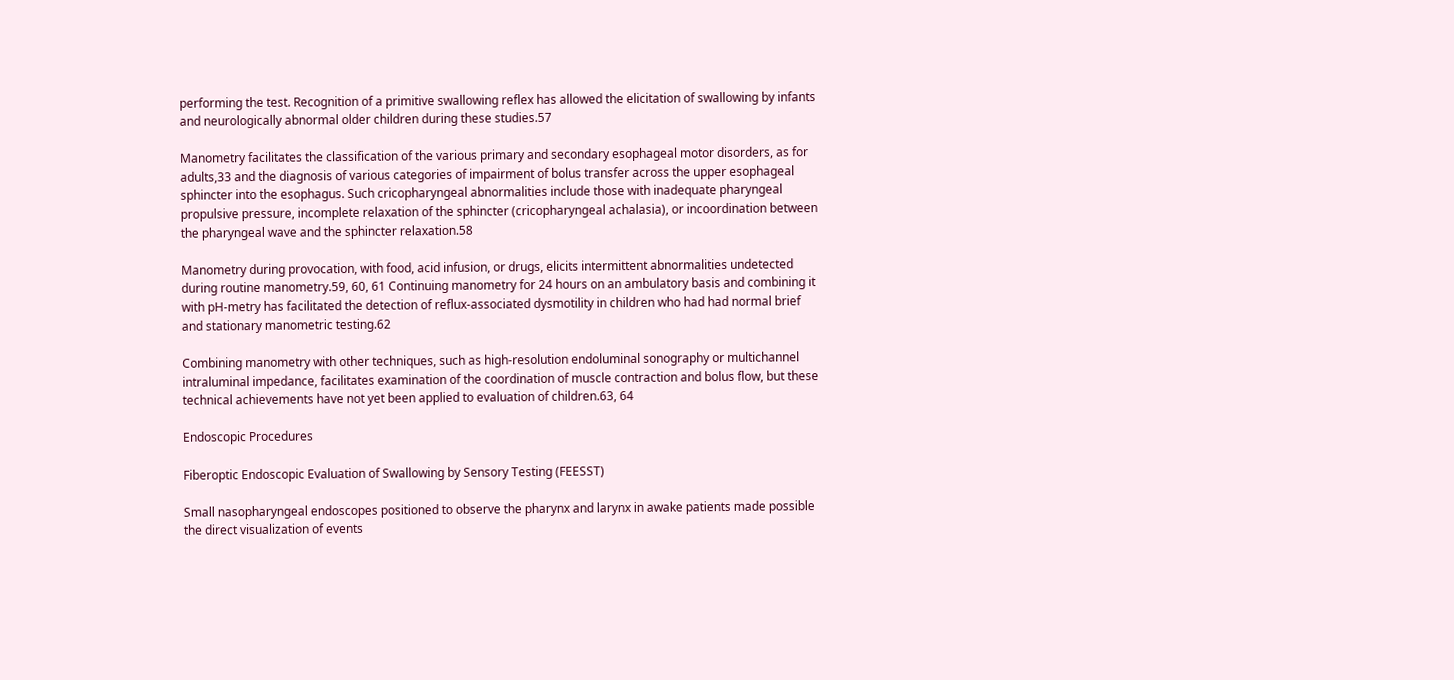performing the test. Recognition of a primitive swallowing reflex has allowed the elicitation of swallowing by infants and neurologically abnormal older children during these studies.57

Manometry facilitates the classification of the various primary and secondary esophageal motor disorders, as for adults,33 and the diagnosis of various categories of impairment of bolus transfer across the upper esophageal sphincter into the esophagus. Such cricopharyngeal abnormalities include those with inadequate pharyngeal propulsive pressure, incomplete relaxation of the sphincter (cricopharyngeal achalasia), or incoordination between the pharyngeal wave and the sphincter relaxation.58

Manometry during provocation, with food, acid infusion, or drugs, elicits intermittent abnormalities undetected during routine manometry.59, 60, 61 Continuing manometry for 24 hours on an ambulatory basis and combining it with pH-metry has facilitated the detection of reflux-associated dysmotility in children who had had normal brief and stationary manometric testing.62

Combining manometry with other techniques, such as high-resolution endoluminal sonography or multichannel intraluminal impedance, facilitates examination of the coordination of muscle contraction and bolus flow, but these technical achievements have not yet been applied to evaluation of children.63, 64

Endoscopic Procedures

Fiberoptic Endoscopic Evaluation of Swallowing by Sensory Testing (FEESST)

Small nasopharyngeal endoscopes positioned to observe the pharynx and larynx in awake patients made possible the direct visualization of events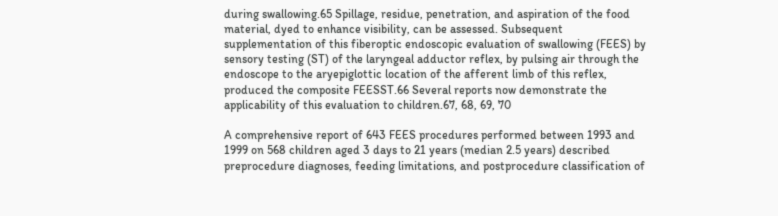during swallowing.65 Spillage, residue, penetration, and aspiration of the food material, dyed to enhance visibility, can be assessed. Subsequent supplementation of this fiberoptic endoscopic evaluation of swallowing (FEES) by sensory testing (ST) of the laryngeal adductor reflex, by pulsing air through the endoscope to the aryepiglottic location of the afferent limb of this reflex, produced the composite FEESST.66 Several reports now demonstrate the applicability of this evaluation to children.67, 68, 69, 70

A comprehensive report of 643 FEES procedures performed between 1993 and 1999 on 568 children aged 3 days to 21 years (median 2.5 years) described preprocedure diagnoses, feeding limitations, and postprocedure classification of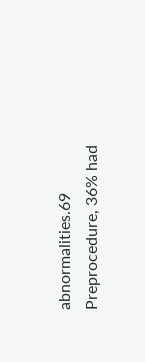abnormalities.69 Preprocedure, 36% had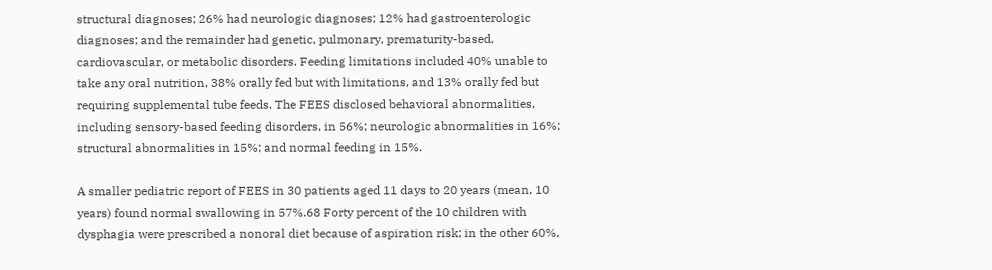structural diagnoses; 26% had neurologic diagnoses; 12% had gastroenterologic diagnoses; and the remainder had genetic, pulmonary, prematurity-based, cardiovascular, or metabolic disorders. Feeding limitations included 40% unable to take any oral nutrition, 38% orally fed but with limitations, and 13% orally fed but requiring supplemental tube feeds. The FEES disclosed behavioral abnormalities, including sensory-based feeding disorders, in 56%; neurologic abnormalities in 16%; structural abnormalities in 15%; and normal feeding in 15%.

A smaller pediatric report of FEES in 30 patients aged 11 days to 20 years (mean, 10 years) found normal swallowing in 57%.68 Forty percent of the 10 children with dysphagia were prescribed a nonoral diet because of aspiration risk; in the other 60%,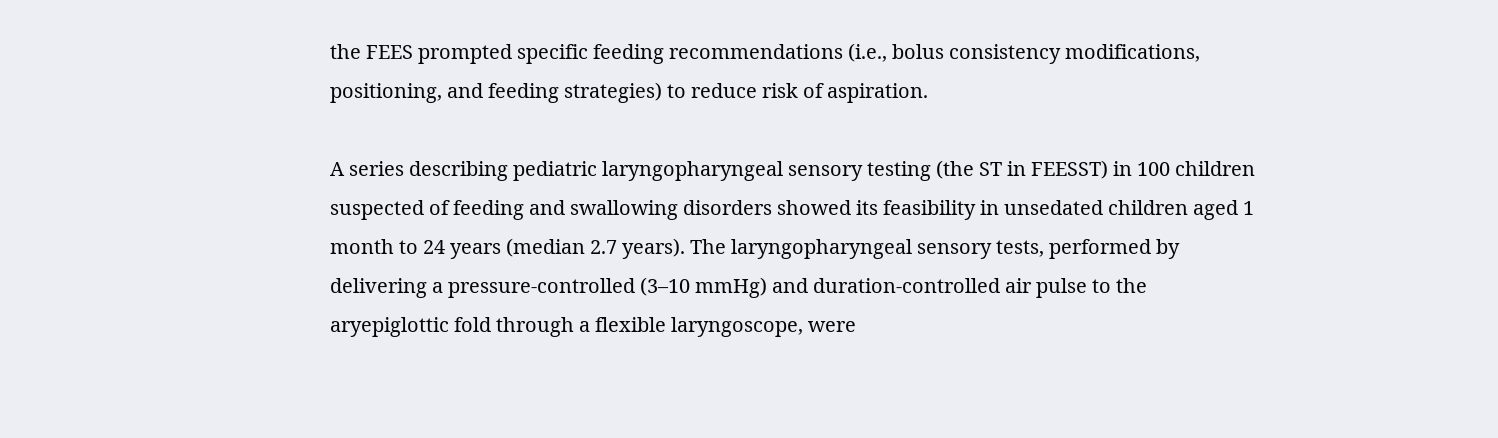the FEES prompted specific feeding recommendations (i.e., bolus consistency modifications, positioning, and feeding strategies) to reduce risk of aspiration.

A series describing pediatric laryngopharyngeal sensory testing (the ST in FEESST) in 100 children suspected of feeding and swallowing disorders showed its feasibility in unsedated children aged 1 month to 24 years (median 2.7 years). The laryngopharyngeal sensory tests, performed by delivering a pressure-controlled (3–10 mmHg) and duration-controlled air pulse to the aryepiglottic fold through a flexible laryngoscope, were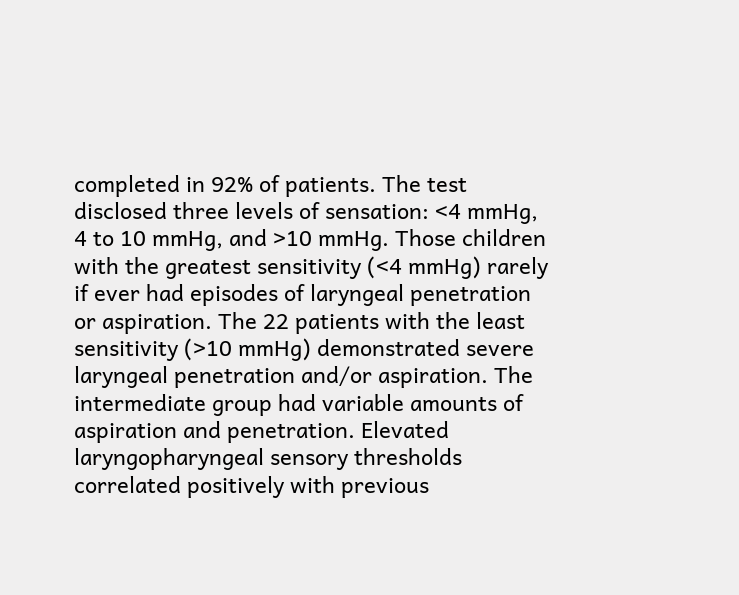completed in 92% of patients. The test disclosed three levels of sensation: <4 mmHg, 4 to 10 mmHg, and >10 mmHg. Those children with the greatest sensitivity (<4 mmHg) rarely if ever had episodes of laryngeal penetration or aspiration. The 22 patients with the least sensitivity (>10 mmHg) demonstrated severe laryngeal penetration and/or aspiration. The intermediate group had variable amounts of aspiration and penetration. Elevated laryngopharyngeal sensory thresholds correlated positively with previous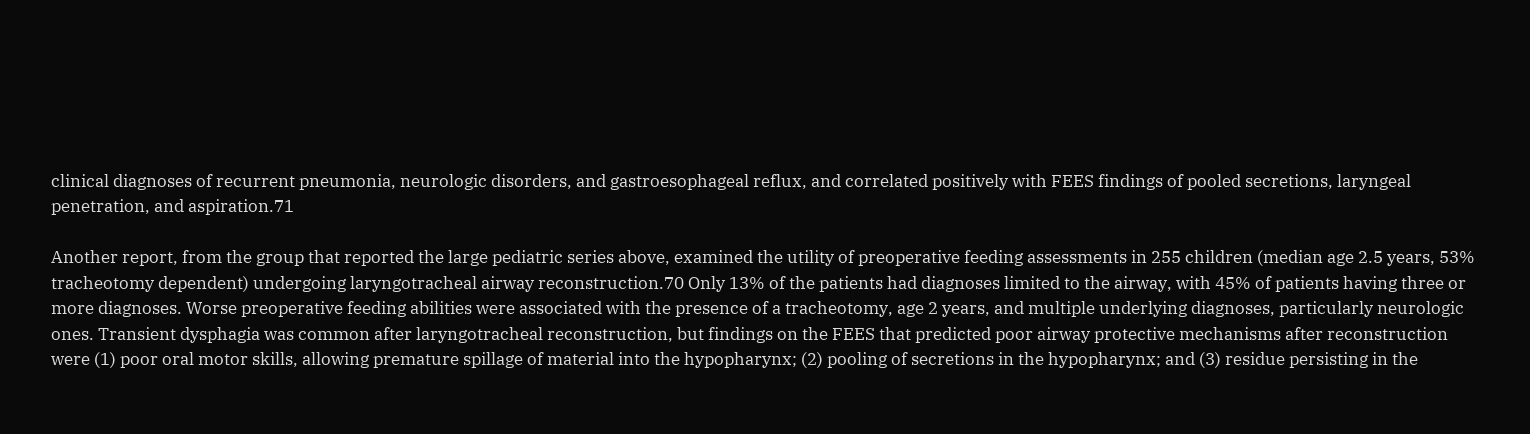clinical diagnoses of recurrent pneumonia, neurologic disorders, and gastroesophageal reflux, and correlated positively with FEES findings of pooled secretions, laryngeal penetration, and aspiration.71

Another report, from the group that reported the large pediatric series above, examined the utility of preoperative feeding assessments in 255 children (median age 2.5 years, 53% tracheotomy dependent) undergoing laryngotracheal airway reconstruction.70 Only 13% of the patients had diagnoses limited to the airway, with 45% of patients having three or more diagnoses. Worse preoperative feeding abilities were associated with the presence of a tracheotomy, age 2 years, and multiple underlying diagnoses, particularly neurologic ones. Transient dysphagia was common after laryngotracheal reconstruction, but findings on the FEES that predicted poor airway protective mechanisms after reconstruction were (1) poor oral motor skills, allowing premature spillage of material into the hypopharynx; (2) pooling of secretions in the hypopharynx; and (3) residue persisting in the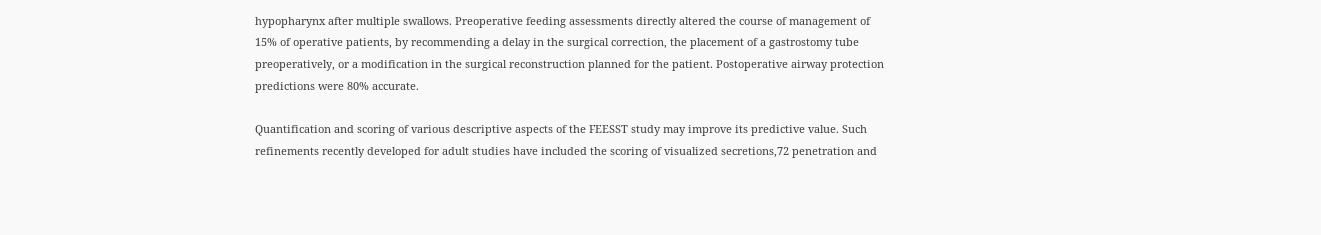hypopharynx after multiple swallows. Preoperative feeding assessments directly altered the course of management of 15% of operative patients, by recommending a delay in the surgical correction, the placement of a gastrostomy tube preoperatively, or a modification in the surgical reconstruction planned for the patient. Postoperative airway protection predictions were 80% accurate.

Quantification and scoring of various descriptive aspects of the FEESST study may improve its predictive value. Such refinements recently developed for adult studies have included the scoring of visualized secretions,72 penetration and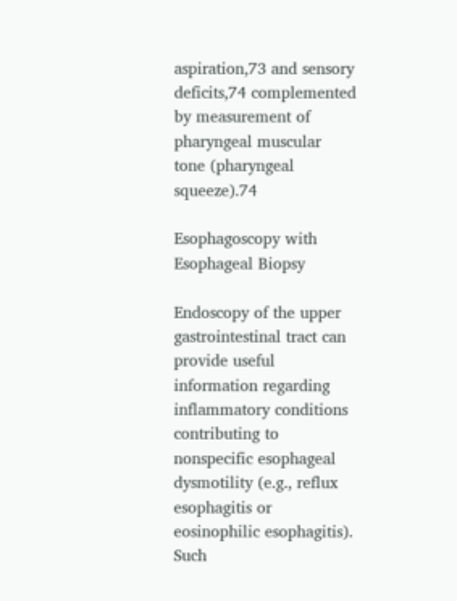aspiration,73 and sensory deficits,74 complemented by measurement of pharyngeal muscular tone (pharyngeal squeeze).74

Esophagoscopy with Esophageal Biopsy

Endoscopy of the upper gastrointestinal tract can provide useful information regarding inflammatory conditions contributing to nonspecific esophageal dysmotility (e.g., reflux esophagitis or eosinophilic esophagitis). Such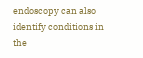endoscopy can also identify conditions in the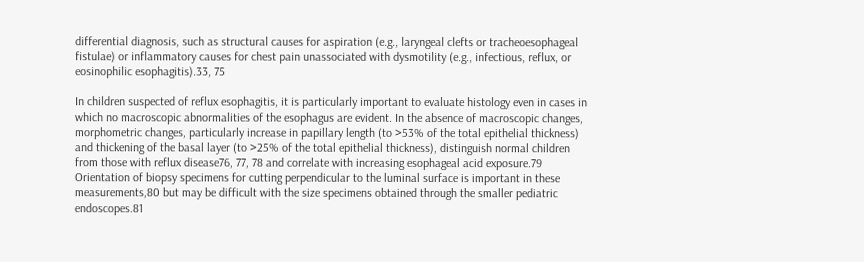differential diagnosis, such as structural causes for aspiration (e.g., laryngeal clefts or tracheoesophageal fistulae) or inflammatory causes for chest pain unassociated with dysmotility (e.g., infectious, reflux, or eosinophilic esophagitis).33, 75

In children suspected of reflux esophagitis, it is particularly important to evaluate histology even in cases in which no macroscopic abnormalities of the esophagus are evident. In the absence of macroscopic changes, morphometric changes, particularly increase in papillary length (to >53% of the total epithelial thickness) and thickening of the basal layer (to >25% of the total epithelial thickness), distinguish normal children from those with reflux disease76, 77, 78 and correlate with increasing esophageal acid exposure.79 Orientation of biopsy specimens for cutting perpendicular to the luminal surface is important in these measurements,80 but may be difficult with the size specimens obtained through the smaller pediatric endoscopes.81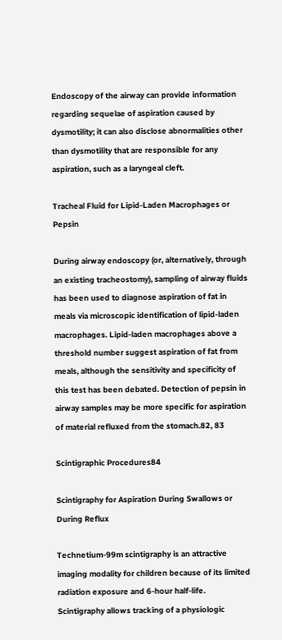Endoscopy of the airway can provide information regarding sequelae of aspiration caused by dysmotility; it can also disclose abnormalities other than dysmotility that are responsible for any aspiration, such as a laryngeal cleft.

Tracheal Fluid for Lipid-Laden Macrophages or Pepsin

During airway endoscopy (or, alternatively, through an existing tracheostomy), sampling of airway fluids has been used to diagnose aspiration of fat in meals via microscopic identification of lipid-laden macrophages. Lipid-laden macrophages above a threshold number suggest aspiration of fat from meals, although the sensitivity and specificity of this test has been debated. Detection of pepsin in airway samples may be more specific for aspiration of material refluxed from the stomach.82, 83

Scintigraphic Procedures84

Scintigraphy for Aspiration During Swallows or During Reflux

Technetium-99m scintigraphy is an attractive imaging modality for children because of its limited radiation exposure and 6-hour half-life. Scintigraphy allows tracking of a physiologic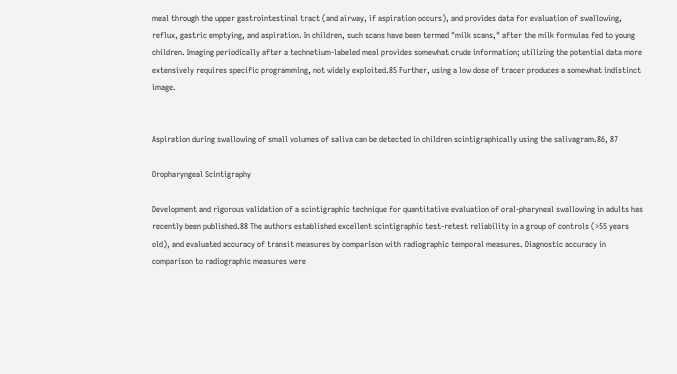meal through the upper gastrointestinal tract (and airway, if aspiration occurs), and provides data for evaluation of swallowing, reflux, gastric emptying, and aspiration. In children, such scans have been termed "milk scans," after the milk formulas fed to young children. Imaging periodically after a technetium-labeled meal provides somewhat crude information; utilizing the potential data more extensively requires specific programming, not widely exploited.85 Further, using a low dose of tracer produces a somewhat indistinct image.


Aspiration during swallowing of small volumes of saliva can be detected in children scintigraphically using the salivagram.86, 87

Oropharyngeal Scintigraphy

Development and rigorous validation of a scintigraphic technique for quantitative evaluation of oral-pharyneal swallowing in adults has recently been published.88 The authors established excellent scintigraphic test-retest reliability in a group of controls (>55 years old), and evaluated accuracy of transit measures by comparison with radiographic temporal measures. Diagnostic accuracy in comparison to radiographic measures were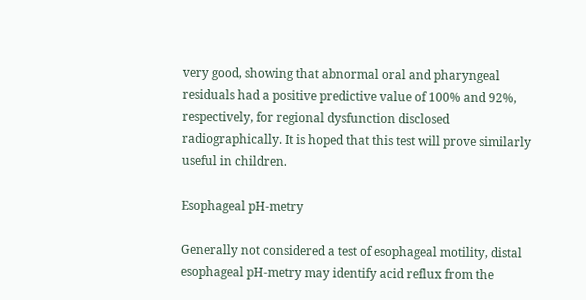very good, showing that abnormal oral and pharyngeal residuals had a positive predictive value of 100% and 92%, respectively, for regional dysfunction disclosed radiographically. It is hoped that this test will prove similarly useful in children.

Esophageal pH-metry

Generally not considered a test of esophageal motility, distal esophageal pH-metry may identify acid reflux from the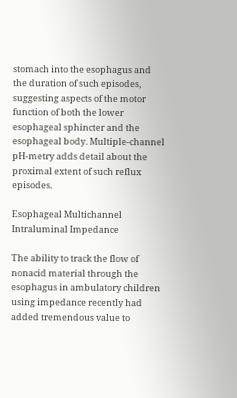stomach into the esophagus and the duration of such episodes, suggesting aspects of the motor function of both the lower esophageal sphincter and the esophageal body. Multiple-channel pH-metry adds detail about the proximal extent of such reflux episodes.

Esophageal Multichannel Intraluminal Impedance

The ability to track the flow of nonacid material through the esophagus in ambulatory children using impedance recently had added tremendous value to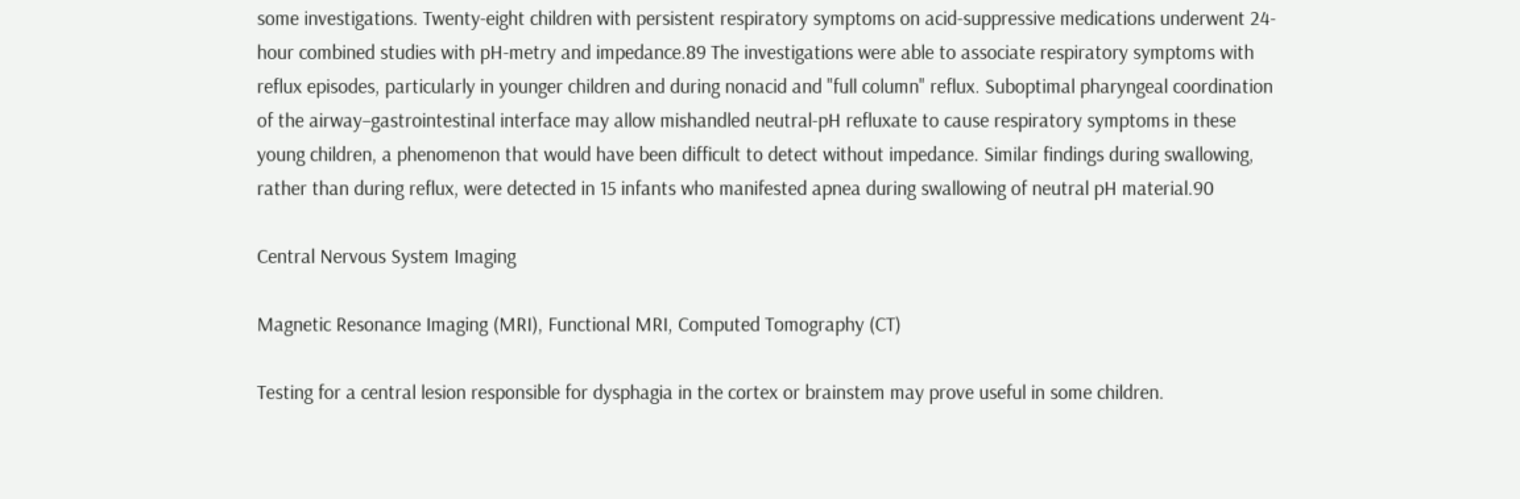some investigations. Twenty-eight children with persistent respiratory symptoms on acid-suppressive medications underwent 24-hour combined studies with pH-metry and impedance.89 The investigations were able to associate respiratory symptoms with reflux episodes, particularly in younger children and during nonacid and "full column" reflux. Suboptimal pharyngeal coordination of the airway–gastrointestinal interface may allow mishandled neutral-pH refluxate to cause respiratory symptoms in these young children, a phenomenon that would have been difficult to detect without impedance. Similar findings during swallowing, rather than during reflux, were detected in 15 infants who manifested apnea during swallowing of neutral pH material.90

Central Nervous System Imaging

Magnetic Resonance Imaging (MRI), Functional MRI, Computed Tomography (CT)

Testing for a central lesion responsible for dysphagia in the cortex or brainstem may prove useful in some children.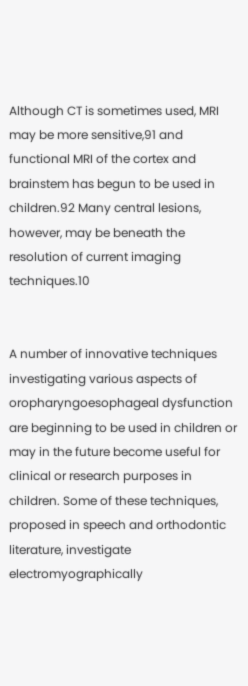Although CT is sometimes used, MRI may be more sensitive,91 and functional MRI of the cortex and brainstem has begun to be used in children.92 Many central lesions, however, may be beneath the resolution of current imaging techniques.10


A number of innovative techniques investigating various aspects of oropharyngoesophageal dysfunction are beginning to be used in children or may in the future become useful for clinical or research purposes in children. Some of these techniques, proposed in speech and orthodontic literature, investigate electromyographically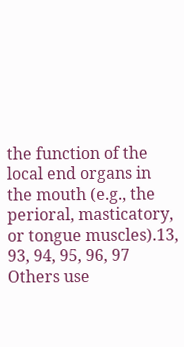the function of the local end organs in the mouth (e.g., the perioral, masticatory, or tongue muscles).13, 93, 94, 95, 96, 97 Others use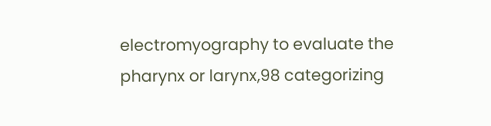electromyography to evaluate the pharynx or larynx,98 categorizing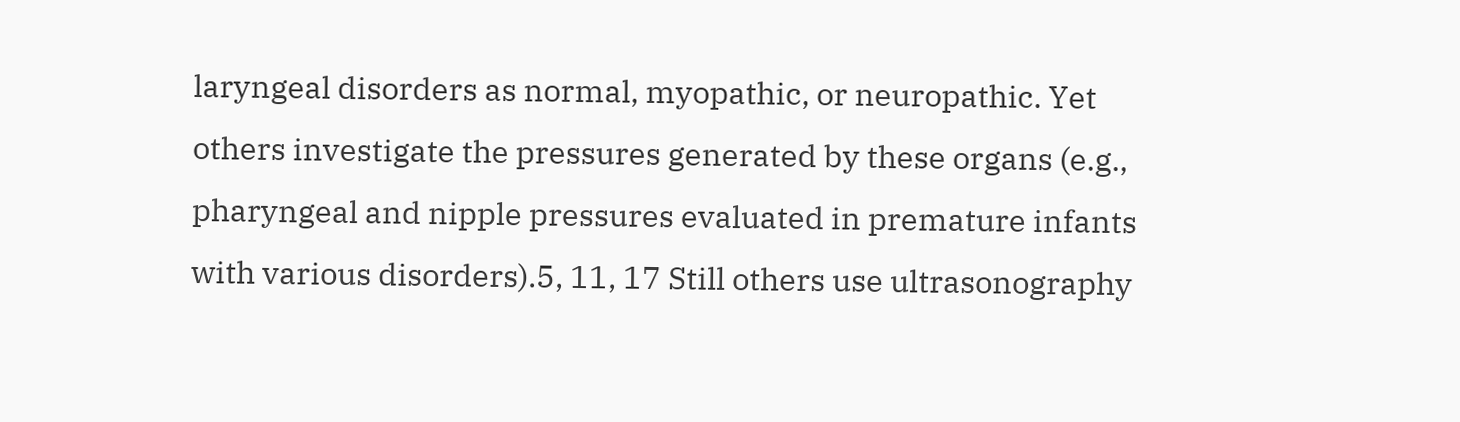laryngeal disorders as normal, myopathic, or neuropathic. Yet others investigate the pressures generated by these organs (e.g., pharyngeal and nipple pressures evaluated in premature infants with various disorders).5, 11, 17 Still others use ultrasonography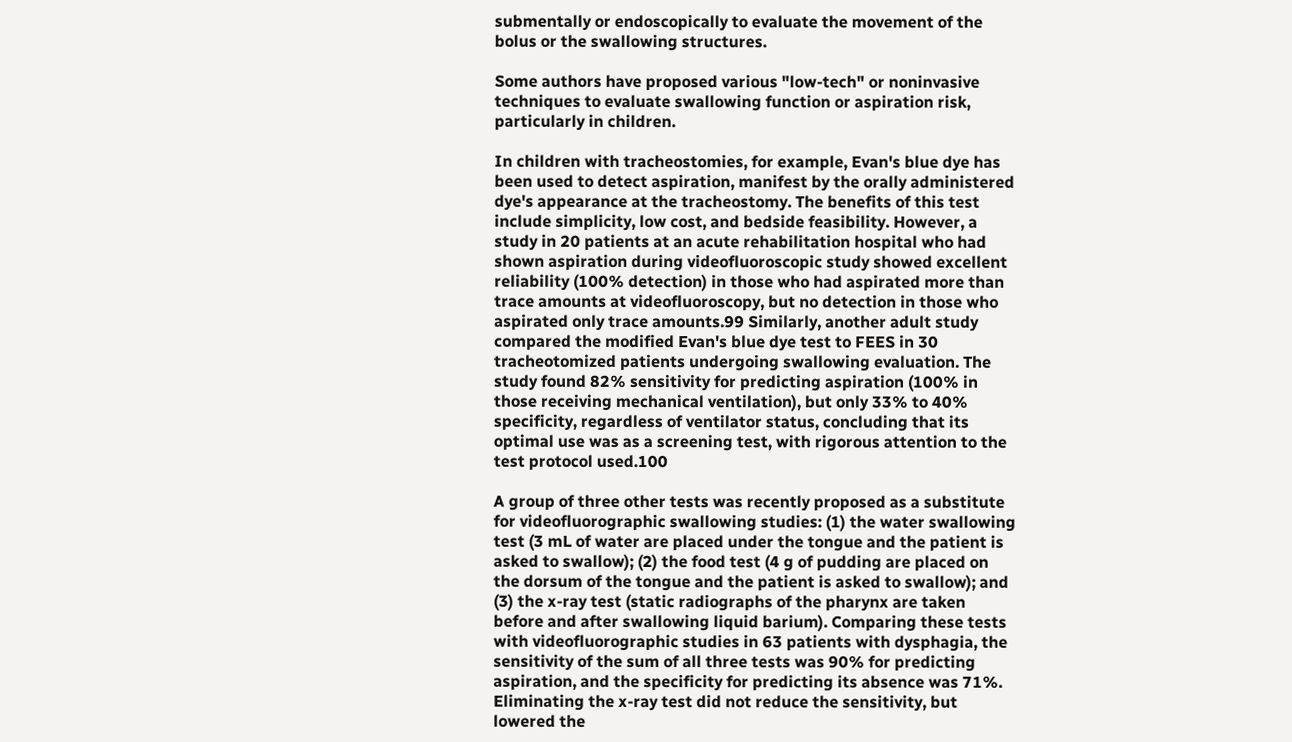submentally or endoscopically to evaluate the movement of the bolus or the swallowing structures.

Some authors have proposed various "low-tech" or noninvasive techniques to evaluate swallowing function or aspiration risk, particularly in children.

In children with tracheostomies, for example, Evan's blue dye has been used to detect aspiration, manifest by the orally administered dye's appearance at the tracheostomy. The benefits of this test include simplicity, low cost, and bedside feasibility. However, a study in 20 patients at an acute rehabilitation hospital who had shown aspiration during videofluoroscopic study showed excellent reliability (100% detection) in those who had aspirated more than trace amounts at videofluoroscopy, but no detection in those who aspirated only trace amounts.99 Similarly, another adult study compared the modified Evan's blue dye test to FEES in 30 tracheotomized patients undergoing swallowing evaluation. The study found 82% sensitivity for predicting aspiration (100% in those receiving mechanical ventilation), but only 33% to 40% specificity, regardless of ventilator status, concluding that its optimal use was as a screening test, with rigorous attention to the test protocol used.100

A group of three other tests was recently proposed as a substitute for videofluorographic swallowing studies: (1) the water swallowing test (3 mL of water are placed under the tongue and the patient is asked to swallow); (2) the food test (4 g of pudding are placed on the dorsum of the tongue and the patient is asked to swallow); and (3) the x-ray test (static radiographs of the pharynx are taken before and after swallowing liquid barium). Comparing these tests with videofluorographic studies in 63 patients with dysphagia, the sensitivity of the sum of all three tests was 90% for predicting aspiration, and the specificity for predicting its absence was 71%. Eliminating the x-ray test did not reduce the sensitivity, but lowered the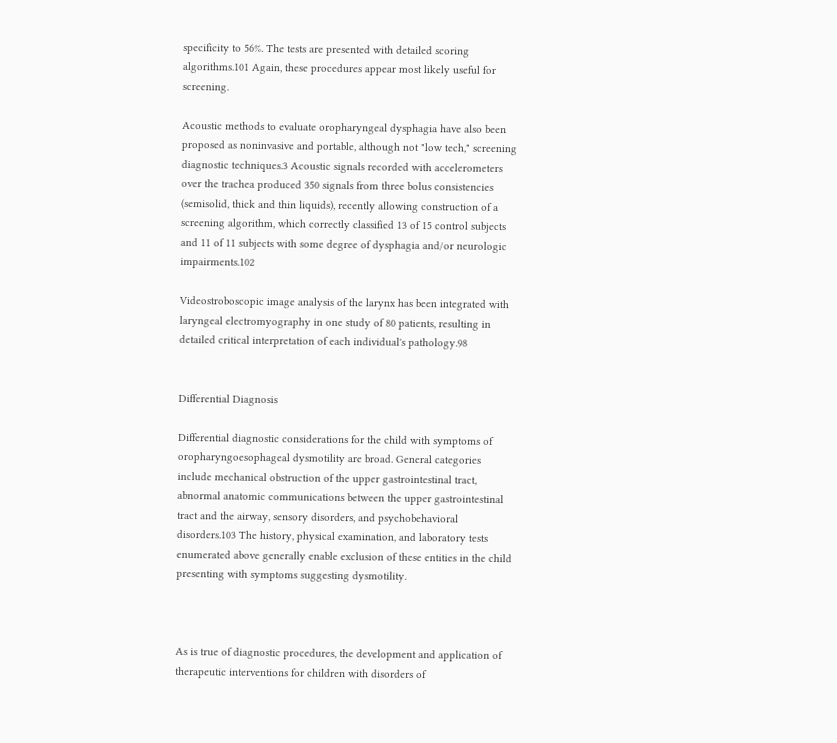specificity to 56%. The tests are presented with detailed scoring algorithms.101 Again, these procedures appear most likely useful for screening.

Acoustic methods to evaluate oropharyngeal dysphagia have also been proposed as noninvasive and portable, although not "low tech," screening diagnostic techniques.3 Acoustic signals recorded with accelerometers over the trachea produced 350 signals from three bolus consistencies (semisolid, thick and thin liquids), recently allowing construction of a screening algorithm, which correctly classified 13 of 15 control subjects and 11 of 11 subjects with some degree of dysphagia and/or neurologic impairments.102

Videostroboscopic image analysis of the larynx has been integrated with laryngeal electromyography in one study of 80 patients, resulting in detailed critical interpretation of each individual's pathology.98


Differential Diagnosis

Differential diagnostic considerations for the child with symptoms of oropharyngoesophageal dysmotility are broad. General categories include mechanical obstruction of the upper gastrointestinal tract, abnormal anatomic communications between the upper gastrointestinal tract and the airway, sensory disorders, and psychobehavioral disorders.103 The history, physical examination, and laboratory tests enumerated above generally enable exclusion of these entities in the child presenting with symptoms suggesting dysmotility.



As is true of diagnostic procedures, the development and application of therapeutic interventions for children with disorders of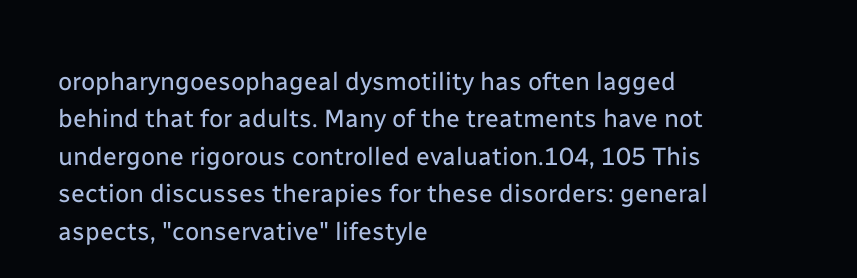oropharyngoesophageal dysmotility has often lagged behind that for adults. Many of the treatments have not undergone rigorous controlled evaluation.104, 105 This section discusses therapies for these disorders: general aspects, "conservative" lifestyle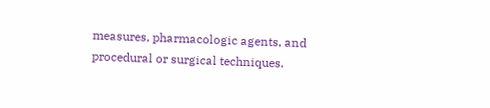measures, pharmacologic agents, and procedural or surgical techniques.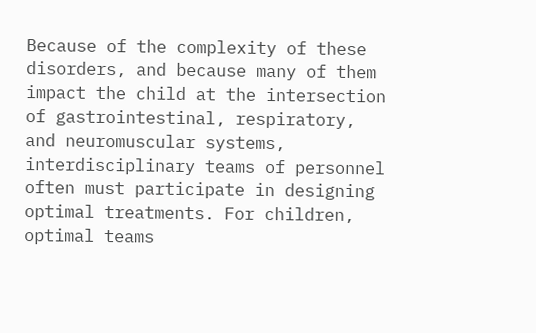Because of the complexity of these disorders, and because many of them impact the child at the intersection of gastrointestinal, respiratory, and neuromuscular systems, interdisciplinary teams of personnel often must participate in designing optimal treatments. For children, optimal teams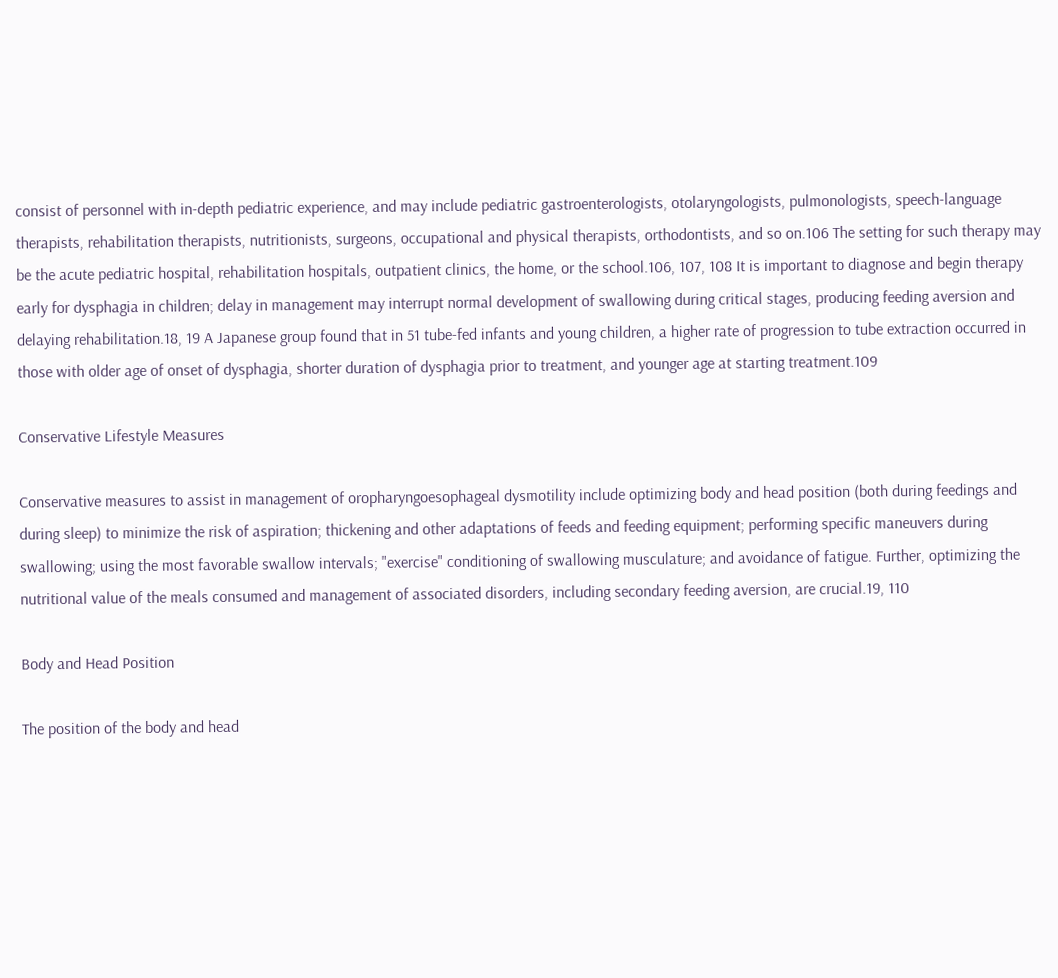consist of personnel with in-depth pediatric experience, and may include pediatric gastroenterologists, otolaryngologists, pulmonologists, speech-language therapists, rehabilitation therapists, nutritionists, surgeons, occupational and physical therapists, orthodontists, and so on.106 The setting for such therapy may be the acute pediatric hospital, rehabilitation hospitals, outpatient clinics, the home, or the school.106, 107, 108 It is important to diagnose and begin therapy early for dysphagia in children; delay in management may interrupt normal development of swallowing during critical stages, producing feeding aversion and delaying rehabilitation.18, 19 A Japanese group found that in 51 tube-fed infants and young children, a higher rate of progression to tube extraction occurred in those with older age of onset of dysphagia, shorter duration of dysphagia prior to treatment, and younger age at starting treatment.109

Conservative Lifestyle Measures

Conservative measures to assist in management of oropharyngoesophageal dysmotility include optimizing body and head position (both during feedings and during sleep) to minimize the risk of aspiration; thickening and other adaptations of feeds and feeding equipment; performing specific maneuvers during swallowing; using the most favorable swallow intervals; "exercise" conditioning of swallowing musculature; and avoidance of fatigue. Further, optimizing the nutritional value of the meals consumed and management of associated disorders, including secondary feeding aversion, are crucial.19, 110

Body and Head Position

The position of the body and head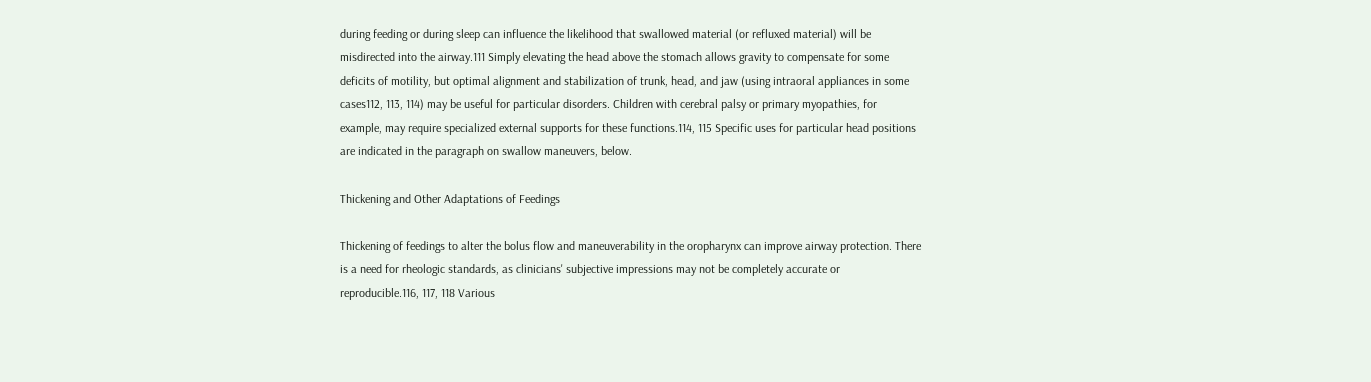during feeding or during sleep can influence the likelihood that swallowed material (or refluxed material) will be misdirected into the airway.111 Simply elevating the head above the stomach allows gravity to compensate for some deficits of motility, but optimal alignment and stabilization of trunk, head, and jaw (using intraoral appliances in some cases112, 113, 114) may be useful for particular disorders. Children with cerebral palsy or primary myopathies, for example, may require specialized external supports for these functions.114, 115 Specific uses for particular head positions are indicated in the paragraph on swallow maneuvers, below.

Thickening and Other Adaptations of Feedings

Thickening of feedings to alter the bolus flow and maneuverability in the oropharynx can improve airway protection. There is a need for rheologic standards, as clinicians' subjective impressions may not be completely accurate or reproducible.116, 117, 118 Various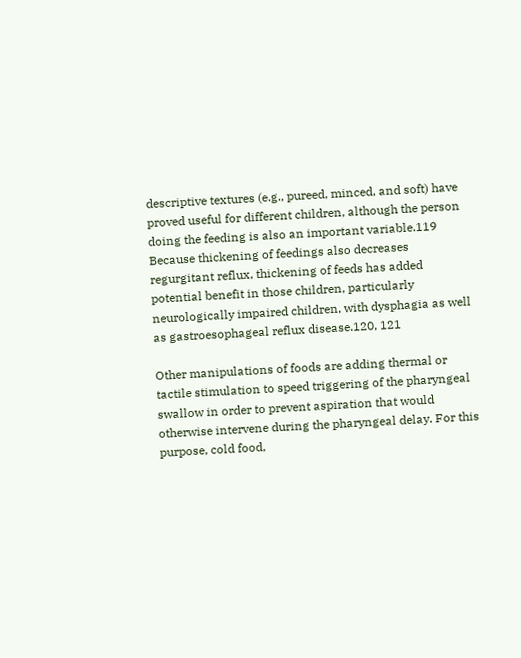descriptive textures (e.g., pureed, minced, and soft) have proved useful for different children, although the person doing the feeding is also an important variable.119 Because thickening of feedings also decreases regurgitant reflux, thickening of feeds has added potential benefit in those children, particularly neurologically impaired children, with dysphagia as well as gastroesophageal reflux disease.120, 121

Other manipulations of foods are adding thermal or tactile stimulation to speed triggering of the pharyngeal swallow in order to prevent aspiration that would otherwise intervene during the pharyngeal delay. For this purpose, cold food,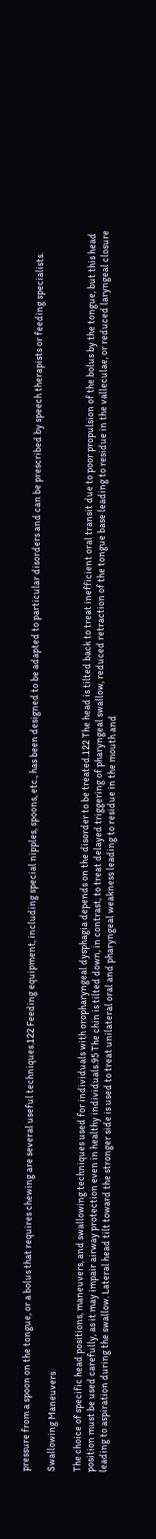pressure from a spoon on the tongue, or a bolus that requires chewing are several useful techniques.122 Feeding equipment, including special nipples, spoons, etc., has been designed to be adapted to particular disorders and can be prescribed by speech therapists or feeding specialists.

Swallowing Maneuvers

The choice of specific head positions, maneuvers, and swallowing techniques used for individuals with oropharyngeal dysphagia depends on the disorder to be treated.122 The head is tilted back to treat inefficient oral transit due to poor propulsion of the bolus by the tongue, but this head position must be used carefully, as it may impair airway protection even in healthy individuals.95 The chin is tilted down, in contrast, to treat delayed triggering of pharyngeal swallow, reduced retraction of the tongue base leading to residue in the valleculae, or reduced laryngeal closure leading to aspiration during the swallow. Lateral head tilt toward the stronger side is used to treat unilateral oral and pharyngeal weakness leading to residue in the mouth and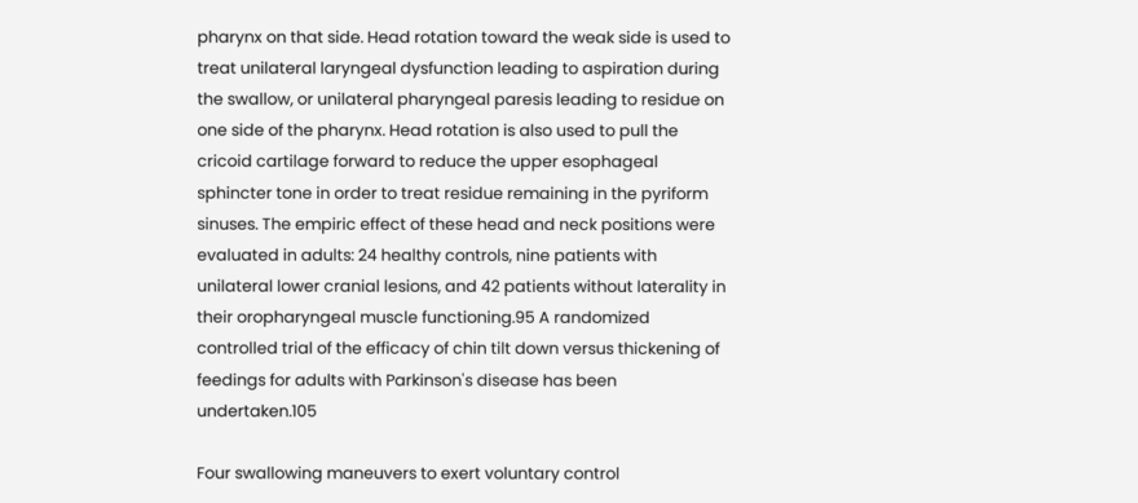pharynx on that side. Head rotation toward the weak side is used to treat unilateral laryngeal dysfunction leading to aspiration during the swallow, or unilateral pharyngeal paresis leading to residue on one side of the pharynx. Head rotation is also used to pull the cricoid cartilage forward to reduce the upper esophageal sphincter tone in order to treat residue remaining in the pyriform sinuses. The empiric effect of these head and neck positions were evaluated in adults: 24 healthy controls, nine patients with unilateral lower cranial lesions, and 42 patients without laterality in their oropharyngeal muscle functioning.95 A randomized controlled trial of the efficacy of chin tilt down versus thickening of feedings for adults with Parkinson's disease has been undertaken.105

Four swallowing maneuvers to exert voluntary control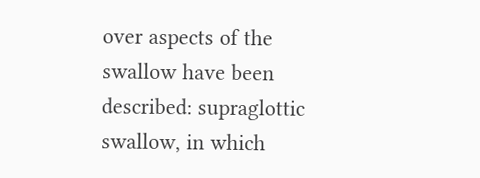over aspects of the swallow have been described: supraglottic swallow, in which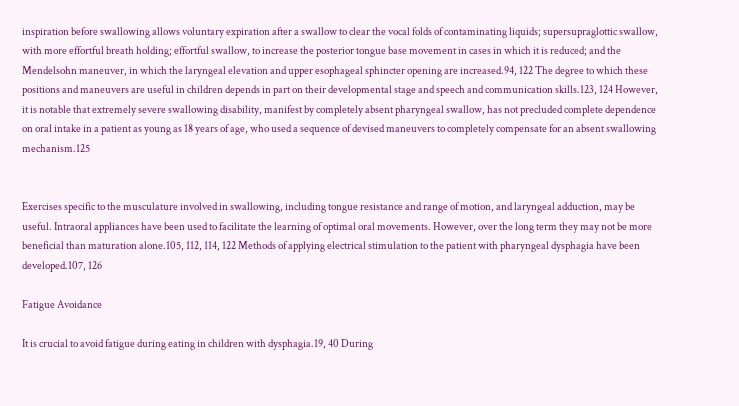inspiration before swallowing allows voluntary expiration after a swallow to clear the vocal folds of contaminating liquids; supersupraglottic swallow, with more effortful breath holding; effortful swallow, to increase the posterior tongue base movement in cases in which it is reduced; and the Mendelsohn maneuver, in which the laryngeal elevation and upper esophageal sphincter opening are increased.94, 122 The degree to which these positions and maneuvers are useful in children depends in part on their developmental stage and speech and communication skills.123, 124 However, it is notable that extremely severe swallowing disability, manifest by completely absent pharyngeal swallow, has not precluded complete dependence on oral intake in a patient as young as 18 years of age, who used a sequence of devised maneuvers to completely compensate for an absent swallowing mechanism.125


Exercises specific to the musculature involved in swallowing, including tongue resistance and range of motion, and laryngeal adduction, may be useful. Intraoral appliances have been used to facilitate the learning of optimal oral movements. However, over the long term they may not be more beneficial than maturation alone.105, 112, 114, 122 Methods of applying electrical stimulation to the patient with pharyngeal dysphagia have been developed.107, 126

Fatigue Avoidance

It is crucial to avoid fatigue during eating in children with dysphagia.19, 40 During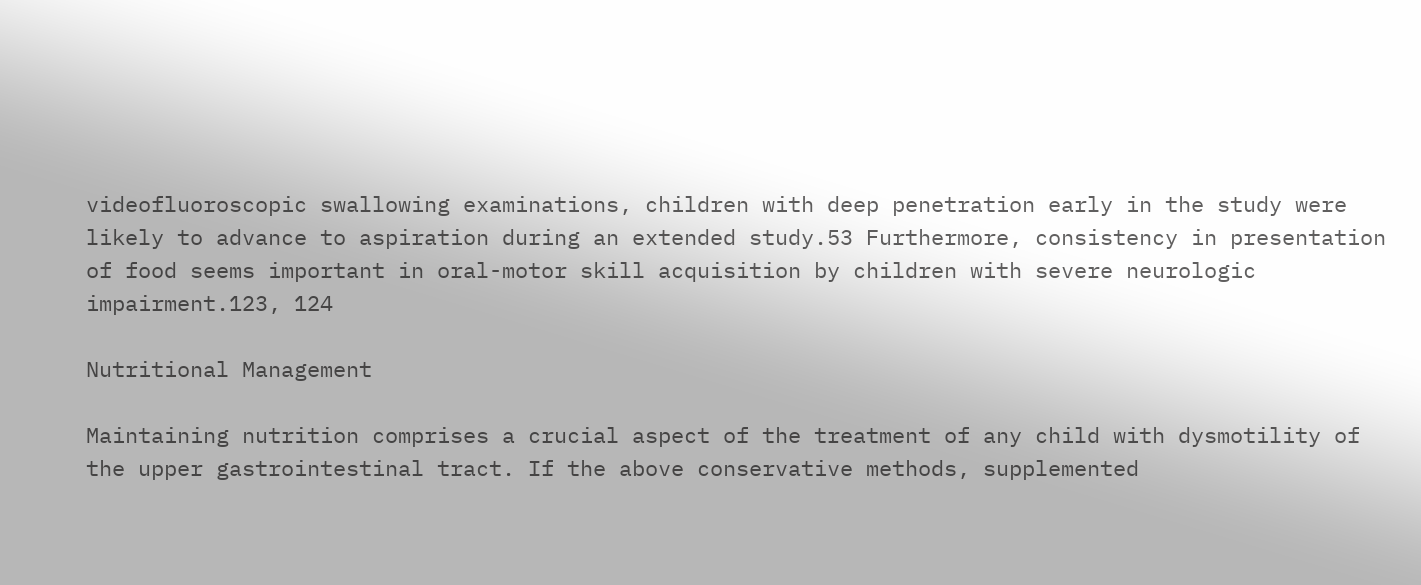videofluoroscopic swallowing examinations, children with deep penetration early in the study were likely to advance to aspiration during an extended study.53 Furthermore, consistency in presentation of food seems important in oral-motor skill acquisition by children with severe neurologic impairment.123, 124

Nutritional Management

Maintaining nutrition comprises a crucial aspect of the treatment of any child with dysmotility of the upper gastrointestinal tract. If the above conservative methods, supplemented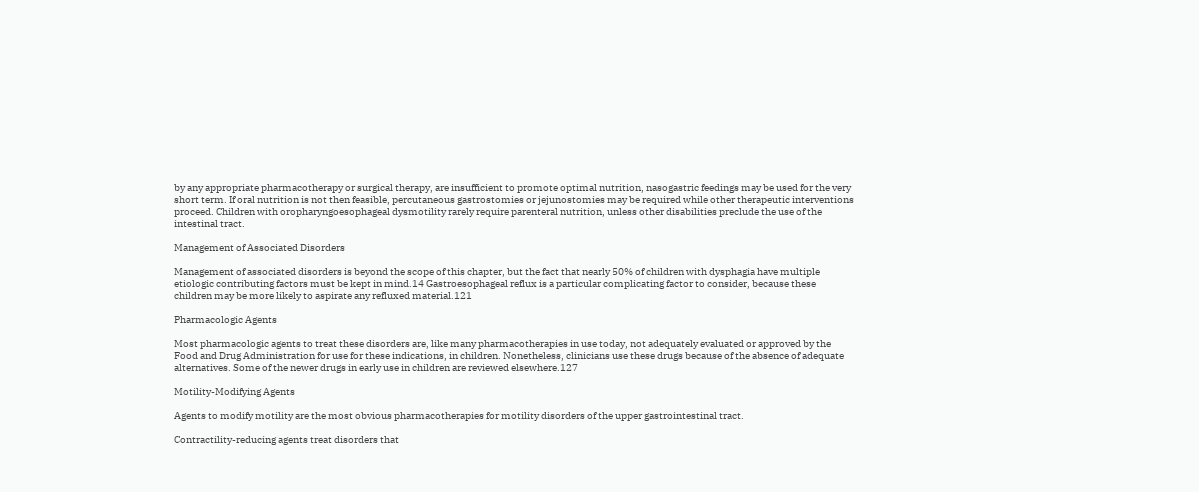by any appropriate pharmacotherapy or surgical therapy, are insufficient to promote optimal nutrition, nasogastric feedings may be used for the very short term. If oral nutrition is not then feasible, percutaneous gastrostomies or jejunostomies may be required while other therapeutic interventions proceed. Children with oropharyngoesophageal dysmotility rarely require parenteral nutrition, unless other disabilities preclude the use of the intestinal tract.

Management of Associated Disorders

Management of associated disorders is beyond the scope of this chapter, but the fact that nearly 50% of children with dysphagia have multiple etiologic contributing factors must be kept in mind.14 Gastroesophageal reflux is a particular complicating factor to consider, because these children may be more likely to aspirate any refluxed material.121

Pharmacologic Agents

Most pharmacologic agents to treat these disorders are, like many pharmacotherapies in use today, not adequately evaluated or approved by the Food and Drug Administration for use for these indications, in children. Nonetheless, clinicians use these drugs because of the absence of adequate alternatives. Some of the newer drugs in early use in children are reviewed elsewhere.127

Motility-Modifying Agents

Agents to modify motility are the most obvious pharmacotherapies for motility disorders of the upper gastrointestinal tract.

Contractility-reducing agents treat disorders that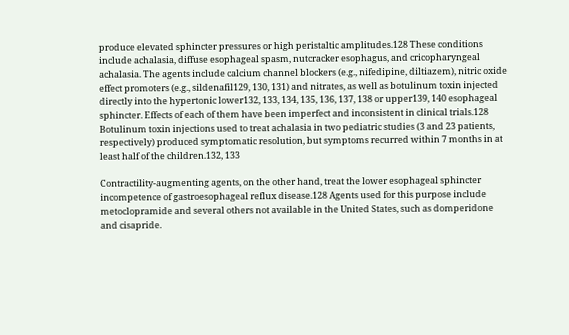produce elevated sphincter pressures or high peristaltic amplitudes.128 These conditions include achalasia, diffuse esophageal spasm, nutcracker esophagus, and cricopharyngeal achalasia. The agents include calcium channel blockers (e.g., nifedipine, diltiazem), nitric oxide effect promoters (e.g., sildenafil129, 130, 131) and nitrates, as well as botulinum toxin injected directly into the hypertonic lower132, 133, 134, 135, 136, 137, 138 or upper139, 140 esophageal sphincter. Effects of each of them have been imperfect and inconsistent in clinical trials.128 Botulinum toxin injections used to treat achalasia in two pediatric studies (3 and 23 patients, respectively) produced symptomatic resolution, but symptoms recurred within 7 months in at least half of the children.132, 133

Contractility-augmenting agents, on the other hand, treat the lower esophageal sphincter incompetence of gastroesophageal reflux disease.128 Agents used for this purpose include metoclopramide and several others not available in the United States, such as domperidone and cisapride.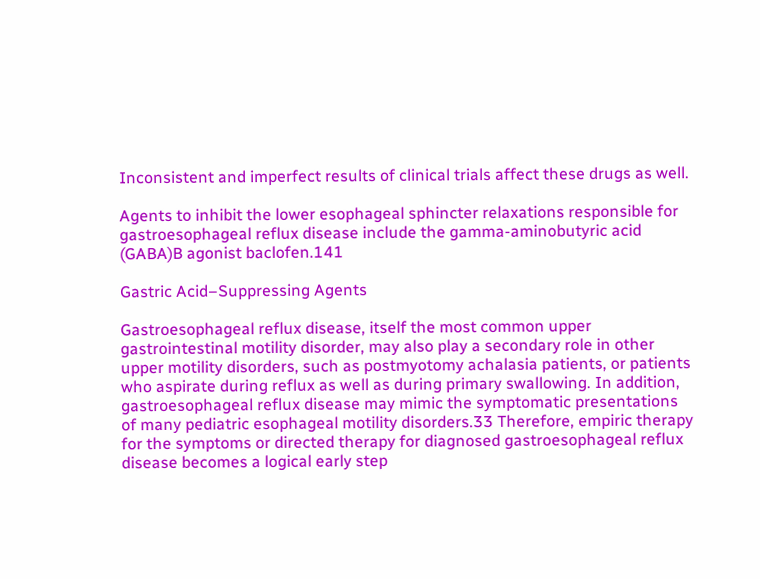Inconsistent and imperfect results of clinical trials affect these drugs as well.

Agents to inhibit the lower esophageal sphincter relaxations responsible for gastroesophageal reflux disease include the gamma-aminobutyric acid (GABA)B agonist baclofen.141

Gastric Acid–Suppressing Agents

Gastroesophageal reflux disease, itself the most common upper gastrointestinal motility disorder, may also play a secondary role in other upper motility disorders, such as postmyotomy achalasia patients, or patients who aspirate during reflux as well as during primary swallowing. In addition, gastroesophageal reflux disease may mimic the symptomatic presentations of many pediatric esophageal motility disorders.33 Therefore, empiric therapy for the symptoms or directed therapy for diagnosed gastroesophageal reflux disease becomes a logical early step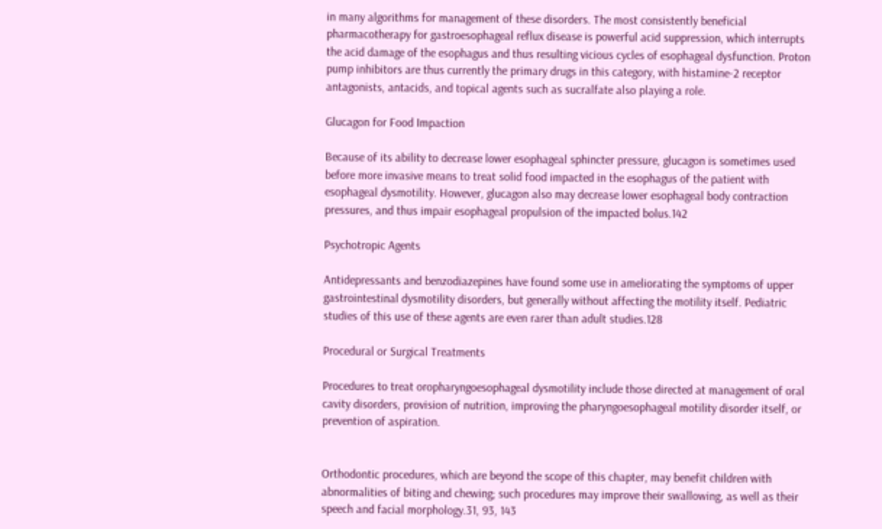in many algorithms for management of these disorders. The most consistently beneficial pharmacotherapy for gastroesophageal reflux disease is powerful acid suppression, which interrupts the acid damage of the esophagus and thus resulting vicious cycles of esophageal dysfunction. Proton pump inhibitors are thus currently the primary drugs in this category, with histamine-2 receptor antagonists, antacids, and topical agents such as sucralfate also playing a role.

Glucagon for Food Impaction

Because of its ability to decrease lower esophageal sphincter pressure, glucagon is sometimes used before more invasive means to treat solid food impacted in the esophagus of the patient with esophageal dysmotility. However, glucagon also may decrease lower esophageal body contraction pressures, and thus impair esophageal propulsion of the impacted bolus.142

Psychotropic Agents

Antidepressants and benzodiazepines have found some use in ameliorating the symptoms of upper gastrointestinal dysmotility disorders, but generally without affecting the motility itself. Pediatric studies of this use of these agents are even rarer than adult studies.128

Procedural or Surgical Treatments

Procedures to treat oropharyngoesophageal dysmotility include those directed at management of oral cavity disorders, provision of nutrition, improving the pharyngoesophageal motility disorder itself, or prevention of aspiration.


Orthodontic procedures, which are beyond the scope of this chapter, may benefit children with abnormalities of biting and chewing; such procedures may improve their swallowing, as well as their speech and facial morphology.31, 93, 143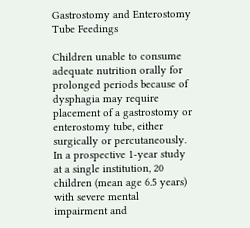Gastrostomy and Enterostomy Tube Feedings

Children unable to consume adequate nutrition orally for prolonged periods because of dysphagia may require placement of a gastrostomy or enterostomy tube, either surgically or percutaneously. In a prospective 1-year study at a single institution, 20 children (mean age 6.5 years) with severe mental impairment and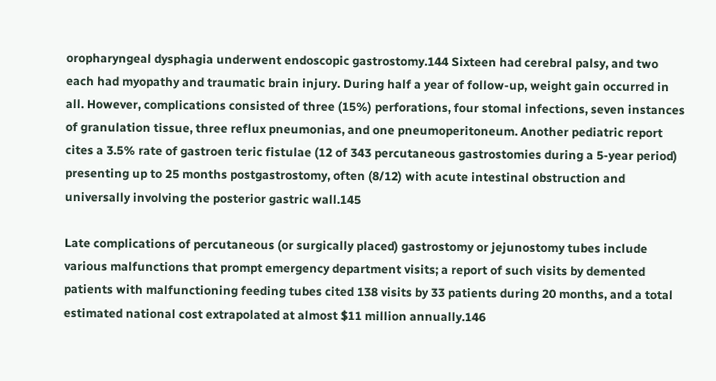oropharyngeal dysphagia underwent endoscopic gastrostomy.144 Sixteen had cerebral palsy, and two each had myopathy and traumatic brain injury. During half a year of follow-up, weight gain occurred in all. However, complications consisted of three (15%) perforations, four stomal infections, seven instances of granulation tissue, three reflux pneumonias, and one pneumoperitoneum. Another pediatric report cites a 3.5% rate of gastroen teric fistulae (12 of 343 percutaneous gastrostomies during a 5-year period) presenting up to 25 months postgastrostomy, often (8/12) with acute intestinal obstruction and universally involving the posterior gastric wall.145

Late complications of percutaneous (or surgically placed) gastrostomy or jejunostomy tubes include various malfunctions that prompt emergency department visits; a report of such visits by demented patients with malfunctioning feeding tubes cited 138 visits by 33 patients during 20 months, and a total estimated national cost extrapolated at almost $11 million annually.146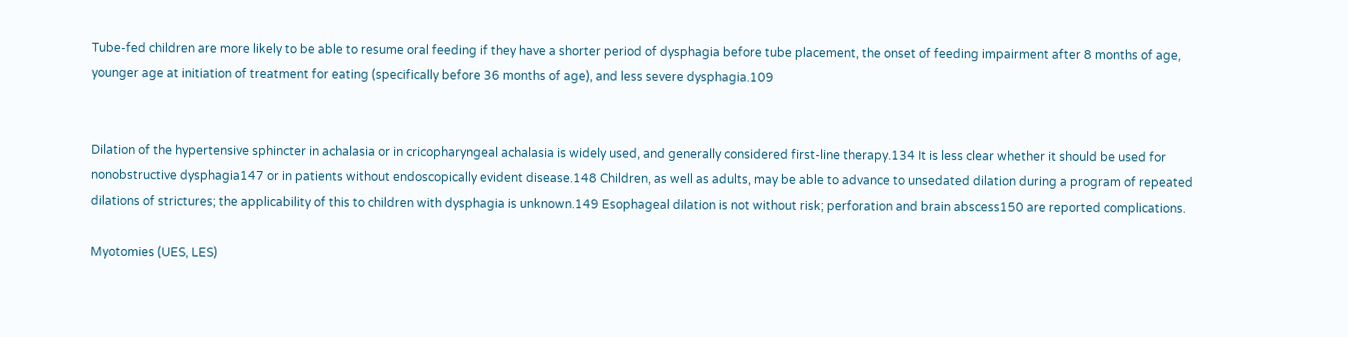Tube-fed children are more likely to be able to resume oral feeding if they have a shorter period of dysphagia before tube placement, the onset of feeding impairment after 8 months of age, younger age at initiation of treatment for eating (specifically before 36 months of age), and less severe dysphagia.109


Dilation of the hypertensive sphincter in achalasia or in cricopharyngeal achalasia is widely used, and generally considered first-line therapy.134 It is less clear whether it should be used for nonobstructive dysphagia147 or in patients without endoscopically evident disease.148 Children, as well as adults, may be able to advance to unsedated dilation during a program of repeated dilations of strictures; the applicability of this to children with dysphagia is unknown.149 Esophageal dilation is not without risk; perforation and brain abscess150 are reported complications.

Myotomies (UES, LES)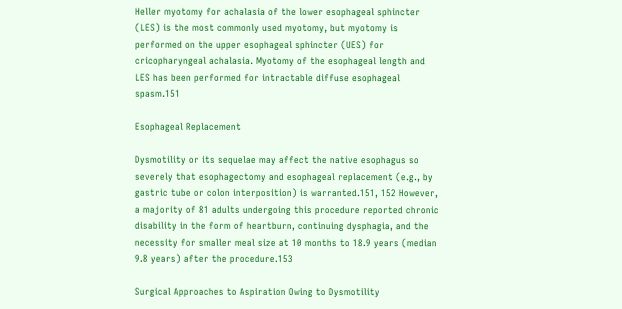Heller myotomy for achalasia of the lower esophageal sphincter (LES) is the most commonly used myotomy, but myotomy is performed on the upper esophageal sphincter (UES) for cricopharyngeal achalasia. Myotomy of the esophageal length and LES has been performed for intractable diffuse esophageal spasm.151

Esophageal Replacement

Dysmotility or its sequelae may affect the native esophagus so severely that esophagectomy and esophageal replacement (e.g., by gastric tube or colon interposition) is warranted.151, 152 However, a majority of 81 adults undergoing this procedure reported chronic disability in the form of heartburn, continuing dysphagia, and the necessity for smaller meal size at 10 months to 18.9 years (median 9.8 years) after the procedure.153

Surgical Approaches to Aspiration Owing to Dysmotility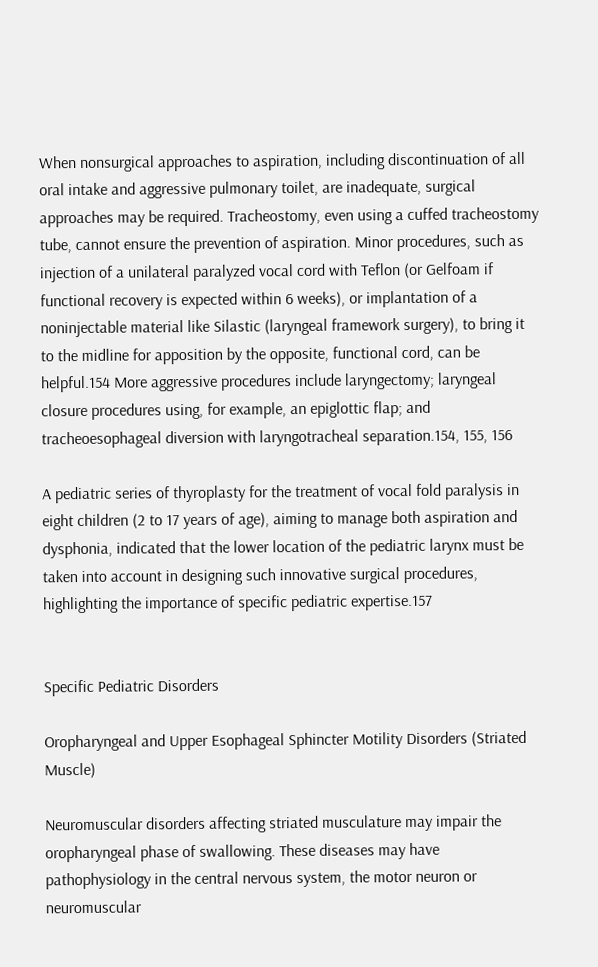When nonsurgical approaches to aspiration, including discontinuation of all oral intake and aggressive pulmonary toilet, are inadequate, surgical approaches may be required. Tracheostomy, even using a cuffed tracheostomy tube, cannot ensure the prevention of aspiration. Minor procedures, such as injection of a unilateral paralyzed vocal cord with Teflon (or Gelfoam if functional recovery is expected within 6 weeks), or implantation of a noninjectable material like Silastic (laryngeal framework surgery), to bring it to the midline for apposition by the opposite, functional cord, can be helpful.154 More aggressive procedures include laryngectomy; laryngeal closure procedures using, for example, an epiglottic flap; and tracheoesophageal diversion with laryngotracheal separation.154, 155, 156

A pediatric series of thyroplasty for the treatment of vocal fold paralysis in eight children (2 to 17 years of age), aiming to manage both aspiration and dysphonia, indicated that the lower location of the pediatric larynx must be taken into account in designing such innovative surgical procedures, highlighting the importance of specific pediatric expertise.157


Specific Pediatric Disorders

Oropharyngeal and Upper Esophageal Sphincter Motility Disorders (Striated Muscle)

Neuromuscular disorders affecting striated musculature may impair the oropharyngeal phase of swallowing. These diseases may have pathophysiology in the central nervous system, the motor neuron or neuromuscular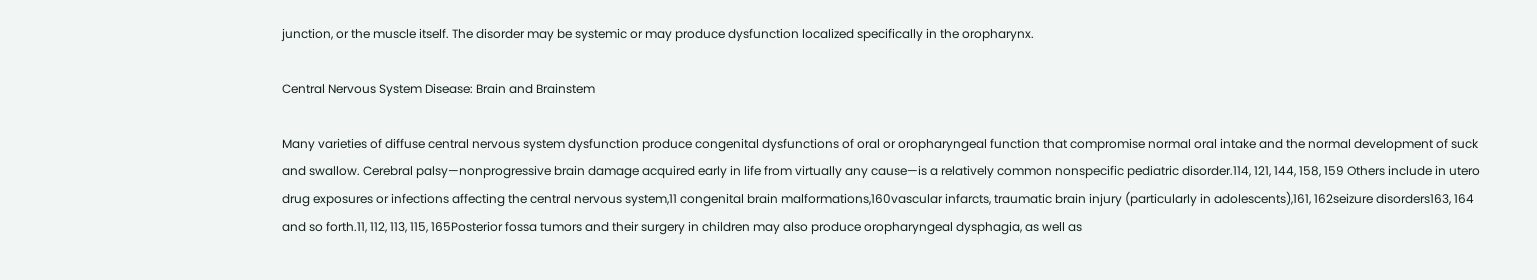junction, or the muscle itself. The disorder may be systemic or may produce dysfunction localized specifically in the oropharynx.

Central Nervous System Disease: Brain and Brainstem

Many varieties of diffuse central nervous system dysfunction produce congenital dysfunctions of oral or oropharyngeal function that compromise normal oral intake and the normal development of suck and swallow. Cerebral palsy—nonprogressive brain damage acquired early in life from virtually any cause—is a relatively common nonspecific pediatric disorder.114, 121, 144, 158, 159 Others include in utero drug exposures or infections affecting the central nervous system,11 congenital brain malformations,160vascular infarcts, traumatic brain injury (particularly in adolescents),161, 162seizure disorders163, 164 and so forth.11, 112, 113, 115, 165Posterior fossa tumors and their surgery in children may also produce oropharyngeal dysphagia, as well as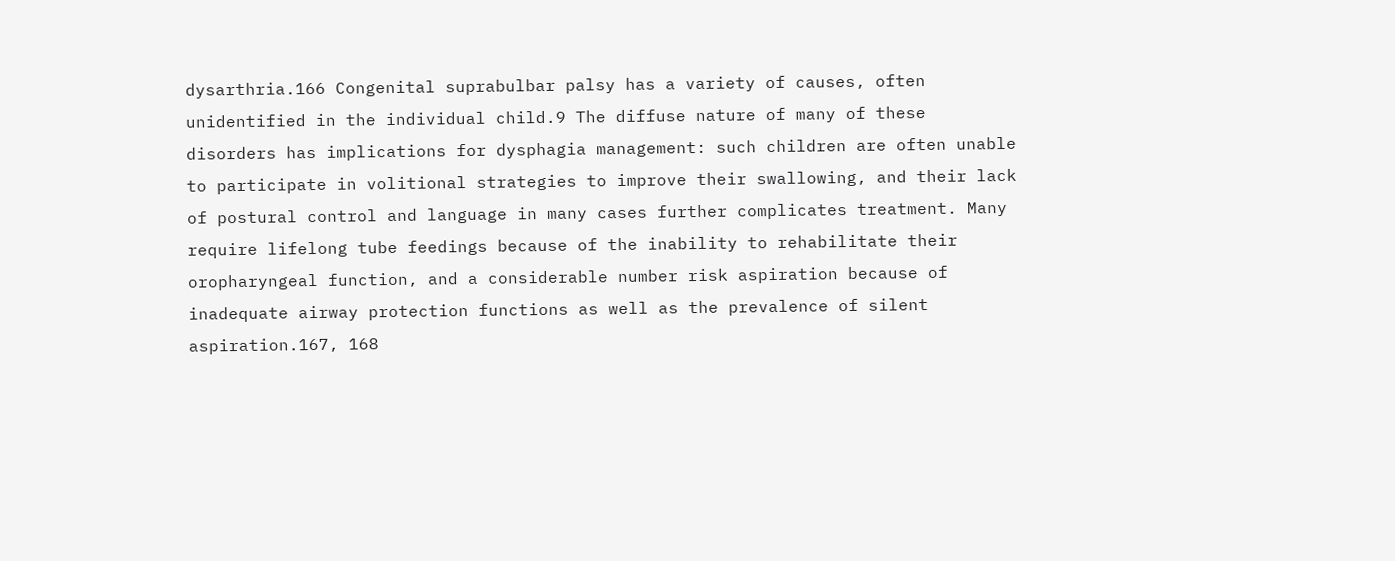dysarthria.166 Congenital suprabulbar palsy has a variety of causes, often unidentified in the individual child.9 The diffuse nature of many of these disorders has implications for dysphagia management: such children are often unable to participate in volitional strategies to improve their swallowing, and their lack of postural control and language in many cases further complicates treatment. Many require lifelong tube feedings because of the inability to rehabilitate their oropharyngeal function, and a considerable number risk aspiration because of inadequate airway protection functions as well as the prevalence of silent aspiration.167, 168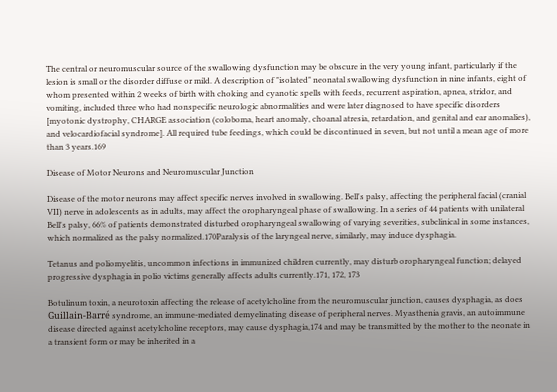The central or neuromuscular source of the swallowing dysfunction may be obscure in the very young infant, particularly if the lesion is small or the disorder diffuse or mild. A description of "isolated" neonatal swallowing dysfunction in nine infants, eight of whom presented within 2 weeks of birth with choking and cyanotic spells with feeds, recurrent aspiration, apnea, stridor, and vomiting, included three who had nonspecific neurologic abnormalities and were later diagnosed to have specific disorders [myotonic dystrophy, CHARGE association (coloboma, heart anomaly, choanal atresia, retardation, and genital and ear anomalies), and velocardiofacial syndrome]. All required tube feedings, which could be discontinued in seven, but not until a mean age of more than 3 years.169

Disease of Motor Neurons and Neuromuscular Junction

Disease of the motor neurons may affect specific nerves involved in swallowing. Bell's palsy, affecting the peripheral facial (cranial VII) nerve in adolescents as in adults, may affect the oropharyngeal phase of swallowing. In a series of 44 patients with unilateral Bell's palsy, 66% of patients demonstrated disturbed oropharyngeal swallowing of varying severities, subclinical in some instances, which normalized as the palsy normalized.170Paralysis of the laryngeal nerve, similarly, may induce dysphagia.

Tetanus and poliomyelitis, uncommon infections in immunized children currently, may disturb oropharyngeal function; delayed progressive dysphagia in polio victims generally affects adults currently.171, 172, 173

Botulinum toxin, a neurotoxin affecting the release of acetylcholine from the neuromuscular junction, causes dysphagia, as does Guillain-Barré syndrome, an immune-mediated demyelinating disease of peripheral nerves. Myasthenia gravis, an autoimmune disease directed against acetylcholine receptors, may cause dysphagia,174 and may be transmitted by the mother to the neonate in a transient form or may be inherited in a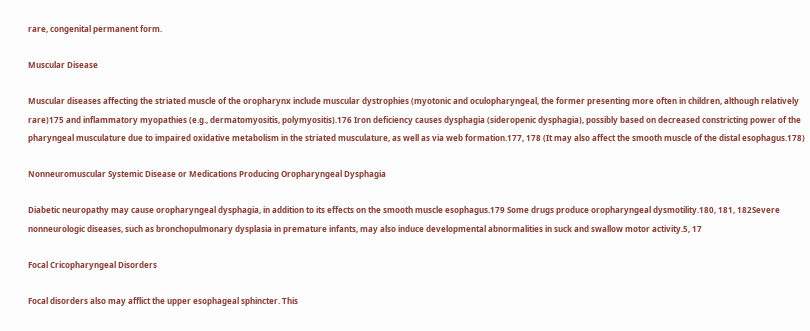rare, congenital permanent form.

Muscular Disease

Muscular diseases affecting the striated muscle of the oropharynx include muscular dystrophies (myotonic and oculopharyngeal, the former presenting more often in children, although relatively rare)175 and inflammatory myopathies (e.g., dermatomyositis, polymyositis).176 Iron deficiency causes dysphagia (sideropenic dysphagia), possibly based on decreased constricting power of the pharyngeal musculature due to impaired oxidative metabolism in the striated musculature, as well as via web formation.177, 178 (It may also affect the smooth muscle of the distal esophagus.178)

Nonneuromuscular Systemic Disease or Medications Producing Oropharyngeal Dysphagia

Diabetic neuropathy may cause oropharyngeal dysphagia, in addition to its effects on the smooth muscle esophagus.179 Some drugs produce oropharyngeal dysmotility.180, 181, 182Severe nonneurologic diseases, such as bronchopulmonary dysplasia in premature infants, may also induce developmental abnormalities in suck and swallow motor activity.5, 17

Focal Cricopharyngeal Disorders

Focal disorders also may afflict the upper esophageal sphincter. This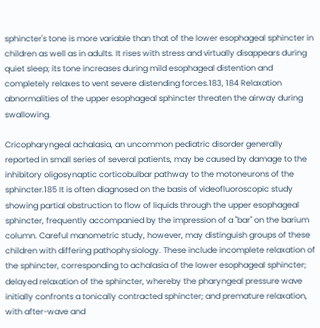sphincter's tone is more variable than that of the lower esophageal sphincter in children as well as in adults. It rises with stress and virtually disappears during quiet sleep; its tone increases during mild esophageal distention and completely relaxes to vent severe distending forces.183, 184 Relaxation abnormalities of the upper esophageal sphincter threaten the airway during swallowing.

Cricopharyngeal achalasia, an uncommon pediatric disorder generally reported in small series of several patients, may be caused by damage to the inhibitory oligosynaptic corticobulbar pathway to the motoneurons of the sphincter.185 It is often diagnosed on the basis of videofluoroscopic study showing partial obstruction to flow of liquids through the upper esophageal sphincter, frequently accompanied by the impression of a "bar" on the barium column. Careful manometric study, however, may distinguish groups of these children with differing pathophysiology. These include incomplete relaxation of the sphincter, corresponding to achalasia of the lower esophageal sphincter; delayed relaxation of the sphincter, whereby the pharyngeal pressure wave initially confronts a tonically contracted sphincter; and premature relaxation, with after-wave and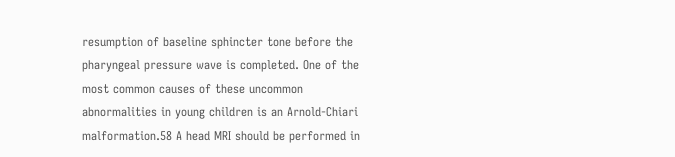resumption of baseline sphincter tone before the pharyngeal pressure wave is completed. One of the most common causes of these uncommon abnormalities in young children is an Arnold-Chiari malformation.58 A head MRI should be performed in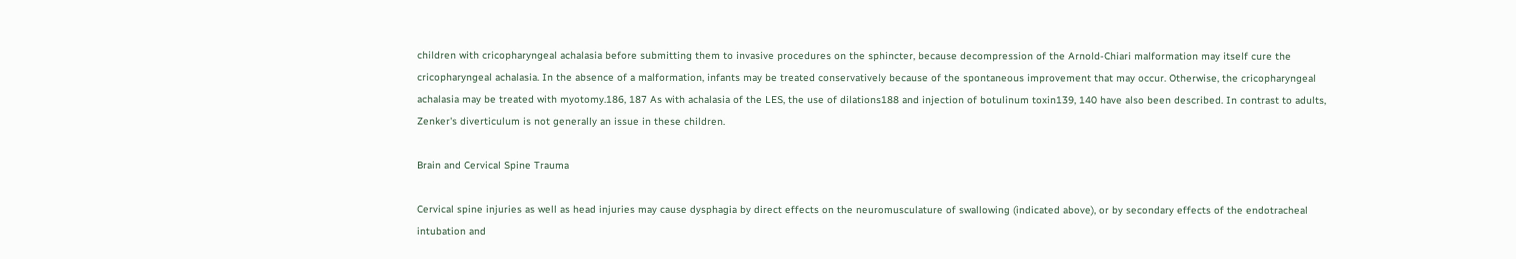children with cricopharyngeal achalasia before submitting them to invasive procedures on the sphincter, because decompression of the Arnold-Chiari malformation may itself cure the cricopharyngeal achalasia. In the absence of a malformation, infants may be treated conservatively because of the spontaneous improvement that may occur. Otherwise, the cricopharyngeal achalasia may be treated with myotomy.186, 187 As with achalasia of the LES, the use of dilations188 and injection of botulinum toxin139, 140 have also been described. In contrast to adults, Zenker's diverticulum is not generally an issue in these children.

Brain and Cervical Spine Trauma

Cervical spine injuries as well as head injuries may cause dysphagia by direct effects on the neuromusculature of swallowing (indicated above), or by secondary effects of the endotracheal intubation and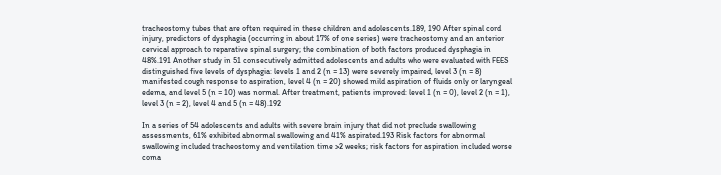tracheostomy tubes that are often required in these children and adolescents.189, 190 After spinal cord injury, predictors of dysphagia (occurring in about 17% of one series) were tracheostomy and an anterior cervical approach to reparative spinal surgery; the combination of both factors produced dysphagia in 48%.191 Another study in 51 consecutively admitted adolescents and adults who were evaluated with FEES distinguished five levels of dysphagia: levels 1 and 2 (n = 13) were severely impaired, level 3 (n = 8) manifested cough response to aspiration, level 4 (n = 20) showed mild aspiration of fluids only or laryngeal edema, and level 5 (n = 10) was normal. After treatment, patients improved: level 1 (n = 0), level 2 (n = 1), level 3 (n = 2), level 4 and 5 (n = 48).192

In a series of 54 adolescents and adults with severe brain injury that did not preclude swallowing assessments, 61% exhibited abnormal swallowing and 41% aspirated.193 Risk factors for abnormal swallowing included tracheostomy and ventilation time >2 weeks; risk factors for aspiration included worse coma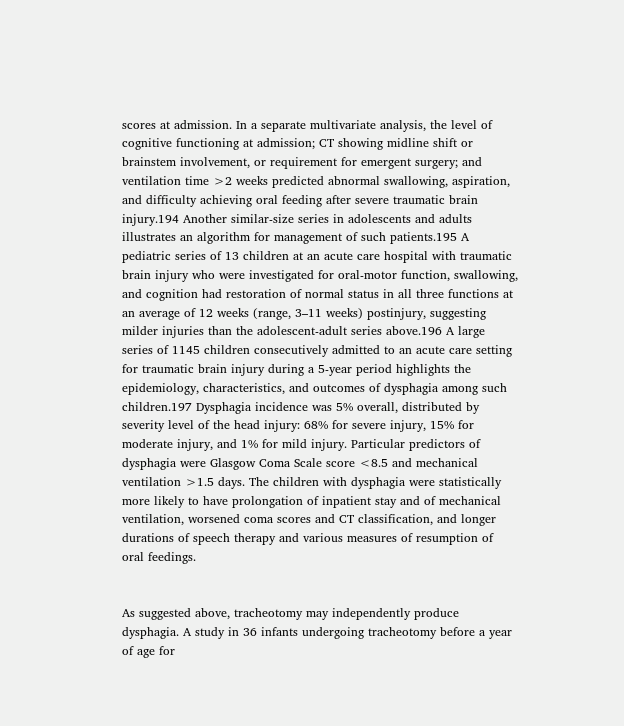scores at admission. In a separate multivariate analysis, the level of cognitive functioning at admission; CT showing midline shift or brainstem involvement, or requirement for emergent surgery; and ventilation time >2 weeks predicted abnormal swallowing, aspiration, and difficulty achieving oral feeding after severe traumatic brain injury.194 Another similar-size series in adolescents and adults illustrates an algorithm for management of such patients.195 A pediatric series of 13 children at an acute care hospital with traumatic brain injury who were investigated for oral-motor function, swallowing, and cognition had restoration of normal status in all three functions at an average of 12 weeks (range, 3–11 weeks) postinjury, suggesting milder injuries than the adolescent-adult series above.196 A large series of 1145 children consecutively admitted to an acute care setting for traumatic brain injury during a 5-year period highlights the epidemiology, characteristics, and outcomes of dysphagia among such children.197 Dysphagia incidence was 5% overall, distributed by severity level of the head injury: 68% for severe injury, 15% for moderate injury, and 1% for mild injury. Particular predictors of dysphagia were Glasgow Coma Scale score <8.5 and mechanical ventilation >1.5 days. The children with dysphagia were statistically more likely to have prolongation of inpatient stay and of mechanical ventilation, worsened coma scores and CT classification, and longer durations of speech therapy and various measures of resumption of oral feedings.


As suggested above, tracheotomy may independently produce dysphagia. A study in 36 infants undergoing tracheotomy before a year of age for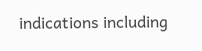indications including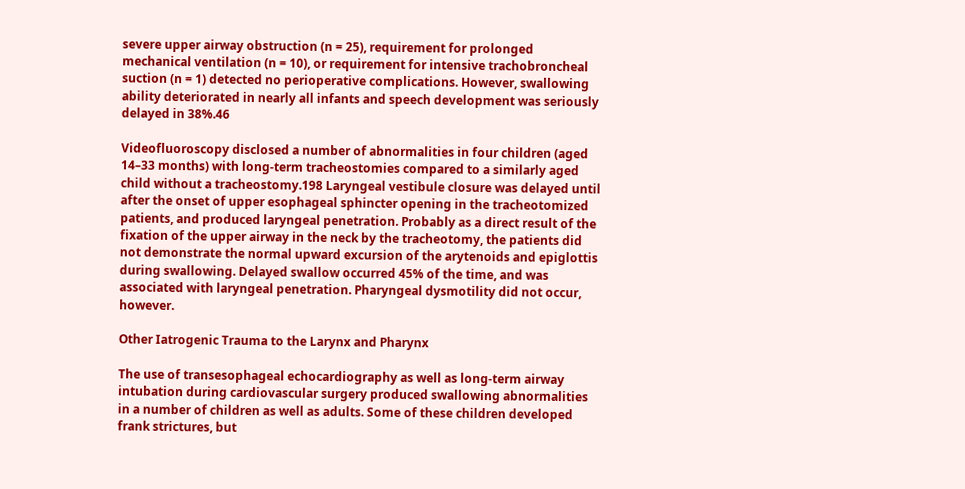severe upper airway obstruction (n = 25), requirement for prolonged mechanical ventilation (n = 10), or requirement for intensive trachobroncheal suction (n = 1) detected no perioperative complications. However, swallowing ability deteriorated in nearly all infants and speech development was seriously delayed in 38%.46

Videofluoroscopy disclosed a number of abnormalities in four children (aged 14–33 months) with long-term tracheostomies compared to a similarly aged child without a tracheostomy.198 Laryngeal vestibule closure was delayed until after the onset of upper esophageal sphincter opening in the tracheotomized patients, and produced laryngeal penetration. Probably as a direct result of the fixation of the upper airway in the neck by the tracheotomy, the patients did not demonstrate the normal upward excursion of the arytenoids and epiglottis during swallowing. Delayed swallow occurred 45% of the time, and was associated with laryngeal penetration. Pharyngeal dysmotility did not occur, however.

Other Iatrogenic Trauma to the Larynx and Pharynx

The use of transesophageal echocardiography as well as long-term airway intubation during cardiovascular surgery produced swallowing abnormalities in a number of children as well as adults. Some of these children developed frank strictures, but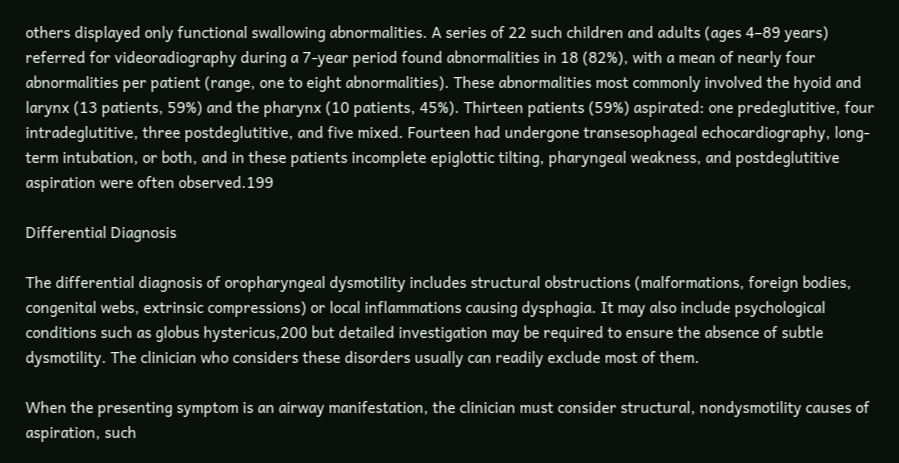others displayed only functional swallowing abnormalities. A series of 22 such children and adults (ages 4–89 years) referred for videoradiography during a 7-year period found abnormalities in 18 (82%), with a mean of nearly four abnormalities per patient (range, one to eight abnormalities). These abnormalities most commonly involved the hyoid and larynx (13 patients, 59%) and the pharynx (10 patients, 45%). Thirteen patients (59%) aspirated: one predeglutitive, four intradeglutitive, three postdeglutitive, and five mixed. Fourteen had undergone transesophageal echocardiography, long-term intubation, or both, and in these patients incomplete epiglottic tilting, pharyngeal weakness, and postdeglutitive aspiration were often observed.199

Differential Diagnosis

The differential diagnosis of oropharyngeal dysmotility includes structural obstructions (malformations, foreign bodies, congenital webs, extrinsic compressions) or local inflammations causing dysphagia. It may also include psychological conditions such as globus hystericus,200 but detailed investigation may be required to ensure the absence of subtle dysmotility. The clinician who considers these disorders usually can readily exclude most of them.

When the presenting symptom is an airway manifestation, the clinician must consider structural, nondysmotility causes of aspiration, such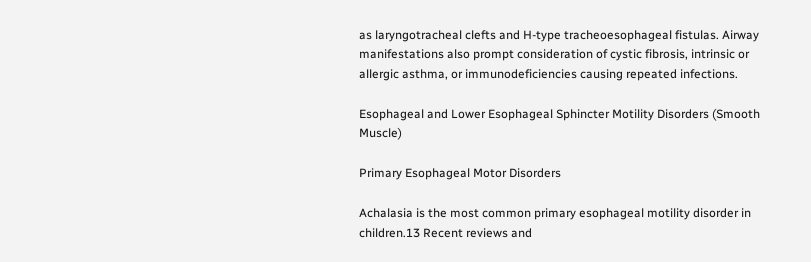as laryngotracheal clefts and H-type tracheoesophageal fistulas. Airway manifestations also prompt consideration of cystic fibrosis, intrinsic or allergic asthma, or immunodeficiencies causing repeated infections.

Esophageal and Lower Esophageal Sphincter Motility Disorders (Smooth Muscle)

Primary Esophageal Motor Disorders

Achalasia is the most common primary esophageal motility disorder in children.13 Recent reviews and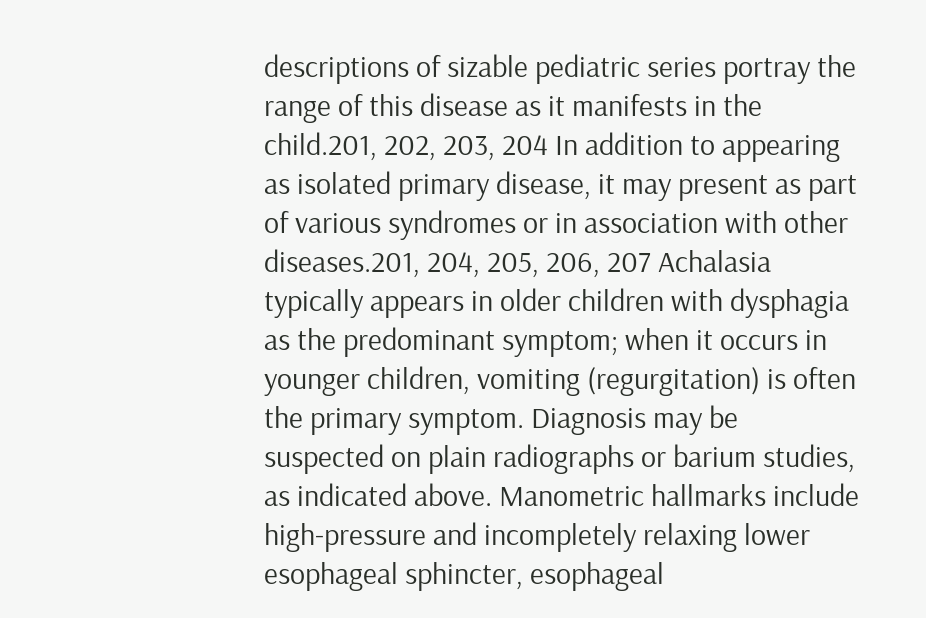descriptions of sizable pediatric series portray the range of this disease as it manifests in the child.201, 202, 203, 204 In addition to appearing as isolated primary disease, it may present as part of various syndromes or in association with other diseases.201, 204, 205, 206, 207 Achalasia typically appears in older children with dysphagia as the predominant symptom; when it occurs in younger children, vomiting (regurgitation) is often the primary symptom. Diagnosis may be suspected on plain radiographs or barium studies, as indicated above. Manometric hallmarks include high-pressure and incompletely relaxing lower esophageal sphincter, esophageal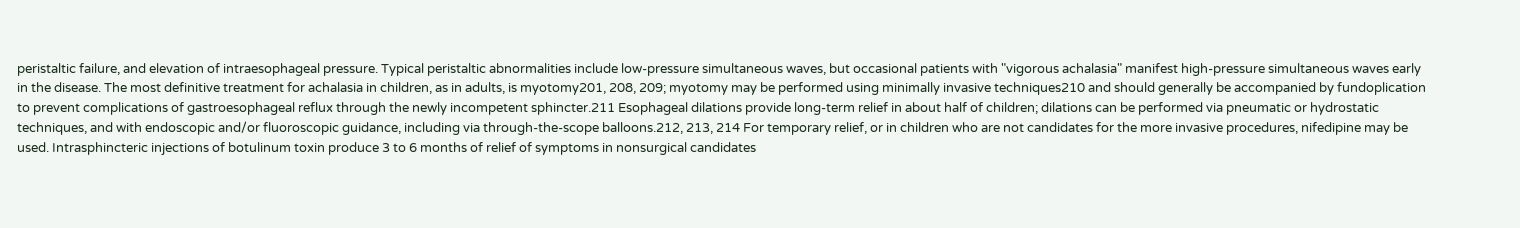peristaltic failure, and elevation of intraesophageal pressure. Typical peristaltic abnormalities include low-pressure simultaneous waves, but occasional patients with "vigorous achalasia" manifest high-pressure simultaneous waves early in the disease. The most definitive treatment for achalasia in children, as in adults, is myotomy201, 208, 209; myotomy may be performed using minimally invasive techniques210 and should generally be accompanied by fundoplication to prevent complications of gastroesophageal reflux through the newly incompetent sphincter.211 Esophageal dilations provide long-term relief in about half of children; dilations can be performed via pneumatic or hydrostatic techniques, and with endoscopic and/or fluoroscopic guidance, including via through-the-scope balloons.212, 213, 214 For temporary relief, or in children who are not candidates for the more invasive procedures, nifedipine may be used. Intrasphincteric injections of botulinum toxin produce 3 to 6 months of relief of symptoms in nonsurgical candidates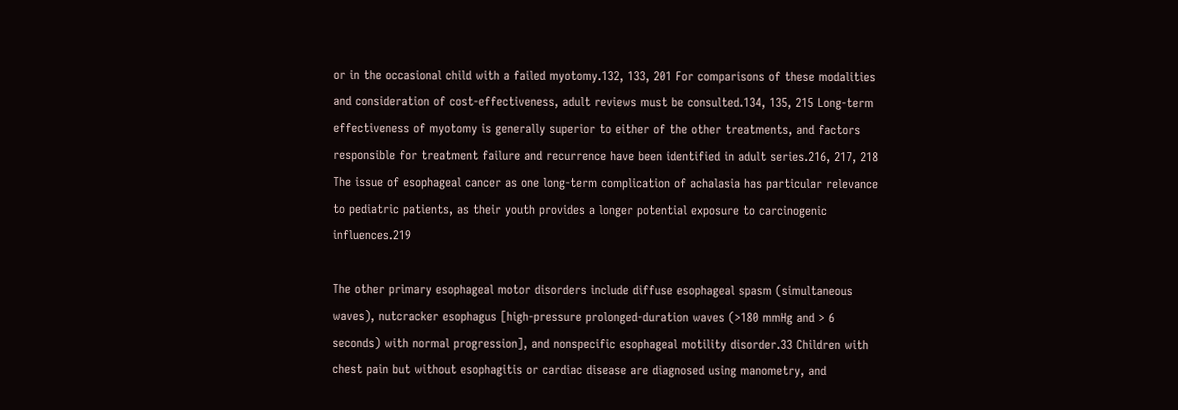or in the occasional child with a failed myotomy.132, 133, 201 For comparisons of these modalities and consideration of cost-effectiveness, adult reviews must be consulted.134, 135, 215 Long-term effectiveness of myotomy is generally superior to either of the other treatments, and factors responsible for treatment failure and recurrence have been identified in adult series.216, 217, 218 The issue of esophageal cancer as one long-term complication of achalasia has particular relevance to pediatric patients, as their youth provides a longer potential exposure to carcinogenic influences.219

The other primary esophageal motor disorders include diffuse esophageal spasm (simultaneous waves), nutcracker esophagus [high-pressure prolonged-duration waves (>180 mmHg and > 6 seconds) with normal progression], and nonspecific esophageal motility disorder.33 Children with chest pain but without esophagitis or cardiac disease are diagnosed using manometry, and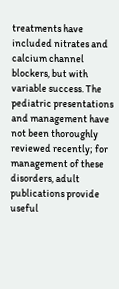treatments have included nitrates and calcium channel blockers, but with variable success. The pediatric presentations and management have not been thoroughly reviewed recently; for management of these disorders, adult publications provide useful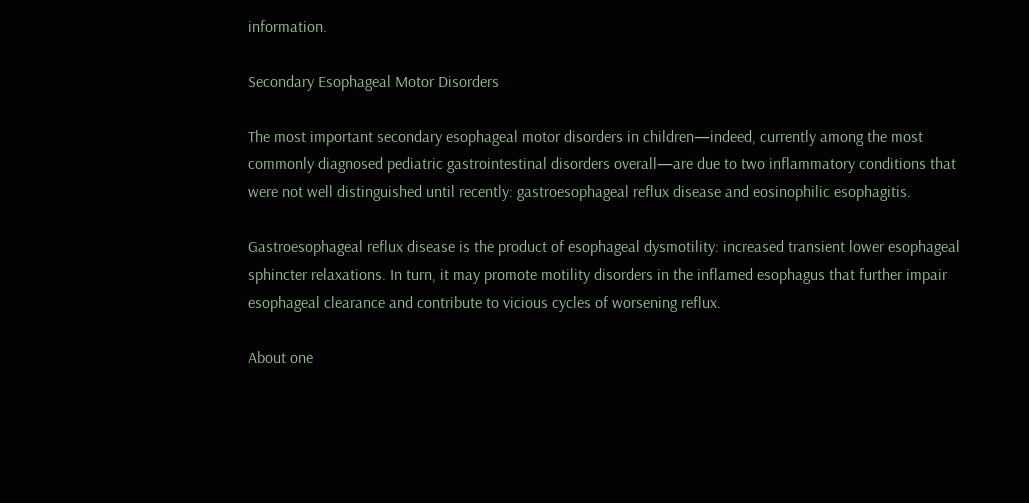information.

Secondary Esophageal Motor Disorders

The most important secondary esophageal motor disorders in children—indeed, currently among the most commonly diagnosed pediatric gastrointestinal disorders overall—are due to two inflammatory conditions that were not well distinguished until recently: gastroesophageal reflux disease and eosinophilic esophagitis.

Gastroesophageal reflux disease is the product of esophageal dysmotility: increased transient lower esophageal sphincter relaxations. In turn, it may promote motility disorders in the inflamed esophagus that further impair esophageal clearance and contribute to vicious cycles of worsening reflux.

About one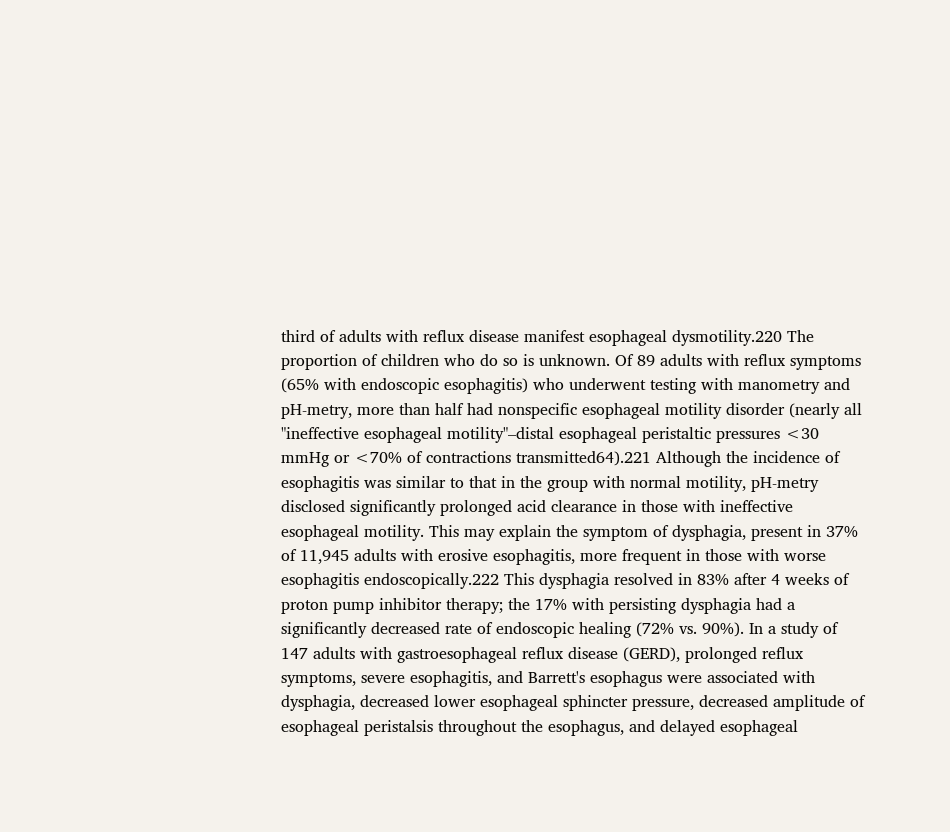third of adults with reflux disease manifest esophageal dysmotility.220 The proportion of children who do so is unknown. Of 89 adults with reflux symptoms (65% with endoscopic esophagitis) who underwent testing with manometry and pH-metry, more than half had nonspecific esophageal motility disorder (nearly all "ineffective esophageal motility"–distal esophageal peristaltic pressures <30 mmHg or <70% of contractions transmitted64).221 Although the incidence of esophagitis was similar to that in the group with normal motility, pH-metry disclosed significantly prolonged acid clearance in those with ineffective esophageal motility. This may explain the symptom of dysphagia, present in 37% of 11,945 adults with erosive esophagitis, more frequent in those with worse esophagitis endoscopically.222 This dysphagia resolved in 83% after 4 weeks of proton pump inhibitor therapy; the 17% with persisting dysphagia had a significantly decreased rate of endoscopic healing (72% vs. 90%). In a study of 147 adults with gastroesophageal reflux disease (GERD), prolonged reflux symptoms, severe esophagitis, and Barrett's esophagus were associated with dysphagia, decreased lower esophageal sphincter pressure, decreased amplitude of esophageal peristalsis throughout the esophagus, and delayed esophageal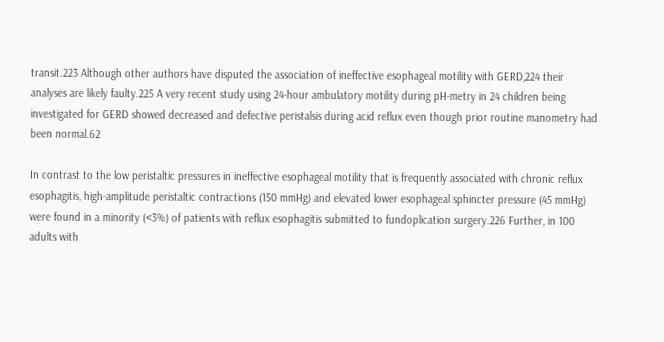transit.223 Although other authors have disputed the association of ineffective esophageal motility with GERD,224 their analyses are likely faulty.225 A very recent study using 24-hour ambulatory motility during pH-metry in 24 children being investigated for GERD showed decreased and defective peristalsis during acid reflux even though prior routine manometry had been normal.62

In contrast to the low peristaltic pressures in ineffective esophageal motility that is frequently associated with chronic reflux esophagitis, high-amplitude peristaltic contractions (150 mmHg) and elevated lower esophageal sphincter pressure (45 mmHg) were found in a minority (<3%) of patients with reflux esophagitis submitted to fundoplication surgery.226 Further, in 100 adults with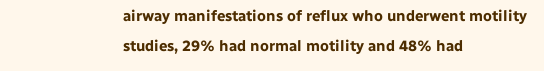airway manifestations of reflux who underwent motility studies, 29% had normal motility and 48% had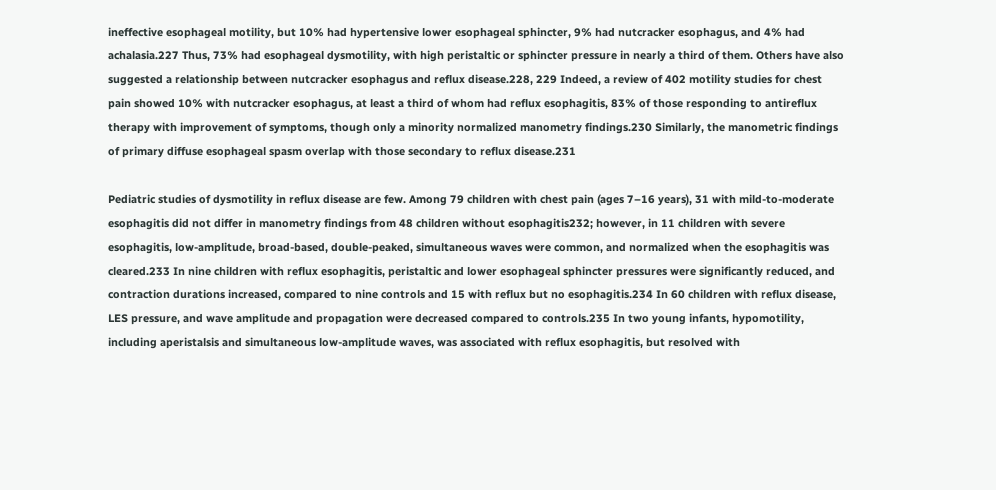ineffective esophageal motility, but 10% had hypertensive lower esophageal sphincter, 9% had nutcracker esophagus, and 4% had achalasia.227 Thus, 73% had esophageal dysmotility, with high peristaltic or sphincter pressure in nearly a third of them. Others have also suggested a relationship between nutcracker esophagus and reflux disease.228, 229 Indeed, a review of 402 motility studies for chest pain showed 10% with nutcracker esophagus, at least a third of whom had reflux esophagitis, 83% of those responding to antireflux therapy with improvement of symptoms, though only a minority normalized manometry findings.230 Similarly, the manometric findings of primary diffuse esophageal spasm overlap with those secondary to reflux disease.231

Pediatric studies of dysmotility in reflux disease are few. Among 79 children with chest pain (ages 7–16 years), 31 with mild-to-moderate esophagitis did not differ in manometry findings from 48 children without esophagitis232; however, in 11 children with severe esophagitis, low-amplitude, broad-based, double-peaked, simultaneous waves were common, and normalized when the esophagitis was cleared.233 In nine children with reflux esophagitis, peristaltic and lower esophageal sphincter pressures were significantly reduced, and contraction durations increased, compared to nine controls and 15 with reflux but no esophagitis.234 In 60 children with reflux disease, LES pressure, and wave amplitude and propagation were decreased compared to controls.235 In two young infants, hypomotility, including aperistalsis and simultaneous low-amplitude waves, was associated with reflux esophagitis, but resolved with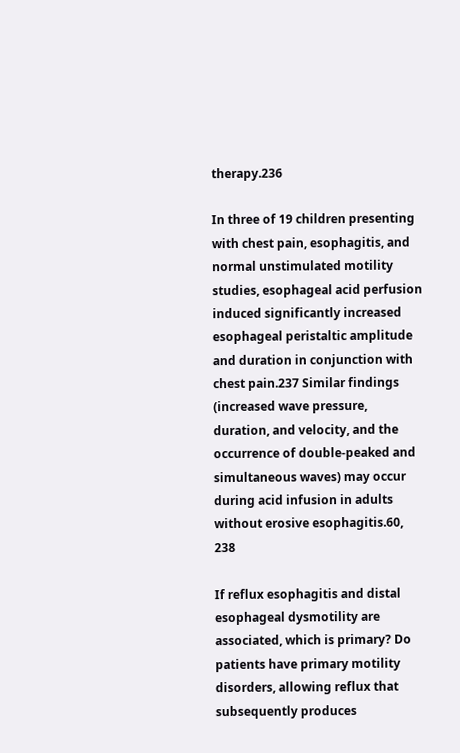therapy.236

In three of 19 children presenting with chest pain, esophagitis, and normal unstimulated motility studies, esophageal acid perfusion induced significantly increased esophageal peristaltic amplitude and duration in conjunction with chest pain.237 Similar findings (increased wave pressure, duration, and velocity, and the occurrence of double-peaked and simultaneous waves) may occur during acid infusion in adults without erosive esophagitis.60, 238

If reflux esophagitis and distal esophageal dysmotility are associated, which is primary? Do patients have primary motility disorders, allowing reflux that subsequently produces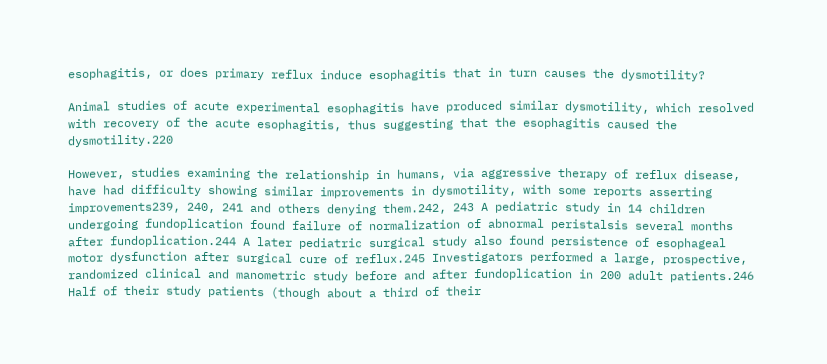esophagitis, or does primary reflux induce esophagitis that in turn causes the dysmotility?

Animal studies of acute experimental esophagitis have produced similar dysmotility, which resolved with recovery of the acute esophagitis, thus suggesting that the esophagitis caused the dysmotility.220

However, studies examining the relationship in humans, via aggressive therapy of reflux disease, have had difficulty showing similar improvements in dysmotility, with some reports asserting improvements239, 240, 241 and others denying them.242, 243 A pediatric study in 14 children undergoing fundoplication found failure of normalization of abnormal peristalsis several months after fundoplication.244 A later pediatric surgical study also found persistence of esophageal motor dysfunction after surgical cure of reflux.245 Investigators performed a large, prospective, randomized clinical and manometric study before and after fundoplication in 200 adult patients.246 Half of their study patients (though about a third of their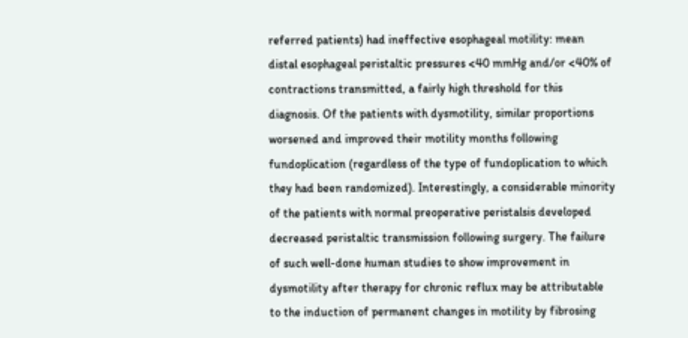referred patients) had ineffective esophageal motility: mean distal esophageal peristaltic pressures <40 mmHg and/or <40% of contractions transmitted, a fairly high threshold for this diagnosis. Of the patients with dysmotility, similar proportions worsened and improved their motility months following fundoplication (regardless of the type of fundoplication to which they had been randomized). Interestingly, a considerable minority of the patients with normal preoperative peristalsis developed decreased peristaltic transmission following surgery. The failure of such well-done human studies to show improvement in dysmotility after therapy for chronic reflux may be attributable to the induction of permanent changes in motility by fibrosing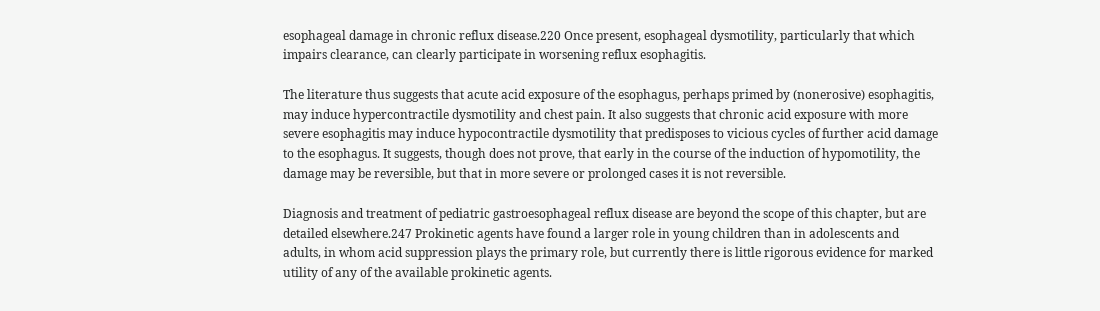esophageal damage in chronic reflux disease.220 Once present, esophageal dysmotility, particularly that which impairs clearance, can clearly participate in worsening reflux esophagitis.

The literature thus suggests that acute acid exposure of the esophagus, perhaps primed by (nonerosive) esophagitis, may induce hypercontractile dysmotility and chest pain. It also suggests that chronic acid exposure with more severe esophagitis may induce hypocontractile dysmotility that predisposes to vicious cycles of further acid damage to the esophagus. It suggests, though does not prove, that early in the course of the induction of hypomotility, the damage may be reversible, but that in more severe or prolonged cases it is not reversible.

Diagnosis and treatment of pediatric gastroesophageal reflux disease are beyond the scope of this chapter, but are detailed elsewhere.247 Prokinetic agents have found a larger role in young children than in adolescents and adults, in whom acid suppression plays the primary role, but currently there is little rigorous evidence for marked utility of any of the available prokinetic agents.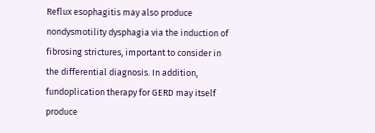Reflux esophagitis may also produce nondysmotility dysphagia via the induction of fibrosing strictures, important to consider in the differential diagnosis. In addition, fundoplication therapy for GERD may itself produce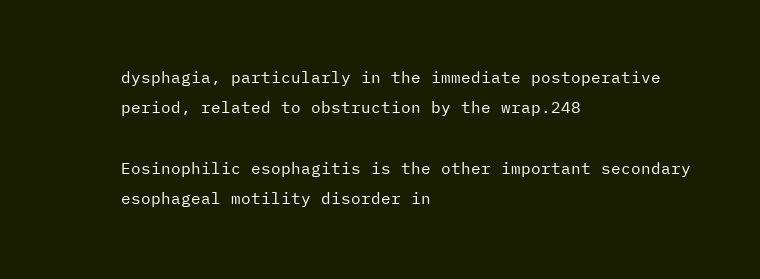dysphagia, particularly in the immediate postoperative period, related to obstruction by the wrap.248

Eosinophilic esophagitis is the other important secondary esophageal motility disorder in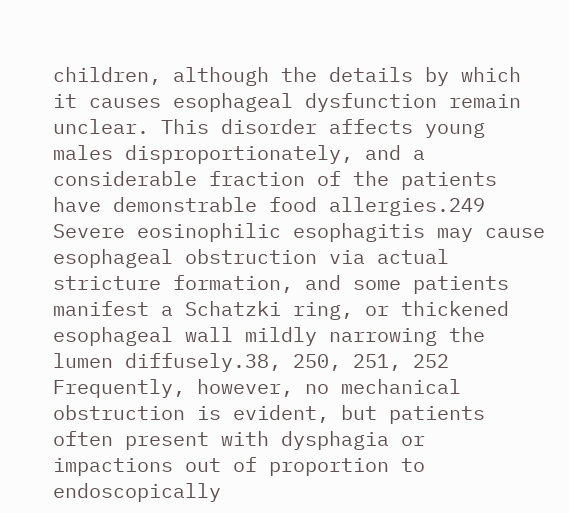children, although the details by which it causes esophageal dysfunction remain unclear. This disorder affects young males disproportionately, and a considerable fraction of the patients have demonstrable food allergies.249 Severe eosinophilic esophagitis may cause esophageal obstruction via actual stricture formation, and some patients manifest a Schatzki ring, or thickened esophageal wall mildly narrowing the lumen diffusely.38, 250, 251, 252 Frequently, however, no mechanical obstruction is evident, but patients often present with dysphagia or impactions out of proportion to endoscopically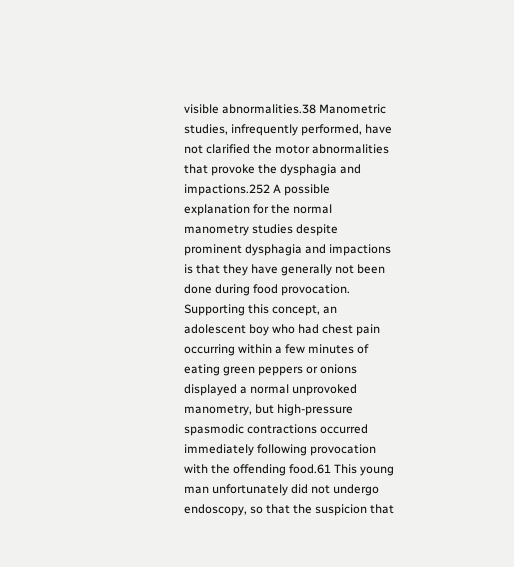visible abnormalities.38 Manometric studies, infrequently performed, have not clarified the motor abnormalities that provoke the dysphagia and impactions.252 A possible explanation for the normal manometry studies despite prominent dysphagia and impactions is that they have generally not been done during food provocation. Supporting this concept, an adolescent boy who had chest pain occurring within a few minutes of eating green peppers or onions displayed a normal unprovoked manometry, but high-pressure spasmodic contractions occurred immediately following provocation with the offending food.61 This young man unfortunately did not undergo endoscopy, so that the suspicion that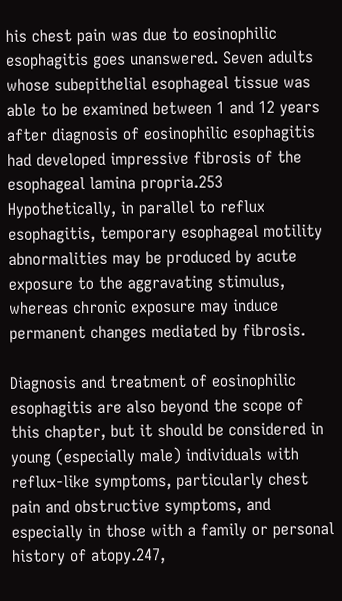his chest pain was due to eosinophilic esophagitis goes unanswered. Seven adults whose subepithelial esophageal tissue was able to be examined between 1 and 12 years after diagnosis of eosinophilic esophagitis had developed impressive fibrosis of the esophageal lamina propria.253 Hypothetically, in parallel to reflux esophagitis, temporary esophageal motility abnormalities may be produced by acute exposure to the aggravating stimulus, whereas chronic exposure may induce permanent changes mediated by fibrosis.

Diagnosis and treatment of eosinophilic esophagitis are also beyond the scope of this chapter, but it should be considered in young (especially male) individuals with reflux-like symptoms, particularly chest pain and obstructive symptoms, and especially in those with a family or personal history of atopy.247,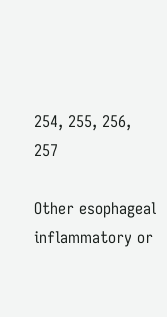254, 255, 256, 257

Other esophageal inflammatory or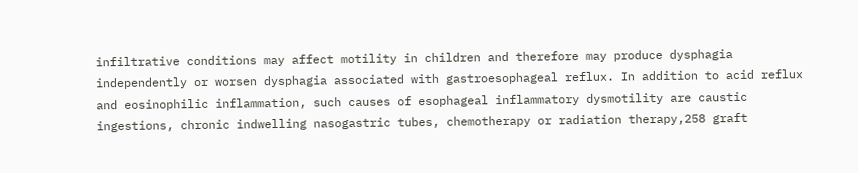infiltrative conditions may affect motility in children and therefore may produce dysphagia independently or worsen dysphagia associated with gastroesophageal reflux. In addition to acid reflux and eosinophilic inflammation, such causes of esophageal inflammatory dysmotility are caustic ingestions, chronic indwelling nasogastric tubes, chemotherapy or radiation therapy,258 graft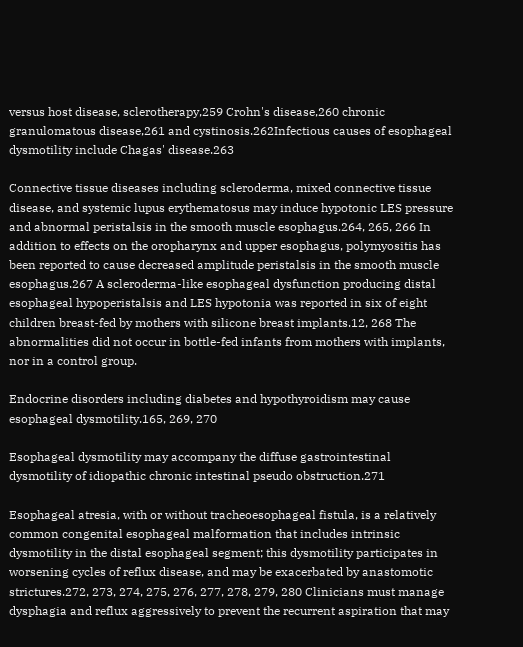versus host disease, sclerotherapy,259 Crohn's disease,260 chronic granulomatous disease,261 and cystinosis.262Infectious causes of esophageal dysmotility include Chagas' disease.263

Connective tissue diseases including scleroderma, mixed connective tissue disease, and systemic lupus erythematosus may induce hypotonic LES pressure and abnormal peristalsis in the smooth muscle esophagus.264, 265, 266 In addition to effects on the oropharynx and upper esophagus, polymyositis has been reported to cause decreased amplitude peristalsis in the smooth muscle esophagus.267 A scleroderma-like esophageal dysfunction producing distal esophageal hypoperistalsis and LES hypotonia was reported in six of eight children breast-fed by mothers with silicone breast implants.12, 268 The abnormalities did not occur in bottle-fed infants from mothers with implants, nor in a control group.

Endocrine disorders including diabetes and hypothyroidism may cause esophageal dysmotility.165, 269, 270

Esophageal dysmotility may accompany the diffuse gastrointestinal dysmotility of idiopathic chronic intestinal pseudo obstruction.271

Esophageal atresia, with or without tracheoesophageal fistula, is a relatively common congenital esophageal malformation that includes intrinsic dysmotility in the distal esophageal segment; this dysmotility participates in worsening cycles of reflux disease, and may be exacerbated by anastomotic strictures.272, 273, 274, 275, 276, 277, 278, 279, 280 Clinicians must manage dysphagia and reflux aggressively to prevent the recurrent aspiration that may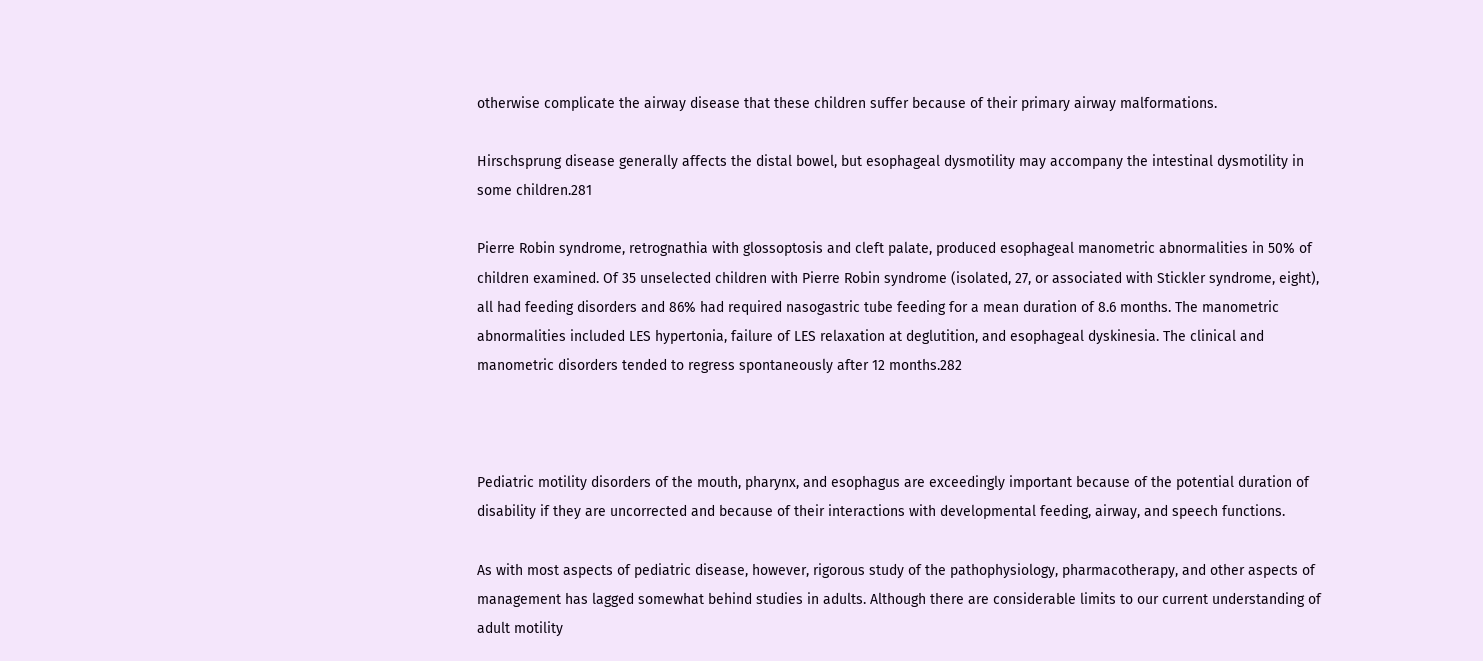otherwise complicate the airway disease that these children suffer because of their primary airway malformations.

Hirschsprung disease generally affects the distal bowel, but esophageal dysmotility may accompany the intestinal dysmotility in some children.281

Pierre Robin syndrome, retrognathia with glossoptosis and cleft palate, produced esophageal manometric abnormalities in 50% of children examined. Of 35 unselected children with Pierre Robin syndrome (isolated, 27, or associated with Stickler syndrome, eight), all had feeding disorders and 86% had required nasogastric tube feeding for a mean duration of 8.6 months. The manometric abnormalities included LES hypertonia, failure of LES relaxation at deglutition, and esophageal dyskinesia. The clinical and manometric disorders tended to regress spontaneously after 12 months.282



Pediatric motility disorders of the mouth, pharynx, and esophagus are exceedingly important because of the potential duration of disability if they are uncorrected and because of their interactions with developmental feeding, airway, and speech functions.

As with most aspects of pediatric disease, however, rigorous study of the pathophysiology, pharmacotherapy, and other aspects of management has lagged somewhat behind studies in adults. Although there are considerable limits to our current understanding of adult motility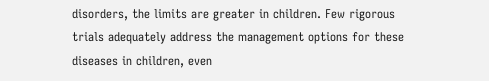disorders, the limits are greater in children. Few rigorous trials adequately address the management options for these diseases in children, even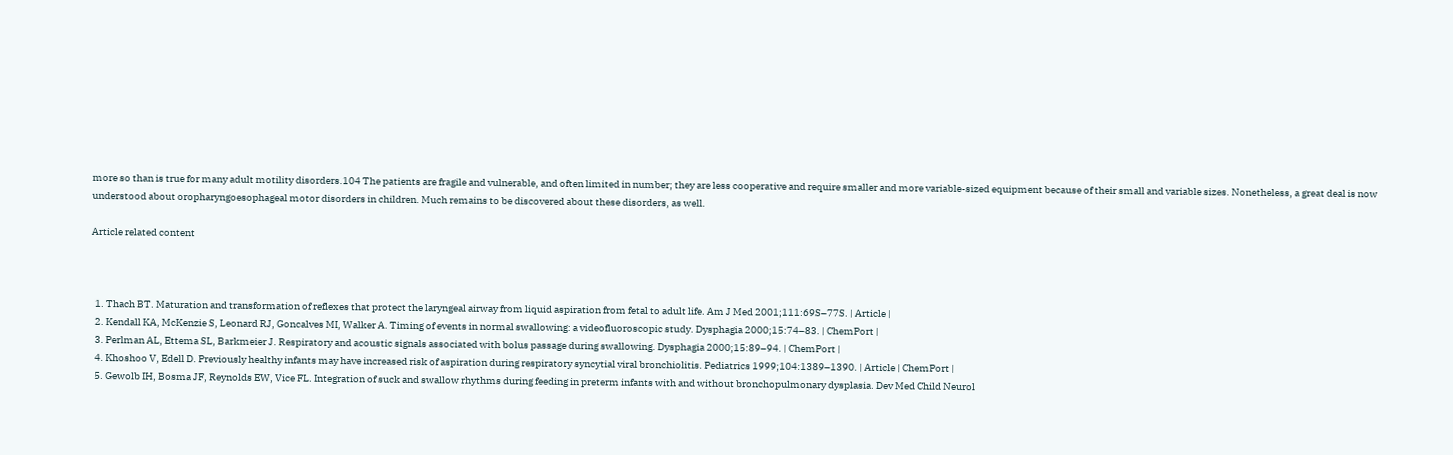more so than is true for many adult motility disorders.104 The patients are fragile and vulnerable, and often limited in number; they are less cooperative and require smaller and more variable-sized equipment because of their small and variable sizes. Nonetheless, a great deal is now understood about oropharyngoesophageal motor disorders in children. Much remains to be discovered about these disorders, as well.

Article related content



  1. Thach BT. Maturation and transformation of reflexes that protect the laryngeal airway from liquid aspiration from fetal to adult life. Am J Med 2001;111:69S–77S. | Article |
  2. Kendall KA, McKenzie S, Leonard RJ, Goncalves MI, Walker A. Timing of events in normal swallowing: a videofluoroscopic study. Dysphagia 2000;15:74–83. | ChemPort |
  3. Perlman AL, Ettema SL, Barkmeier J. Respiratory and acoustic signals associated with bolus passage during swallowing. Dysphagia 2000;15:89–94. | ChemPort |
  4. Khoshoo V, Edell D. Previously healthy infants may have increased risk of aspiration during respiratory syncytial viral bronchiolitis. Pediatrics 1999;104:1389–1390. | Article | ChemPort |
  5. Gewolb IH, Bosma JF, Reynolds EW, Vice FL. Integration of suck and swallow rhythms during feeding in preterm infants with and without bronchopulmonary dysplasia. Dev Med Child Neurol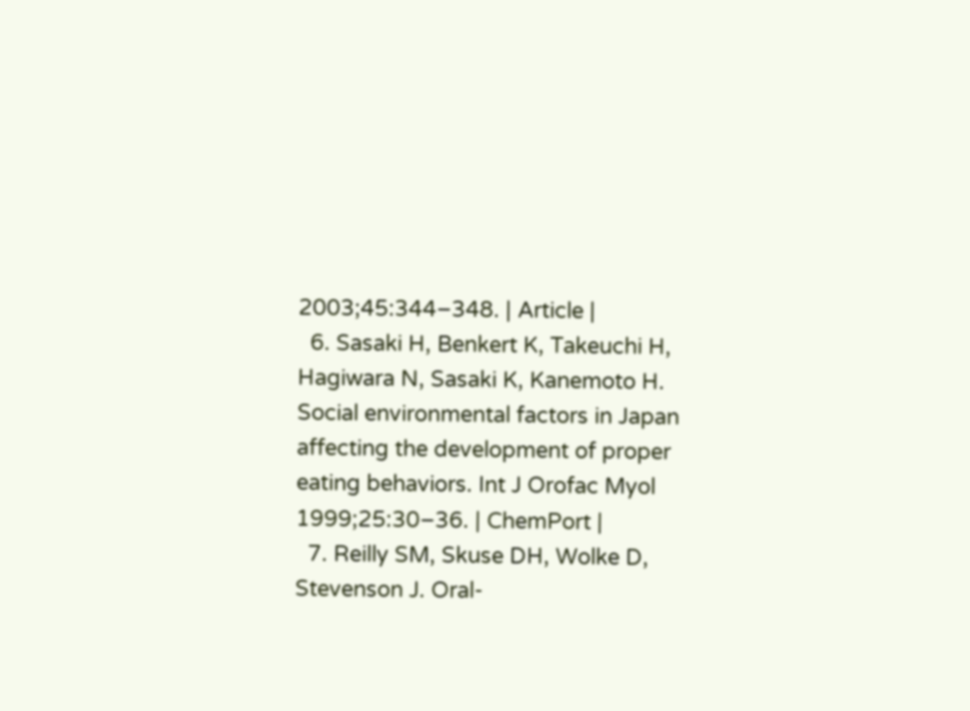2003;45:344–348. | Article |
  6. Sasaki H, Benkert K, Takeuchi H, Hagiwara N, Sasaki K, Kanemoto H. Social environmental factors in Japan affecting the development of proper eating behaviors. Int J Orofac Myol 1999;25:30–36. | ChemPort |
  7. Reilly SM, Skuse DH, Wolke D, Stevenson J. Oral-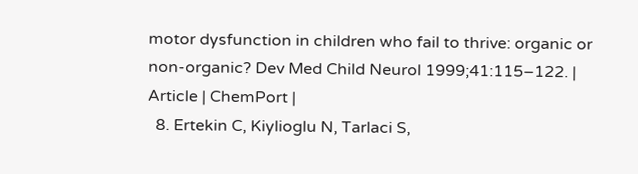motor dysfunction in children who fail to thrive: organic or non-organic? Dev Med Child Neurol 1999;41:115–122. | Article | ChemPort |
  8. Ertekin C, Kiylioglu N, Tarlaci S,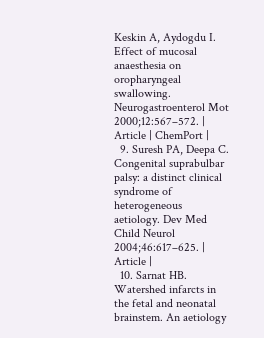Keskin A, Aydogdu I. Effect of mucosal anaesthesia on oropharyngeal swallowing. Neurogastroenterol Mot 2000;12:567–572. | Article | ChemPort |
  9. Suresh PA, Deepa C. Congenital suprabulbar palsy: a distinct clinical syndrome of heterogeneous aetiology. Dev Med Child Neurol 2004;46:617–625. | Article |
  10. Sarnat HB. Watershed infarcts in the fetal and neonatal brainstem. An aetiology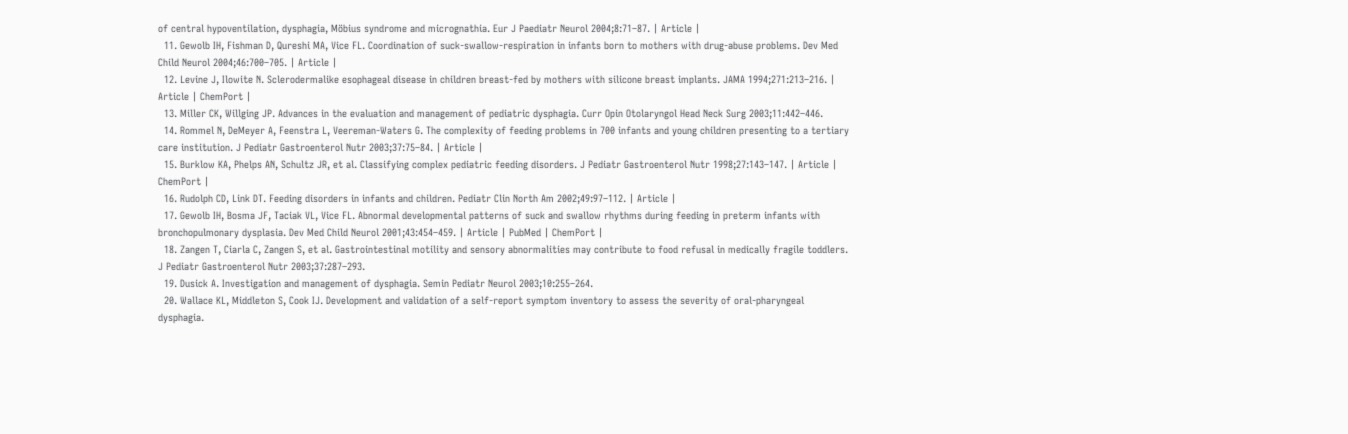of central hypoventilation, dysphagia, Möbius syndrome and micrognathia. Eur J Paediatr Neurol 2004;8:71–87. | Article |
  11. Gewolb IH, Fishman D, Qureshi MA, Vice FL. Coordination of suck-swallow-respiration in infants born to mothers with drug-abuse problems. Dev Med Child Neurol 2004;46:700–705. | Article |
  12. Levine J, Ilowite N. Sclerodermalike esophageal disease in children breast-fed by mothers with silicone breast implants. JAMA 1994;271:213–216. | Article | ChemPort |
  13. Miller CK, Willging JP. Advances in the evaluation and management of pediatric dysphagia. Curr Opin Otolaryngol Head Neck Surg 2003;11:442–446.
  14. Rommel N, DeMeyer A, Feenstra L, Veereman-Waters G. The complexity of feeding problems in 700 infants and young children presenting to a tertiary care institution. J Pediatr Gastroenterol Nutr 2003;37:75–84. | Article |
  15. Burklow KA, Phelps AN, Schultz JR, et al. Classifying complex pediatric feeding disorders. J Pediatr Gastroenterol Nutr 1998;27:143–147. | Article | ChemPort |
  16. Rudolph CD, Link DT. Feeding disorders in infants and children. Pediatr Clin North Am 2002;49:97–112. | Article |
  17. Gewolb IH, Bosma JF, Taciak VL, Vice FL. Abnormal developmental patterns of suck and swallow rhythms during feeding in preterm infants with bronchopulmonary dysplasia. Dev Med Child Neurol 2001;43:454–459. | Article | PubMed | ChemPort |
  18. Zangen T, Ciarla C, Zangen S, et al. Gastrointestinal motility and sensory abnormalities may contribute to food refusal in medically fragile toddlers. J Pediatr Gastroenterol Nutr 2003;37:287–293.
  19. Dusick A. Investigation and management of dysphagia. Semin Pediatr Neurol 2003;10:255–264.
  20. Wallace KL, Middleton S, Cook IJ. Development and validation of a self-report symptom inventory to assess the severity of oral-pharyngeal dysphagia.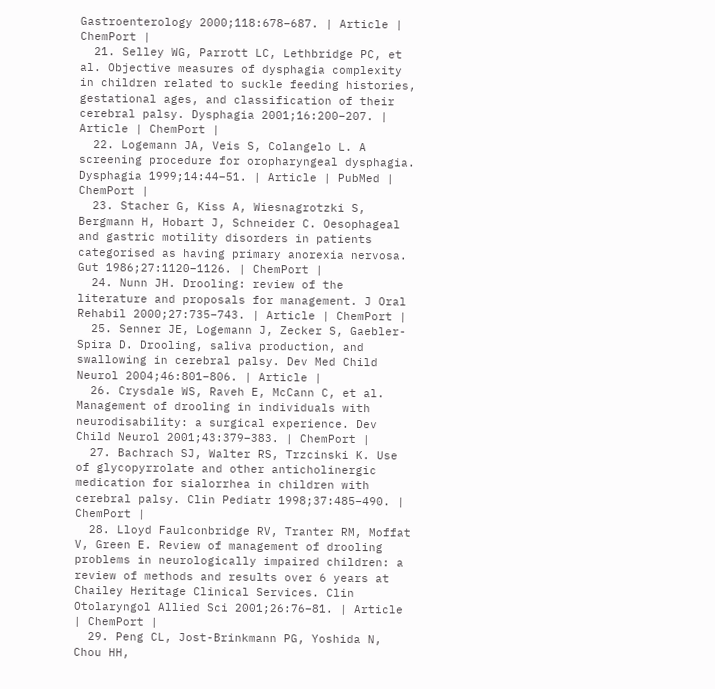Gastroenterology 2000;118:678–687. | Article | ChemPort |
  21. Selley WG, Parrott LC, Lethbridge PC, et al. Objective measures of dysphagia complexity in children related to suckle feeding histories, gestational ages, and classification of their cerebral palsy. Dysphagia 2001;16:200–207. | Article | ChemPort |
  22. Logemann JA, Veis S, Colangelo L. A screening procedure for oropharyngeal dysphagia. Dysphagia 1999;14:44–51. | Article | PubMed | ChemPort |
  23. Stacher G, Kiss A, Wiesnagrotzki S, Bergmann H, Hobart J, Schneider C. Oesophageal and gastric motility disorders in patients categorised as having primary anorexia nervosa. Gut 1986;27:1120–1126. | ChemPort |
  24. Nunn JH. Drooling: review of the literature and proposals for management. J Oral Rehabil 2000;27:735–743. | Article | ChemPort |
  25. Senner JE, Logemann J, Zecker S, Gaebler-Spira D. Drooling, saliva production, and swallowing in cerebral palsy. Dev Med Child Neurol 2004;46:801–806. | Article |
  26. Crysdale WS, Raveh E, McCann C, et al. Management of drooling in individuals with neurodisability: a surgical experience. Dev Child Neurol 2001;43:379–383. | ChemPort |
  27. Bachrach SJ, Walter RS, Trzcinski K. Use of glycopyrrolate and other anticholinergic medication for sialorrhea in children with cerebral palsy. Clin Pediatr 1998;37:485–490. | ChemPort |
  28. Lloyd Faulconbridge RV, Tranter RM, Moffat V, Green E. Review of management of drooling problems in neurologically impaired children: a review of methods and results over 6 years at Chailey Heritage Clinical Services. Clin Otolaryngol Allied Sci 2001;26:76–81. | Article | ChemPort |
  29. Peng CL, Jost-Brinkmann PG, Yoshida N, Chou HH,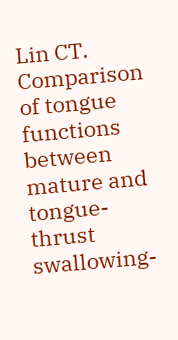Lin CT. Comparison of tongue functions between mature and tongue-thrust swallowing-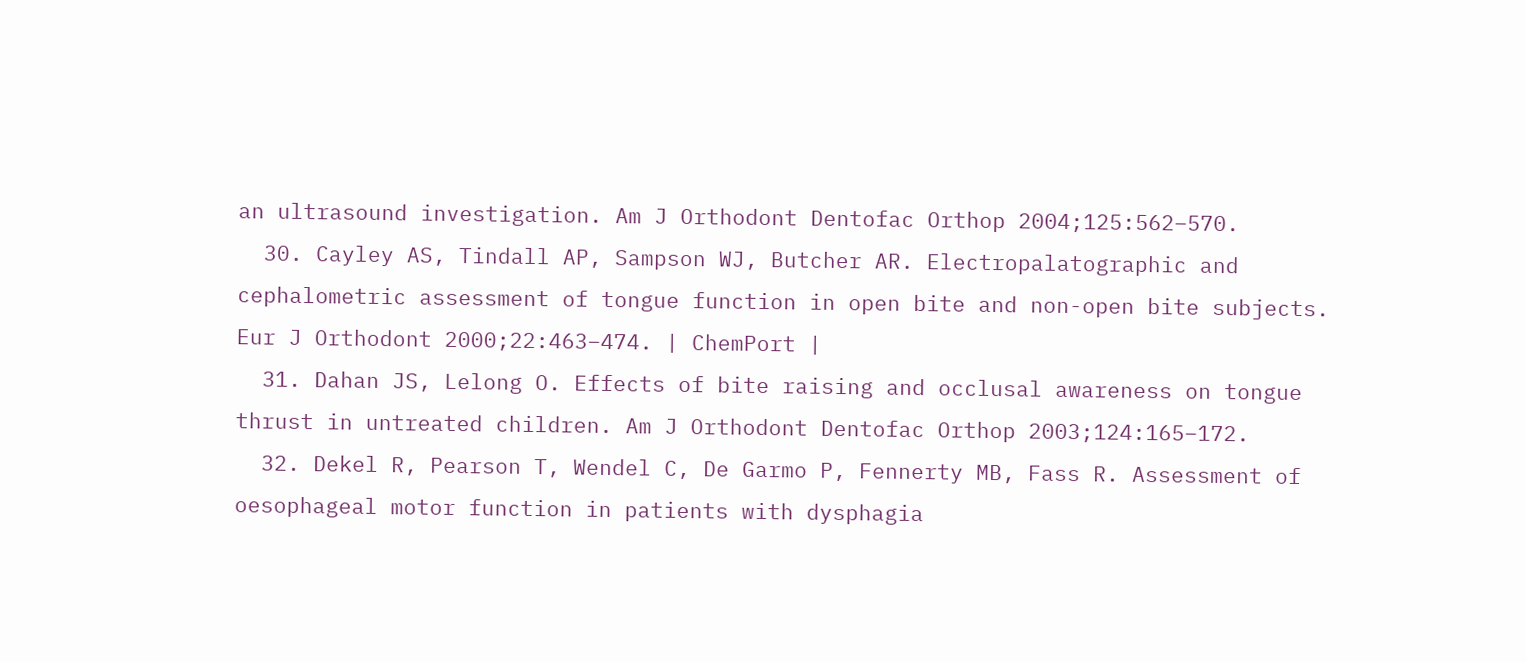an ultrasound investigation. Am J Orthodont Dentofac Orthop 2004;125:562–570.
  30. Cayley AS, Tindall AP, Sampson WJ, Butcher AR. Electropalatographic and cephalometric assessment of tongue function in open bite and non-open bite subjects. Eur J Orthodont 2000;22:463–474. | ChemPort |
  31. Dahan JS, Lelong O. Effects of bite raising and occlusal awareness on tongue thrust in untreated children. Am J Orthodont Dentofac Orthop 2003;124:165–172.
  32. Dekel R, Pearson T, Wendel C, De Garmo P, Fennerty MB, Fass R. Assessment of oesophageal motor function in patients with dysphagia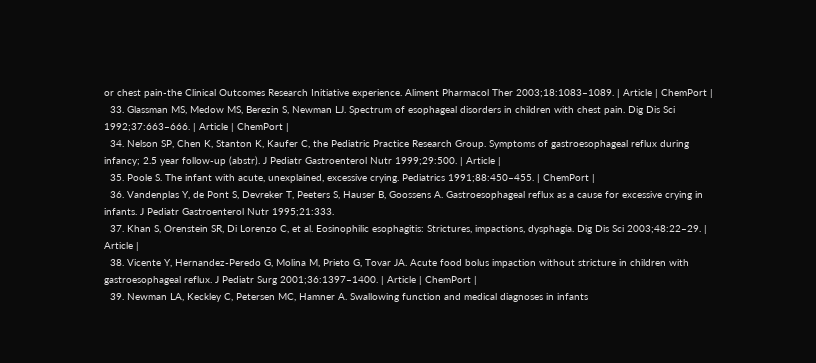or chest pain-the Clinical Outcomes Research Initiative experience. Aliment Pharmacol Ther 2003;18:1083–1089. | Article | ChemPort |
  33. Glassman MS, Medow MS, Berezin S, Newman LJ. Spectrum of esophageal disorders in children with chest pain. Dig Dis Sci 1992;37:663–666. | Article | ChemPort |
  34. Nelson SP, Chen K, Stanton K, Kaufer C, the Pediatric Practice Research Group. Symptoms of gastroesophageal reflux during infancy; 2.5 year follow-up (abstr). J Pediatr Gastroenterol Nutr 1999;29:500. | Article |
  35. Poole S. The infant with acute, unexplained, excessive crying. Pediatrics 1991;88:450–455. | ChemPort |
  36. Vandenplas Y, de Pont S, Devreker T, Peeters S, Hauser B, Goossens A. Gastroesophageal reflux as a cause for excessive crying in infants. J Pediatr Gastroenterol Nutr 1995;21:333.
  37. Khan S, Orenstein SR, Di Lorenzo C, et al. Eosinophilic esophagitis: Strictures, impactions, dysphagia. Dig Dis Sci 2003;48:22–29. | Article |
  38. Vicente Y, Hernandez-Peredo G, Molina M, Prieto G, Tovar JA. Acute food bolus impaction without stricture in children with gastroesophageal reflux. J Pediatr Surg 2001;36:1397–1400. | Article | ChemPort |
  39. Newman LA, Keckley C, Petersen MC, Hamner A. Swallowing function and medical diagnoses in infants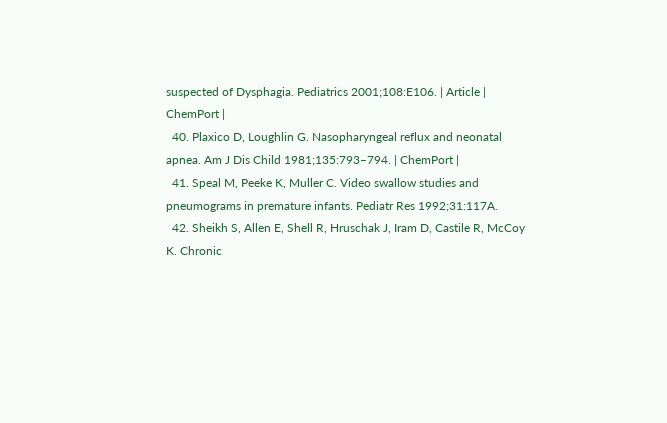suspected of Dysphagia. Pediatrics 2001;108:E106. | Article | ChemPort |
  40. Plaxico D, Loughlin G. Nasopharyngeal reflux and neonatal apnea. Am J Dis Child 1981;135:793–794. | ChemPort |
  41. Speal M, Peeke K, Muller C. Video swallow studies and pneumograms in premature infants. Pediatr Res 1992;31:117A.
  42. Sheikh S, Allen E, Shell R, Hruschak J, Iram D, Castile R, McCoy K. Chronic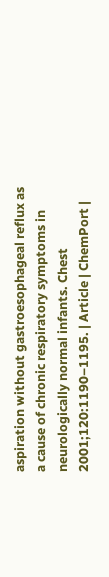aspiration without gastroesophageal reflux as a cause of chronic respiratory symptoms in neurologically normal infants. Chest 2001;120:1190–1195. | Article | ChemPort |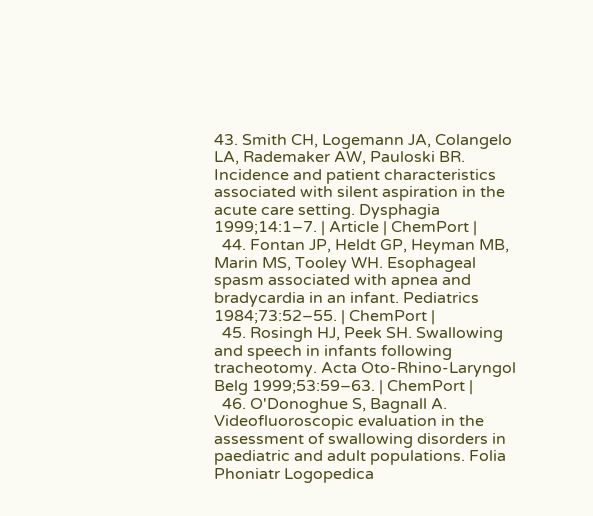43. Smith CH, Logemann JA, Colangelo LA, Rademaker AW, Pauloski BR. Incidence and patient characteristics associated with silent aspiration in the acute care setting. Dysphagia 1999;14:1–7. | Article | ChemPort |
  44. Fontan JP, Heldt GP, Heyman MB, Marin MS, Tooley WH. Esophageal spasm associated with apnea and bradycardia in an infant. Pediatrics 1984;73:52–55. | ChemPort |
  45. Rosingh HJ, Peek SH. Swallowing and speech in infants following tracheotomy. Acta Oto-Rhino-Laryngol Belg 1999;53:59–63. | ChemPort |
  46. O'Donoghue S, Bagnall A. Videofluoroscopic evaluation in the assessment of swallowing disorders in paediatric and adult populations. Folia Phoniatr Logopedica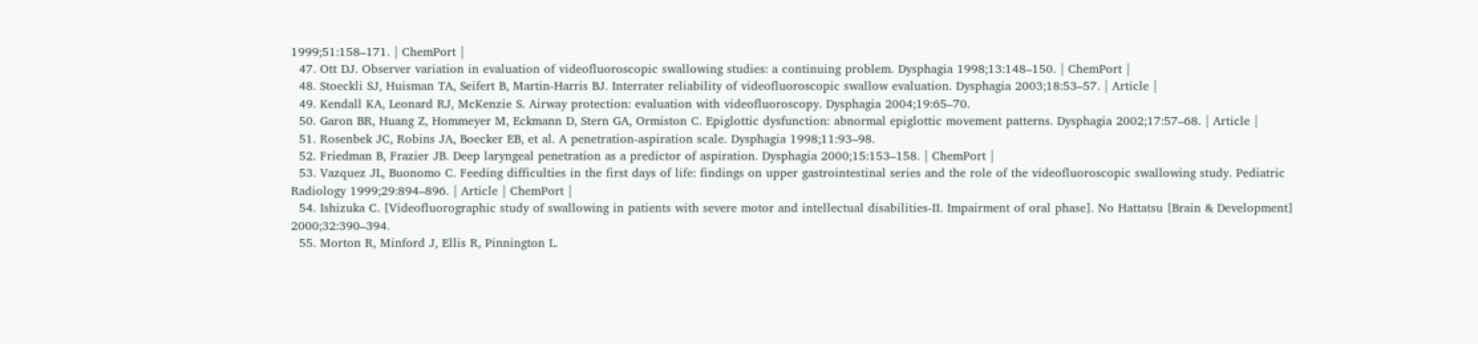1999;51:158–171. | ChemPort |
  47. Ott DJ. Observer variation in evaluation of videofluoroscopic swallowing studies: a continuing problem. Dysphagia 1998;13:148–150. | ChemPort |
  48. Stoeckli SJ, Huisman TA, Seifert B, Martin-Harris BJ. Interrater reliability of videofluoroscopic swallow evaluation. Dysphagia 2003;18:53–57. | Article |
  49. Kendall KA, Leonard RJ, McKenzie S. Airway protection: evaluation with videofluoroscopy. Dysphagia 2004;19:65–70.
  50. Garon BR, Huang Z, Hommeyer M, Eckmann D, Stern GA, Ormiston C. Epiglottic dysfunction: abnormal epiglottic movement patterns. Dysphagia 2002;17:57–68. | Article |
  51. Rosenbek JC, Robins JA, Boecker EB, et al. A penetration-aspiration scale. Dysphagia 1998;11:93–98.
  52. Friedman B, Frazier JB. Deep laryngeal penetration as a predictor of aspiration. Dysphagia 2000;15:153–158. | ChemPort |
  53. Vazquez JL, Buonomo C. Feeding difficulties in the first days of life: findings on upper gastrointestinal series and the role of the videofluoroscopic swallowing study. Pediatric Radiology 1999;29:894–896. | Article | ChemPort |
  54. Ishizuka C. [Videofluorographic study of swallowing in patients with severe motor and intellectual disabilities-II. Impairment of oral phase]. No Hattatsu [Brain & Development] 2000;32:390–394.
  55. Morton R, Minford J, Ellis R, Pinnington L.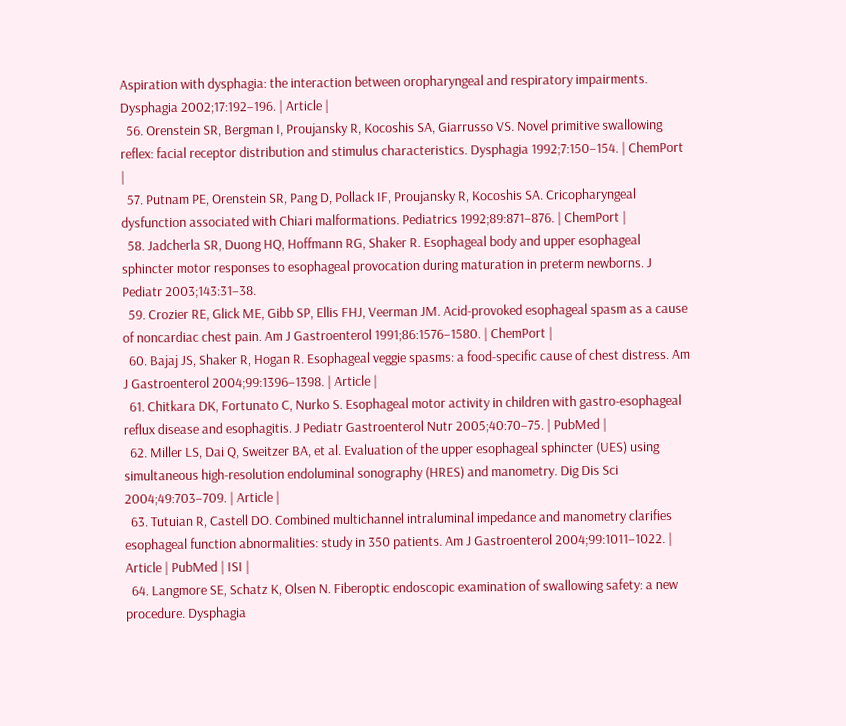Aspiration with dysphagia: the interaction between oropharyngeal and respiratory impairments. Dysphagia 2002;17:192–196. | Article |
  56. Orenstein SR, Bergman I, Proujansky R, Kocoshis SA, Giarrusso VS. Novel primitive swallowing reflex: facial receptor distribution and stimulus characteristics. Dysphagia 1992;7:150–154. | ChemPort |
  57. Putnam PE, Orenstein SR, Pang D, Pollack IF, Proujansky R, Kocoshis SA. Cricopharyngeal dysfunction associated with Chiari malformations. Pediatrics 1992;89:871–876. | ChemPort |
  58. Jadcherla SR, Duong HQ, Hoffmann RG, Shaker R. Esophageal body and upper esophageal sphincter motor responses to esophageal provocation during maturation in preterm newborns. J Pediatr 2003;143:31–38.
  59. Crozier RE, Glick ME, Gibb SP, Ellis FHJ, Veerman JM. Acid-provoked esophageal spasm as a cause of noncardiac chest pain. Am J Gastroenterol 1991;86:1576–1580. | ChemPort |
  60. Bajaj JS, Shaker R, Hogan R. Esophageal veggie spasms: a food-specific cause of chest distress. Am J Gastroenterol 2004;99:1396–1398. | Article |
  61. Chitkara DK, Fortunato C, Nurko S. Esophageal motor activity in children with gastro-esophageal reflux disease and esophagitis. J Pediatr Gastroenterol Nutr 2005;40:70–75. | PubMed |
  62. Miller LS, Dai Q, Sweitzer BA, et al. Evaluation of the upper esophageal sphincter (UES) using simultaneous high-resolution endoluminal sonography (HRES) and manometry. Dig Dis Sci 2004;49:703–709. | Article |
  63. Tutuian R, Castell DO. Combined multichannel intraluminal impedance and manometry clarifies esophageal function abnormalities: study in 350 patients. Am J Gastroenterol 2004;99:1011–1022. | Article | PubMed | ISI |
  64. Langmore SE, Schatz K, Olsen N. Fiberoptic endoscopic examination of swallowing safety: a new procedure. Dysphagia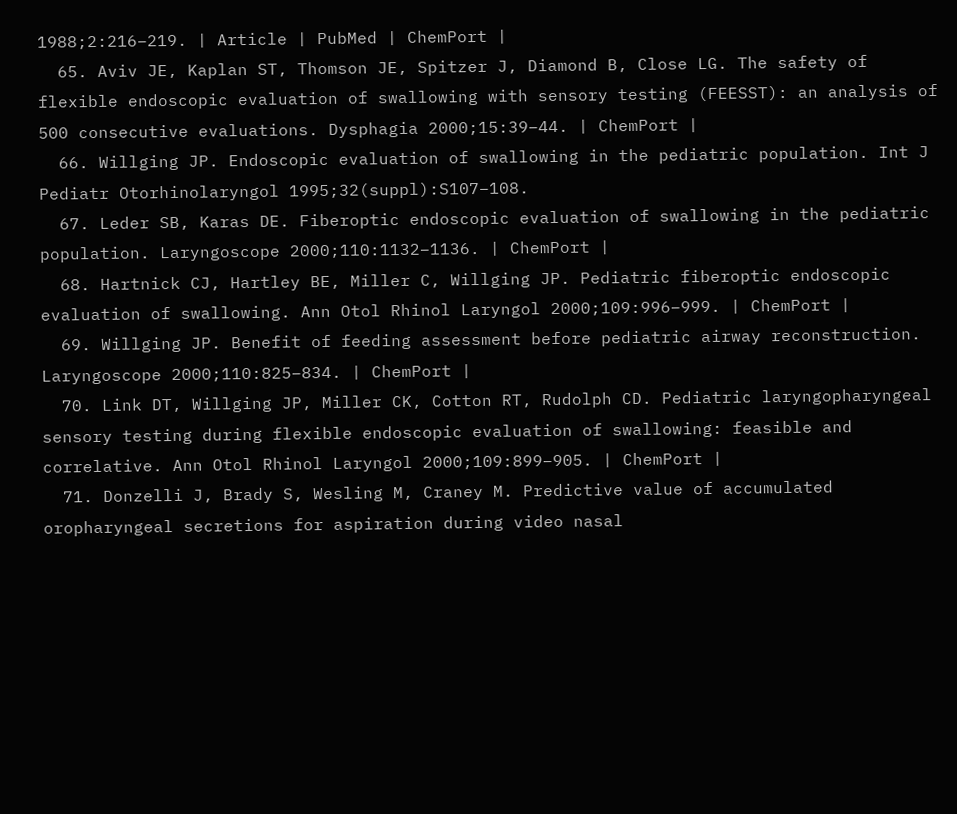1988;2:216–219. | Article | PubMed | ChemPort |
  65. Aviv JE, Kaplan ST, Thomson JE, Spitzer J, Diamond B, Close LG. The safety of flexible endoscopic evaluation of swallowing with sensory testing (FEESST): an analysis of 500 consecutive evaluations. Dysphagia 2000;15:39–44. | ChemPort |
  66. Willging JP. Endoscopic evaluation of swallowing in the pediatric population. Int J Pediatr Otorhinolaryngol 1995;32(suppl):S107–108.
  67. Leder SB, Karas DE. Fiberoptic endoscopic evaluation of swallowing in the pediatric population. Laryngoscope 2000;110:1132–1136. | ChemPort |
  68. Hartnick CJ, Hartley BE, Miller C, Willging JP. Pediatric fiberoptic endoscopic evaluation of swallowing. Ann Otol Rhinol Laryngol 2000;109:996–999. | ChemPort |
  69. Willging JP. Benefit of feeding assessment before pediatric airway reconstruction. Laryngoscope 2000;110:825–834. | ChemPort |
  70. Link DT, Willging JP, Miller CK, Cotton RT, Rudolph CD. Pediatric laryngopharyngeal sensory testing during flexible endoscopic evaluation of swallowing: feasible and correlative. Ann Otol Rhinol Laryngol 2000;109:899–905. | ChemPort |
  71. Donzelli J, Brady S, Wesling M, Craney M. Predictive value of accumulated oropharyngeal secretions for aspiration during video nasal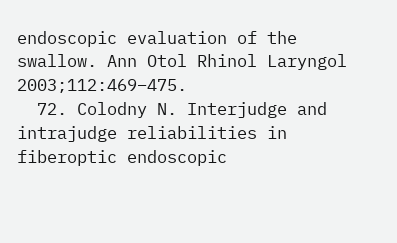endoscopic evaluation of the swallow. Ann Otol Rhinol Laryngol 2003;112:469–475.
  72. Colodny N. Interjudge and intrajudge reliabilities in fiberoptic endoscopic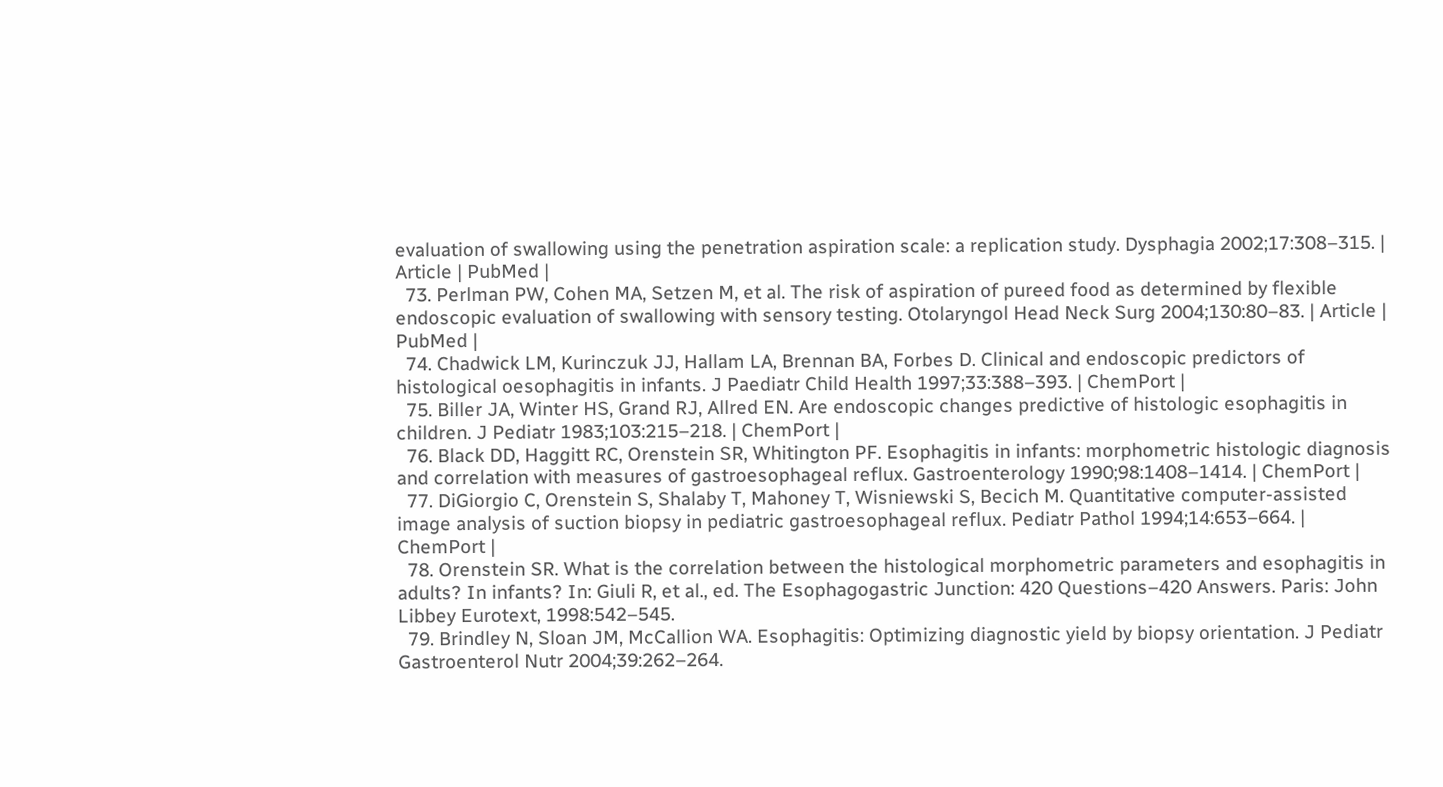evaluation of swallowing using the penetration aspiration scale: a replication study. Dysphagia 2002;17:308–315. | Article | PubMed |
  73. Perlman PW, Cohen MA, Setzen M, et al. The risk of aspiration of pureed food as determined by flexible endoscopic evaluation of swallowing with sensory testing. Otolaryngol Head Neck Surg 2004;130:80–83. | Article | PubMed |
  74. Chadwick LM, Kurinczuk JJ, Hallam LA, Brennan BA, Forbes D. Clinical and endoscopic predictors of histological oesophagitis in infants. J Paediatr Child Health 1997;33:388–393. | ChemPort |
  75. Biller JA, Winter HS, Grand RJ, Allred EN. Are endoscopic changes predictive of histologic esophagitis in children. J Pediatr 1983;103:215–218. | ChemPort |
  76. Black DD, Haggitt RC, Orenstein SR, Whitington PF. Esophagitis in infants: morphometric histologic diagnosis and correlation with measures of gastroesophageal reflux. Gastroenterology 1990;98:1408–1414. | ChemPort |
  77. DiGiorgio C, Orenstein S, Shalaby T, Mahoney T, Wisniewski S, Becich M. Quantitative computer-assisted image analysis of suction biopsy in pediatric gastroesophageal reflux. Pediatr Pathol 1994;14:653–664. | ChemPort |
  78. Orenstein SR. What is the correlation between the histological morphometric parameters and esophagitis in adults? In infants? In: Giuli R, et al., ed. The Esophagogastric Junction: 420 Questions–420 Answers. Paris: John Libbey Eurotext, 1998:542–545.
  79. Brindley N, Sloan JM, McCallion WA. Esophagitis: Optimizing diagnostic yield by biopsy orientation. J Pediatr Gastroenterol Nutr 2004;39:262–264.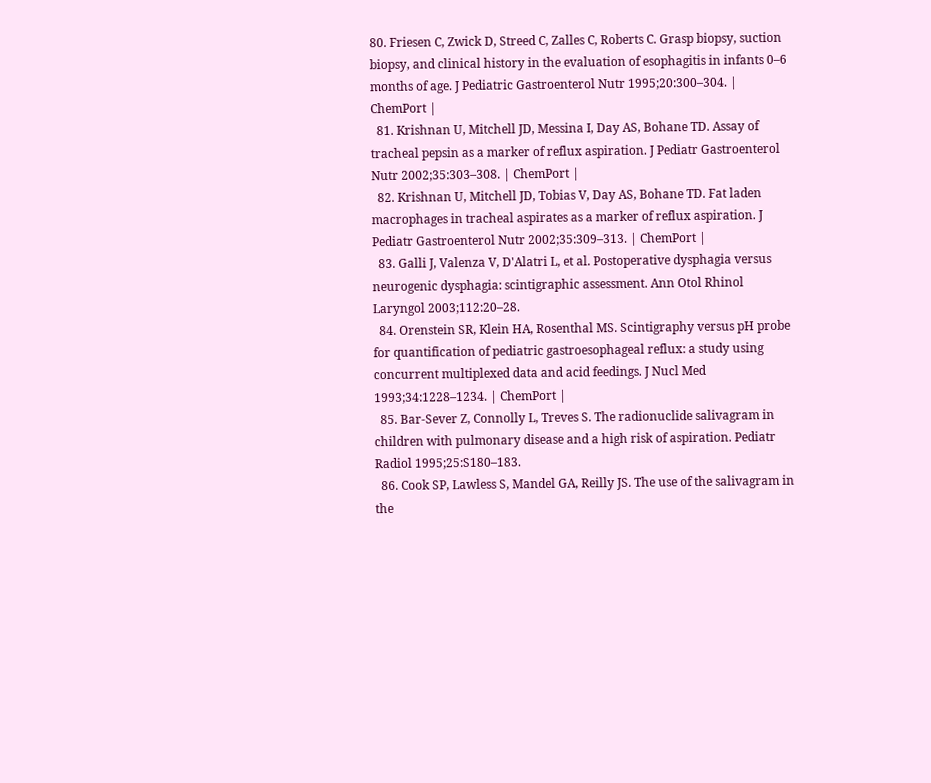80. Friesen C, Zwick D, Streed C, Zalles C, Roberts C. Grasp biopsy, suction biopsy, and clinical history in the evaluation of esophagitis in infants 0–6 months of age. J Pediatric Gastroenterol Nutr 1995;20:300–304. | ChemPort |
  81. Krishnan U, Mitchell JD, Messina I, Day AS, Bohane TD. Assay of tracheal pepsin as a marker of reflux aspiration. J Pediatr Gastroenterol Nutr 2002;35:303–308. | ChemPort |
  82. Krishnan U, Mitchell JD, Tobias V, Day AS, Bohane TD. Fat laden macrophages in tracheal aspirates as a marker of reflux aspiration. J Pediatr Gastroenterol Nutr 2002;35:309–313. | ChemPort |
  83. Galli J, Valenza V, D'Alatri L, et al. Postoperative dysphagia versus neurogenic dysphagia: scintigraphic assessment. Ann Otol Rhinol Laryngol 2003;112:20–28.
  84. Orenstein SR, Klein HA, Rosenthal MS. Scintigraphy versus pH probe for quantification of pediatric gastroesophageal reflux: a study using concurrent multiplexed data and acid feedings. J Nucl Med 1993;34:1228–1234. | ChemPort |
  85. Bar-Sever Z, Connolly L, Treves S. The radionuclide salivagram in children with pulmonary disease and a high risk of aspiration. Pediatr Radiol 1995;25:S180–183.
  86. Cook SP, Lawless S, Mandel GA, Reilly JS. The use of the salivagram in the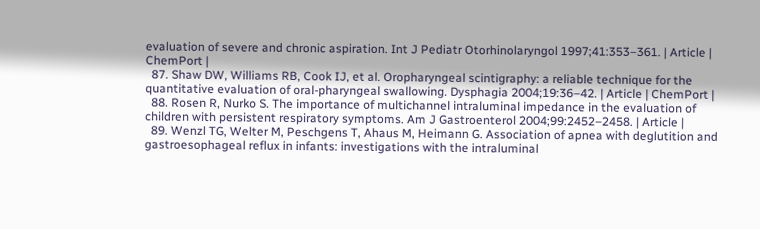evaluation of severe and chronic aspiration. Int J Pediatr Otorhinolaryngol 1997;41:353–361. | Article | ChemPort |
  87. Shaw DW, Williams RB, Cook IJ, et al. Oropharyngeal scintigraphy: a reliable technique for the quantitative evaluation of oral-pharyngeal swallowing. Dysphagia 2004;19:36–42. | Article | ChemPort |
  88. Rosen R, Nurko S. The importance of multichannel intraluminal impedance in the evaluation of children with persistent respiratory symptoms. Am J Gastroenterol 2004;99:2452–2458. | Article |
  89. Wenzl TG, Welter M, Peschgens T, Ahaus M, Heimann G. Association of apnea with deglutition and gastroesophageal reflux in infants: investigations with the intraluminal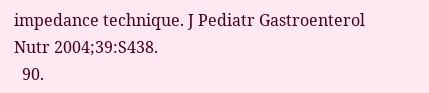impedance technique. J Pediatr Gastroenterol Nutr 2004;39:S438.
  90.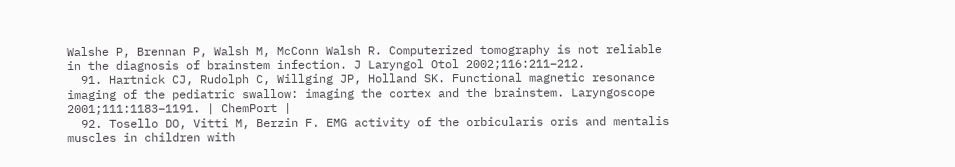Walshe P, Brennan P, Walsh M, McConn Walsh R. Computerized tomography is not reliable in the diagnosis of brainstem infection. J Laryngol Otol 2002;116:211–212.
  91. Hartnick CJ, Rudolph C, Willging JP, Holland SK. Functional magnetic resonance imaging of the pediatric swallow: imaging the cortex and the brainstem. Laryngoscope 2001;111:1183–1191. | ChemPort |
  92. Tosello DO, Vitti M, Berzin F. EMG activity of the orbicularis oris and mentalis muscles in children with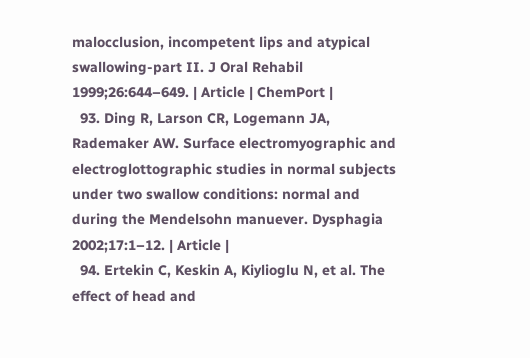malocclusion, incompetent lips and atypical swallowing-part II. J Oral Rehabil 1999;26:644–649. | Article | ChemPort |
  93. Ding R, Larson CR, Logemann JA, Rademaker AW. Surface electromyographic and electroglottographic studies in normal subjects under two swallow conditions: normal and during the Mendelsohn manuever. Dysphagia 2002;17:1–12. | Article |
  94. Ertekin C, Keskin A, Kiylioglu N, et al. The effect of head and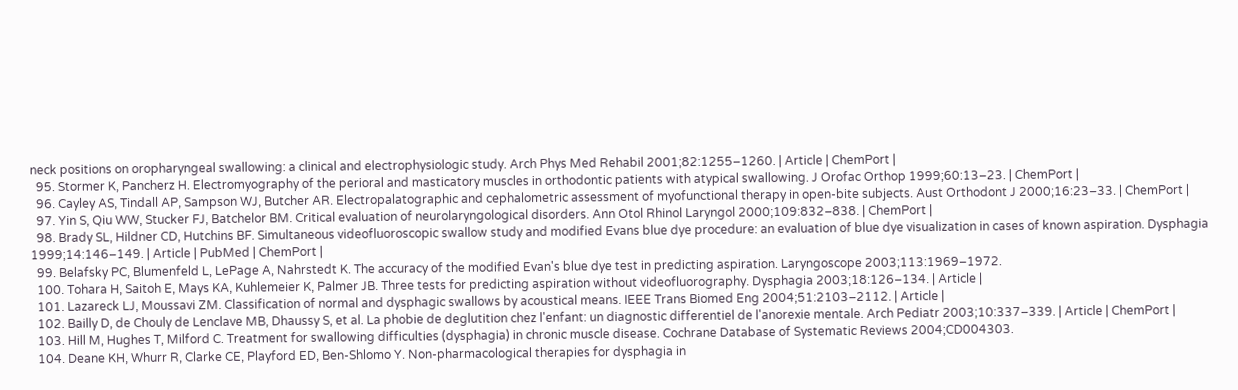neck positions on oropharyngeal swallowing: a clinical and electrophysiologic study. Arch Phys Med Rehabil 2001;82:1255–1260. | Article | ChemPort |
  95. Stormer K, Pancherz H. Electromyography of the perioral and masticatory muscles in orthodontic patients with atypical swallowing. J Orofac Orthop 1999;60:13–23. | ChemPort |
  96. Cayley AS, Tindall AP, Sampson WJ, Butcher AR. Electropalatographic and cephalometric assessment of myofunctional therapy in open-bite subjects. Aust Orthodont J 2000;16:23–33. | ChemPort |
  97. Yin S, Qiu WW, Stucker FJ, Batchelor BM. Critical evaluation of neurolaryngological disorders. Ann Otol Rhinol Laryngol 2000;109:832–838. | ChemPort |
  98. Brady SL, Hildner CD, Hutchins BF. Simultaneous videofluoroscopic swallow study and modified Evans blue dye procedure: an evaluation of blue dye visualization in cases of known aspiration. Dysphagia 1999;14:146–149. | Article | PubMed | ChemPort |
  99. Belafsky PC, Blumenfeld L, LePage A, Nahrstedt K. The accuracy of the modified Evan's blue dye test in predicting aspiration. Laryngoscope 2003;113:1969–1972.
  100. Tohara H, Saitoh E, Mays KA, Kuhlemeier K, Palmer JB. Three tests for predicting aspiration without videofluorography. Dysphagia 2003;18:126–134. | Article |
  101. Lazareck LJ, Moussavi ZM. Classification of normal and dysphagic swallows by acoustical means. IEEE Trans Biomed Eng 2004;51:2103–2112. | Article |
  102. Bailly D, de Chouly de Lenclave MB, Dhaussy S, et al. La phobie de deglutition chez l'enfant: un diagnostic differentiel de l'anorexie mentale. Arch Pediatr 2003;10:337–339. | Article | ChemPort |
  103. Hill M, Hughes T, Milford C. Treatment for swallowing difficulties (dysphagia) in chronic muscle disease. Cochrane Database of Systematic Reviews 2004;CD004303.
  104. Deane KH, Whurr R, Clarke CE, Playford ED, Ben-Shlomo Y. Non-pharmacological therapies for dysphagia in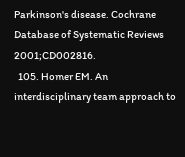Parkinson's disease. Cochrane Database of Systematic Reviews 2001;CD002816.
  105. Homer EM. An interdisciplinary team approach to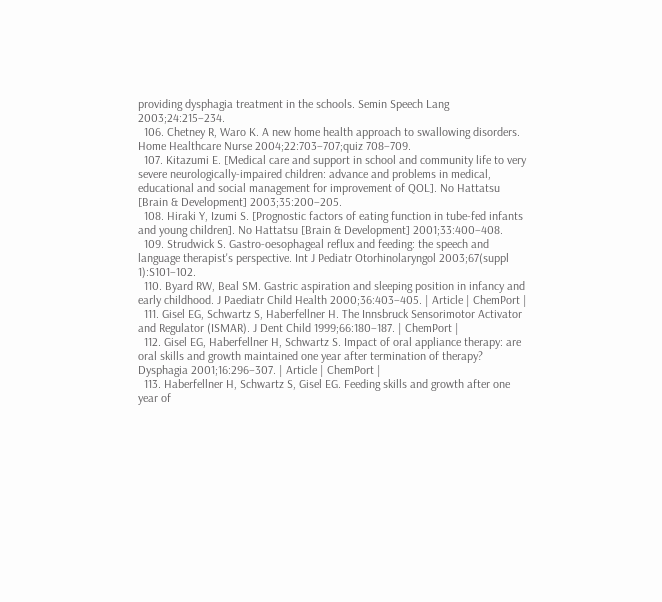providing dysphagia treatment in the schools. Semin Speech Lang 2003;24:215–234.
  106. Chetney R, Waro K. A new home health approach to swallowing disorders. Home Healthcare Nurse 2004;22:703–707;quiz 708–709.
  107. Kitazumi E. [Medical care and support in school and community life to very severe neurologically-impaired children: advance and problems in medical, educational and social management for improvement of QOL]. No Hattatsu [Brain & Development] 2003;35:200–205.
  108. Hiraki Y, Izumi S. [Prognostic factors of eating function in tube-fed infants and young children]. No Hattatsu [Brain & Development] 2001;33:400–408.
  109. Strudwick S. Gastro-oesophageal reflux and feeding: the speech and language therapist's perspective. Int J Pediatr Otorhinolaryngol 2003;67(suppl 1):S101–102.
  110. Byard RW, Beal SM. Gastric aspiration and sleeping position in infancy and early childhood. J Paediatr Child Health 2000;36:403–405. | Article | ChemPort |
  111. Gisel EG, Schwartz S, Haberfellner H. The Innsbruck Sensorimotor Activator and Regulator (ISMAR). J Dent Child 1999;66:180–187. | ChemPort |
  112. Gisel EG, Haberfellner H, Schwartz S. Impact of oral appliance therapy: are oral skills and growth maintained one year after termination of therapy? Dysphagia 2001;16:296–307. | Article | ChemPort |
  113. Haberfellner H, Schwartz S, Gisel EG. Feeding skills and growth after one year of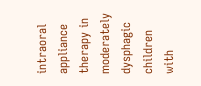intraoral appliance therapy in moderately dysphagic children with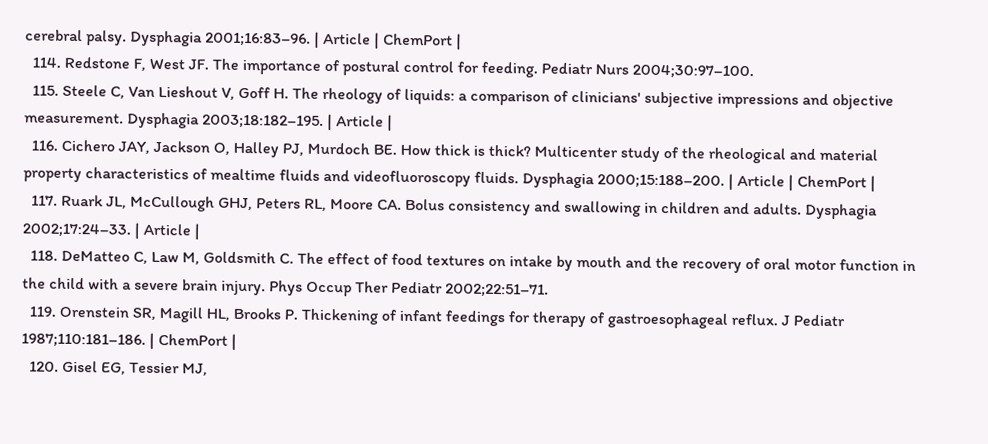cerebral palsy. Dysphagia 2001;16:83–96. | Article | ChemPort |
  114. Redstone F, West JF. The importance of postural control for feeding. Pediatr Nurs 2004;30:97–100.
  115. Steele C, Van Lieshout V, Goff H. The rheology of liquids: a comparison of clinicians' subjective impressions and objective measurement. Dysphagia 2003;18:182–195. | Article |
  116. Cichero JAY, Jackson O, Halley PJ, Murdoch BE. How thick is thick? Multicenter study of the rheological and material property characteristics of mealtime fluids and videofluoroscopy fluids. Dysphagia 2000;15:188–200. | Article | ChemPort |
  117. Ruark JL, McCullough GHJ, Peters RL, Moore CA. Bolus consistency and swallowing in children and adults. Dysphagia 2002;17:24–33. | Article |
  118. DeMatteo C, Law M, Goldsmith C. The effect of food textures on intake by mouth and the recovery of oral motor function in the child with a severe brain injury. Phys Occup Ther Pediatr 2002;22:51–71.
  119. Orenstein SR, Magill HL, Brooks P. Thickening of infant feedings for therapy of gastroesophageal reflux. J Pediatr 1987;110:181–186. | ChemPort |
  120. Gisel EG, Tessier MJ,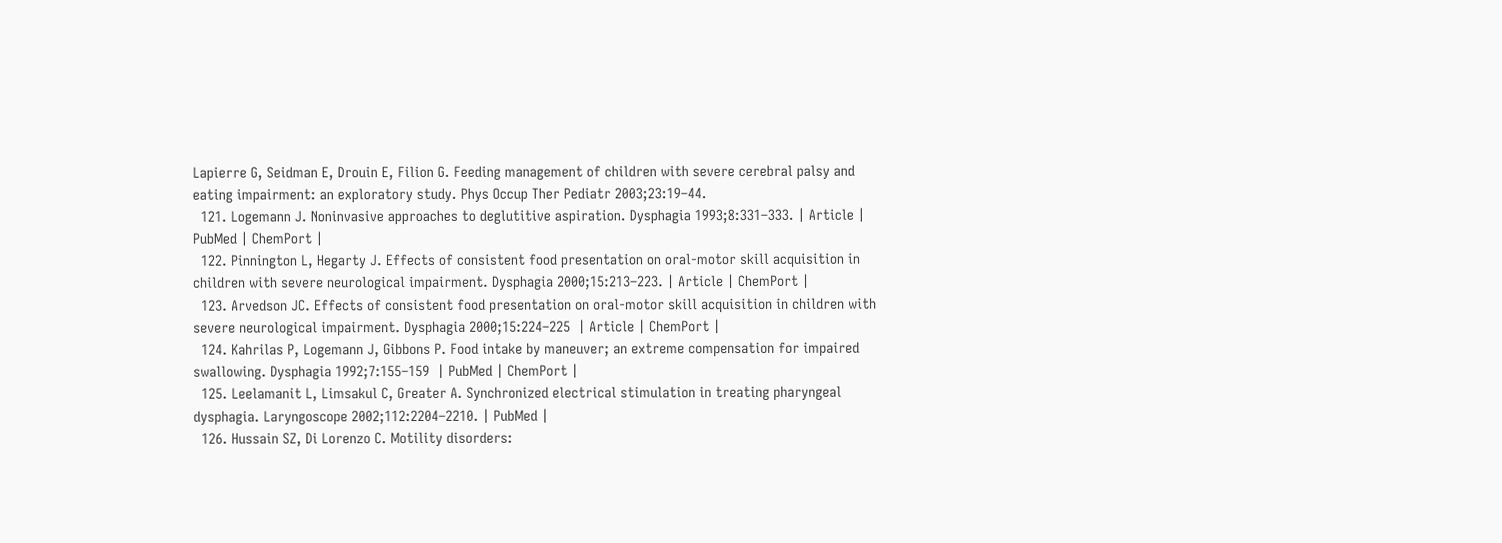Lapierre G, Seidman E, Drouin E, Filion G. Feeding management of children with severe cerebral palsy and eating impairment: an exploratory study. Phys Occup Ther Pediatr 2003;23:19–44.
  121. Logemann J. Noninvasive approaches to deglutitive aspiration. Dysphagia 1993;8:331–333. | Article | PubMed | ChemPort |
  122. Pinnington L, Hegarty J. Effects of consistent food presentation on oral-motor skill acquisition in children with severe neurological impairment. Dysphagia 2000;15:213–223. | Article | ChemPort |
  123. Arvedson JC. Effects of consistent food presentation on oral-motor skill acquisition in children with severe neurological impairment. Dysphagia 2000;15:224–225  | Article | ChemPort |
  124. Kahrilas P, Logemann J, Gibbons P. Food intake by maneuver; an extreme compensation for impaired swallowing. Dysphagia 1992;7:155–159  | PubMed | ChemPort |
  125. Leelamanit L, Limsakul C, Greater A. Synchronized electrical stimulation in treating pharyngeal dysphagia. Laryngoscope 2002;112:2204–2210. | PubMed |
  126. Hussain SZ, Di Lorenzo C. Motility disorders: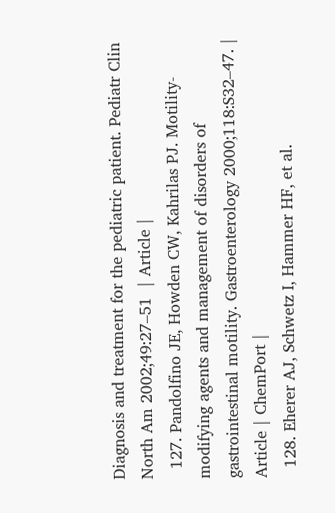Diagnosis and treatment for the pediatric patient. Pediatr Clin North Am 2002;49:27–51  | Article |
  127. Pandolfino JE, Howden CW, Kahrilas PJ. Motility-modifying agents and management of disorders of gastrointestinal motility. Gastroenterology 2000;118:S32–47. | Article | ChemPort |
  128. Eherer AJ, Schwetz I, Hammer HF, et al.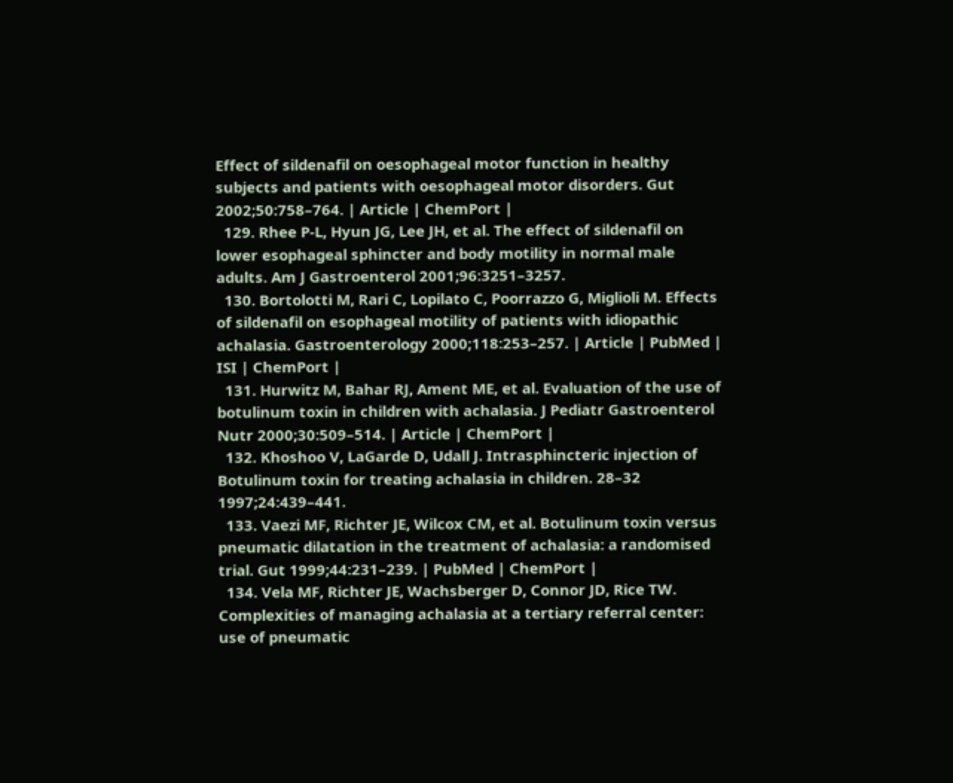Effect of sildenafil on oesophageal motor function in healthy subjects and patients with oesophageal motor disorders. Gut 2002;50:758–764. | Article | ChemPort |
  129. Rhee P-L, Hyun JG, Lee JH, et al. The effect of sildenafil on lower esophageal sphincter and body motility in normal male adults. Am J Gastroenterol 2001;96:3251–3257.
  130. Bortolotti M, Rari C, Lopilato C, Poorrazzo G, Miglioli M. Effects of sildenafil on esophageal motility of patients with idiopathic achalasia. Gastroenterology 2000;118:253–257. | Article | PubMed | ISI | ChemPort |
  131. Hurwitz M, Bahar RJ, Ament ME, et al. Evaluation of the use of botulinum toxin in children with achalasia. J Pediatr Gastroenterol Nutr 2000;30:509–514. | Article | ChemPort |
  132. Khoshoo V, LaGarde D, Udall J. Intrasphincteric injection of Botulinum toxin for treating achalasia in children. 28–32 1997;24:439–441.
  133. Vaezi MF, Richter JE, Wilcox CM, et al. Botulinum toxin versus pneumatic dilatation in the treatment of achalasia: a randomised trial. Gut 1999;44:231–239. | PubMed | ChemPort |
  134. Vela MF, Richter JE, Wachsberger D, Connor JD, Rice TW. Complexities of managing achalasia at a tertiary referral center: use of pneumatic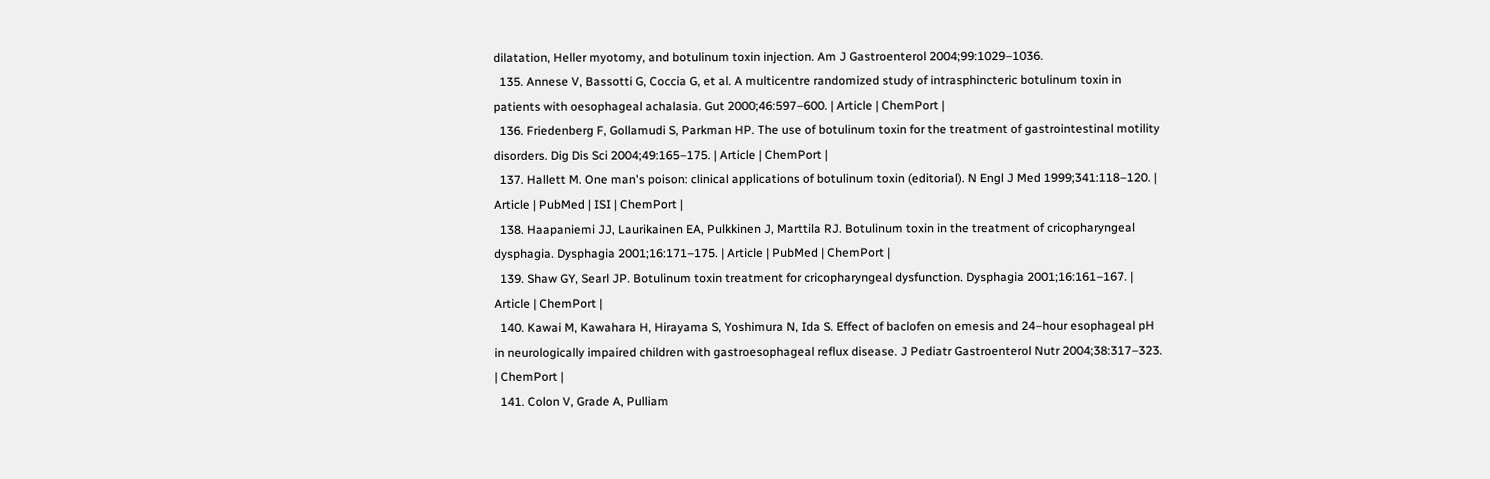dilatation, Heller myotomy, and botulinum toxin injection. Am J Gastroenterol 2004;99:1029–1036.
  135. Annese V, Bassotti G, Coccia G, et al. A multicentre randomized study of intrasphincteric botulinum toxin in patients with oesophageal achalasia. Gut 2000;46:597–600. | Article | ChemPort |
  136. Friedenberg F, Gollamudi S, Parkman HP. The use of botulinum toxin for the treatment of gastrointestinal motility disorders. Dig Dis Sci 2004;49:165–175. | Article | ChemPort |
  137. Hallett M. One man's poison: clinical applications of botulinum toxin (editorial). N Engl J Med 1999;341:118–120. | Article | PubMed | ISI | ChemPort |
  138. Haapaniemi JJ, Laurikainen EA, Pulkkinen J, Marttila RJ. Botulinum toxin in the treatment of cricopharyngeal dysphagia. Dysphagia 2001;16:171–175. | Article | PubMed | ChemPort |
  139. Shaw GY, Searl JP. Botulinum toxin treatment for cricopharyngeal dysfunction. Dysphagia 2001;16:161–167. | Article | ChemPort |
  140. Kawai M, Kawahara H, Hirayama S, Yoshimura N, Ida S. Effect of baclofen on emesis and 24–hour esophageal pH in neurologically impaired children with gastroesophageal reflux disease. J Pediatr Gastroenterol Nutr 2004;38:317–323. | ChemPort |
  141. Colon V, Grade A, Pulliam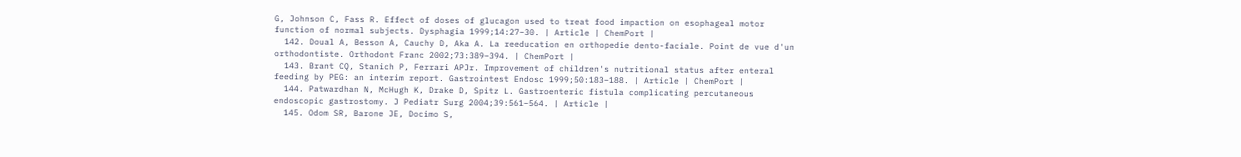G, Johnson C, Fass R. Effect of doses of glucagon used to treat food impaction on esophageal motor function of normal subjects. Dysphagia 1999;14:27–30. | Article | ChemPort |
  142. Doual A, Besson A, Cauchy D, Aka A. La reeducation en orthopedie dento-faciale. Point de vue d'un orthodontiste. Orthodont Franc 2002;73:389–394. | ChemPort |
  143. Brant CQ, Stanich P, Ferrari APJr. Improvement of children's nutritional status after enteral feeding by PEG: an interim report. Gastrointest Endosc 1999;50:183–188. | Article | ChemPort |
  144. Patwardhan N, McHugh K, Drake D, Spitz L. Gastroenteric fistula complicating percutaneous endoscopic gastrostomy. J Pediatr Surg 2004;39:561–564. | Article |
  145. Odom SR, Barone JE, Docimo S,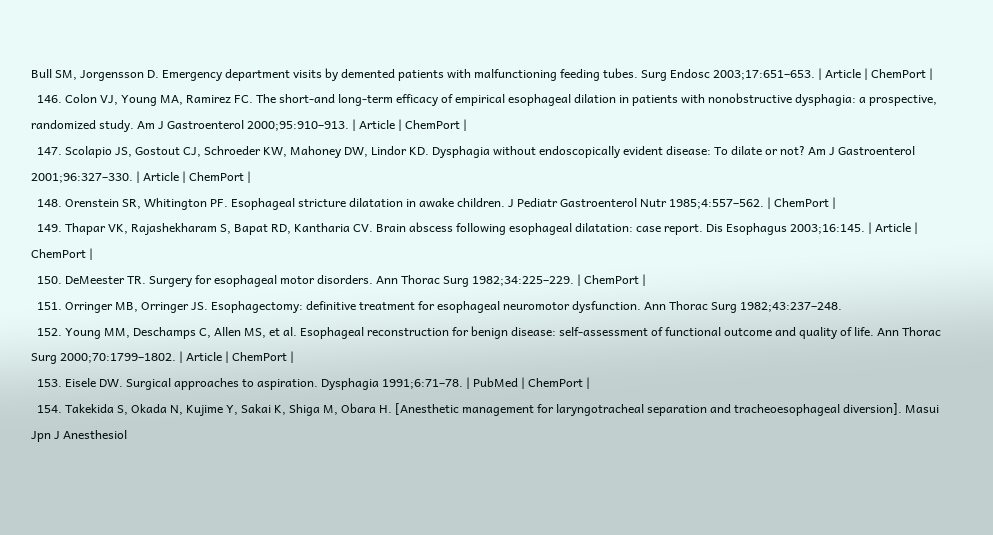Bull SM, Jorgensson D. Emergency department visits by demented patients with malfunctioning feeding tubes. Surg Endosc 2003;17:651–653. | Article | ChemPort |
  146. Colon VJ, Young MA, Ramirez FC. The short-and long-term efficacy of empirical esophageal dilation in patients with nonobstructive dysphagia: a prospective, randomized study. Am J Gastroenterol 2000;95:910–913. | Article | ChemPort |
  147. Scolapio JS, Gostout CJ, Schroeder KW, Mahoney DW, Lindor KD. Dysphagia without endoscopically evident disease: To dilate or not? Am J Gastroenterol 2001;96:327–330. | Article | ChemPort |
  148. Orenstein SR, Whitington PF. Esophageal stricture dilatation in awake children. J Pediatr Gastroenterol Nutr 1985;4:557–562. | ChemPort |
  149. Thapar VK, Rajashekharam S, Bapat RD, Kantharia CV. Brain abscess following esophageal dilatation: case report. Dis Esophagus 2003;16:145. | Article | ChemPort |
  150. DeMeester TR. Surgery for esophageal motor disorders. Ann Thorac Surg 1982;34:225–229. | ChemPort |
  151. Orringer MB, Orringer JS. Esophagectomy: definitive treatment for esophageal neuromotor dysfunction. Ann Thorac Surg 1982;43:237–248.
  152. Young MM, Deschamps C, Allen MS, et al. Esophageal reconstruction for benign disease: self-assessment of functional outcome and quality of life. Ann Thorac Surg 2000;70:1799–1802. | Article | ChemPort |
  153. Eisele DW. Surgical approaches to aspiration. Dysphagia 1991;6:71–78. | PubMed | ChemPort |
  154. Takekida S, Okada N, Kujime Y, Sakai K, Shiga M, Obara H. [Anesthetic management for laryngotracheal separation and tracheoesophageal diversion]. Masui Jpn J Anesthesiol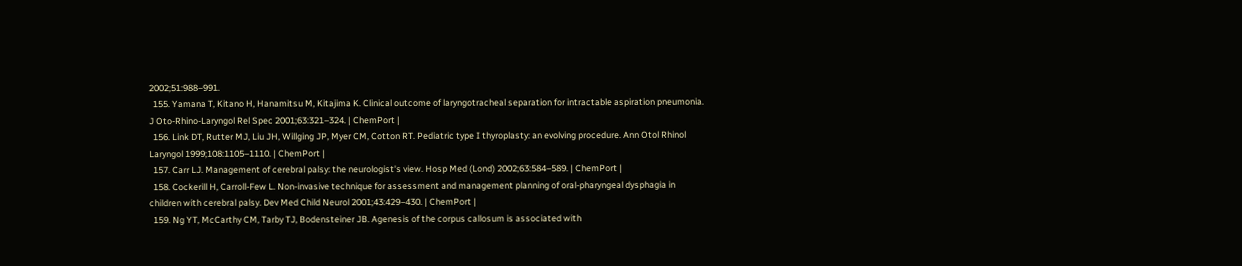2002;51:988–991.
  155. Yamana T, Kitano H, Hanamitsu M, Kitajima K. Clinical outcome of laryngotracheal separation for intractable aspiration pneumonia. J Oto-Rhino-Laryngol Rel Spec 2001;63:321–324. | ChemPort |
  156. Link DT, Rutter MJ, Liu JH, Willging JP, Myer CM, Cotton RT. Pediatric type I thyroplasty: an evolving procedure. Ann Otol Rhinol Laryngol 1999;108:1105–1110. | ChemPort |
  157. Carr LJ. Management of cerebral palsy: the neurologist's view. Hosp Med (Lond) 2002;63:584–589. | ChemPort |
  158. Cockerill H, Carroll-Few L. Non-invasive technique for assessment and management planning of oral-pharyngeal dysphagia in children with cerebral palsy. Dev Med Child Neurol 2001;43:429–430. | ChemPort |
  159. Ng YT, McCarthy CM, Tarby TJ, Bodensteiner JB. Agenesis of the corpus callosum is associated with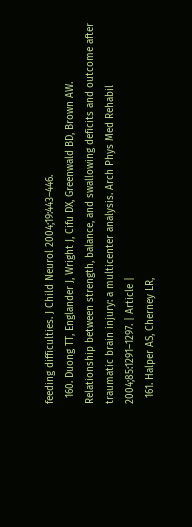feeding difficulties. J Child Neurol 2004;19:443–446.
  160. Duong TT, Englander J, Wright J, Cifu DX, Greenwald BD, Brown AW. Relationship between strength, balance, and swallowing deficits and outcome after traumatic brain injury: a multicenter analysis. Arch Phys Med Rehabil 2004;85:1291–1297. | Article |
  161. Halper AS, Cherney LR,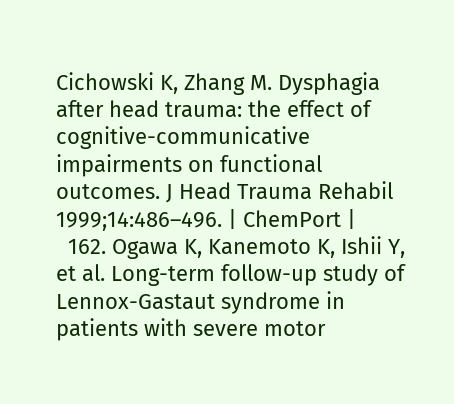Cichowski K, Zhang M. Dysphagia after head trauma: the effect of cognitive-communicative impairments on functional outcomes. J Head Trauma Rehabil 1999;14:486–496. | ChemPort |
  162. Ogawa K, Kanemoto K, Ishii Y, et al. Long-term follow-up study of Lennox-Gastaut syndrome in patients with severe motor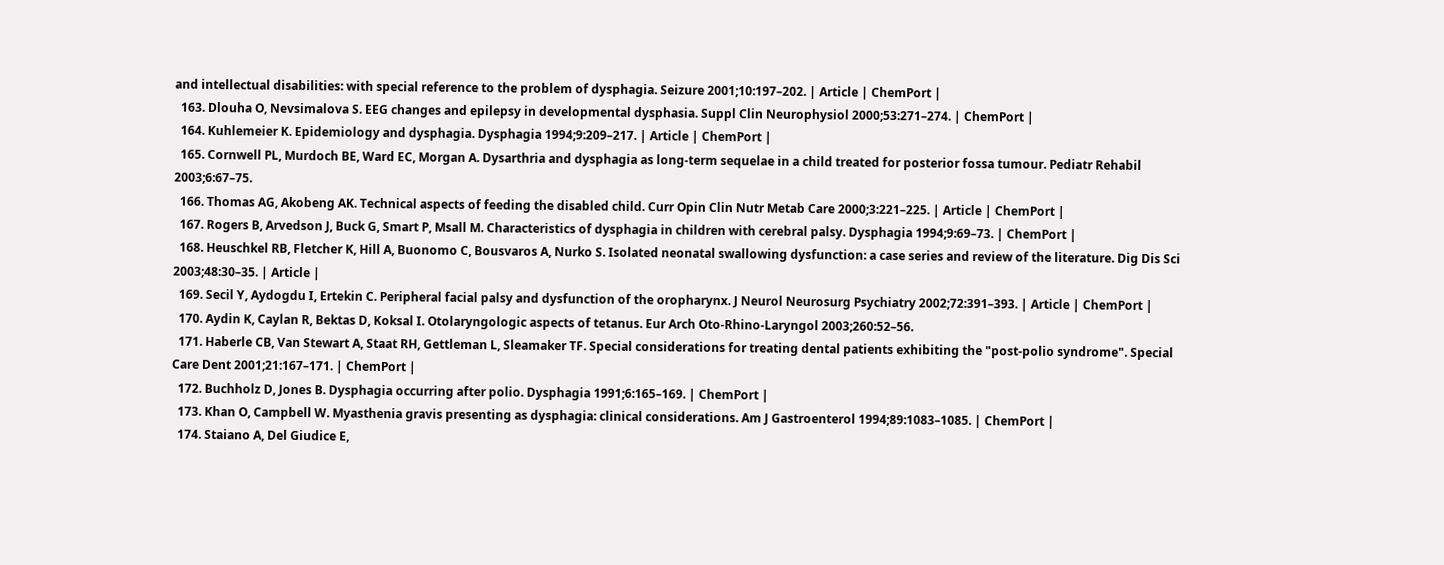and intellectual disabilities: with special reference to the problem of dysphagia. Seizure 2001;10:197–202. | Article | ChemPort |
  163. Dlouha O, Nevsimalova S. EEG changes and epilepsy in developmental dysphasia. Suppl Clin Neurophysiol 2000;53:271–274. | ChemPort |
  164. Kuhlemeier K. Epidemiology and dysphagia. Dysphagia 1994;9:209–217. | Article | ChemPort |
  165. Cornwell PL, Murdoch BE, Ward EC, Morgan A. Dysarthria and dysphagia as long-term sequelae in a child treated for posterior fossa tumour. Pediatr Rehabil 2003;6:67–75.
  166. Thomas AG, Akobeng AK. Technical aspects of feeding the disabled child. Curr Opin Clin Nutr Metab Care 2000;3:221–225. | Article | ChemPort |
  167. Rogers B, Arvedson J, Buck G, Smart P, Msall M. Characteristics of dysphagia in children with cerebral palsy. Dysphagia 1994;9:69–73. | ChemPort |
  168. Heuschkel RB, Fletcher K, Hill A, Buonomo C, Bousvaros A, Nurko S. Isolated neonatal swallowing dysfunction: a case series and review of the literature. Dig Dis Sci 2003;48:30–35. | Article |
  169. Secil Y, Aydogdu I, Ertekin C. Peripheral facial palsy and dysfunction of the oropharynx. J Neurol Neurosurg Psychiatry 2002;72:391–393. | Article | ChemPort |
  170. Aydin K, Caylan R, Bektas D, Koksal I. Otolaryngologic aspects of tetanus. Eur Arch Oto-Rhino-Laryngol 2003;260:52–56.
  171. Haberle CB, Van Stewart A, Staat RH, Gettleman L, Sleamaker TF. Special considerations for treating dental patients exhibiting the "post-polio syndrome". Special Care Dent 2001;21:167–171. | ChemPort |
  172. Buchholz D, Jones B. Dysphagia occurring after polio. Dysphagia 1991;6:165–169. | ChemPort |
  173. Khan O, Campbell W. Myasthenia gravis presenting as dysphagia: clinical considerations. Am J Gastroenterol 1994;89:1083–1085. | ChemPort |
  174. Staiano A, Del Giudice E,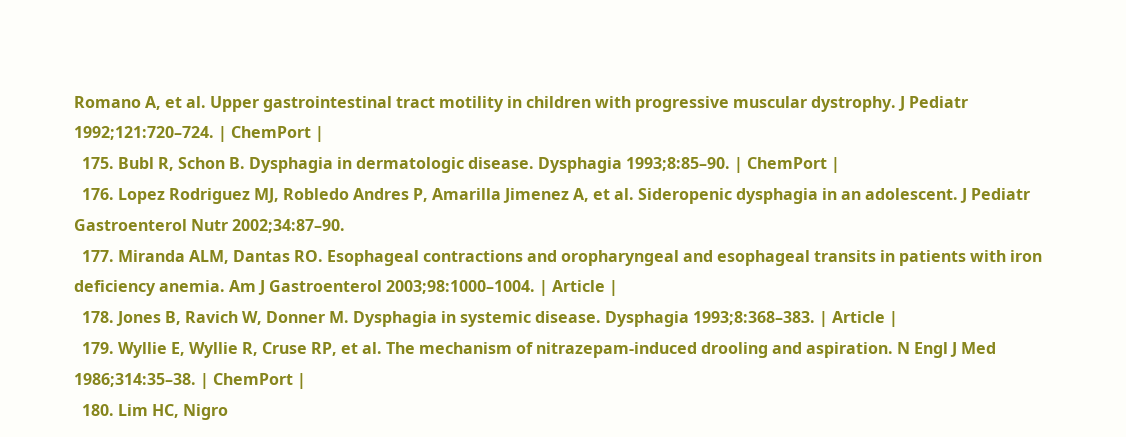Romano A, et al. Upper gastrointestinal tract motility in children with progressive muscular dystrophy. J Pediatr 1992;121:720–724. | ChemPort |
  175. Bubl R, Schon B. Dysphagia in dermatologic disease. Dysphagia 1993;8:85–90. | ChemPort |
  176. Lopez Rodriguez MJ, Robledo Andres P, Amarilla Jimenez A, et al. Sideropenic dysphagia in an adolescent. J Pediatr Gastroenterol Nutr 2002;34:87–90.
  177. Miranda ALM, Dantas RO. Esophageal contractions and oropharyngeal and esophageal transits in patients with iron deficiency anemia. Am J Gastroenterol 2003;98:1000–1004. | Article |
  178. Jones B, Ravich W, Donner M. Dysphagia in systemic disease. Dysphagia 1993;8:368–383. | Article |
  179. Wyllie E, Wyllie R, Cruse RP, et al. The mechanism of nitrazepam-induced drooling and aspiration. N Engl J Med 1986;314:35–38. | ChemPort |
  180. Lim HC, Nigro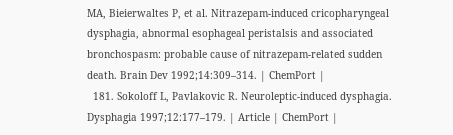MA, Bieierwaltes P, et al. Nitrazepam-induced cricopharyngeal dysphagia, abnormal esophageal peristalsis and associated bronchospasm: probable cause of nitrazepam-related sudden death. Brain Dev 1992;14:309–314. | ChemPort |
  181. Sokoloff L, Pavlakovic R. Neuroleptic-induced dysphagia. Dysphagia 1997;12:177–179. | Article | ChemPort |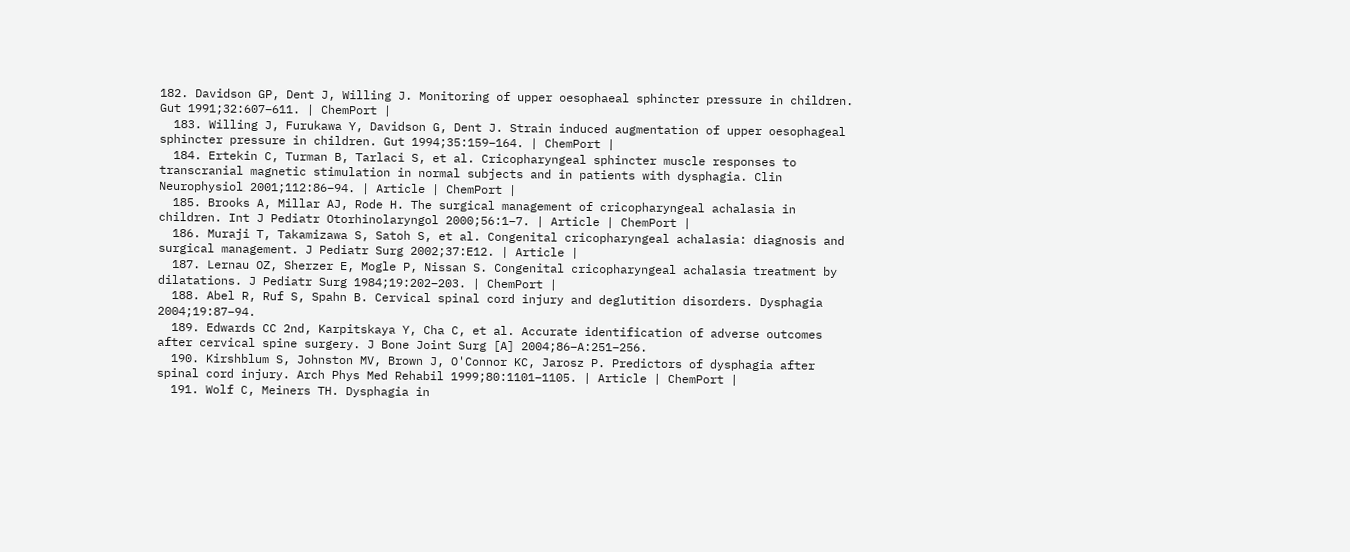182. Davidson GP, Dent J, Willing J. Monitoring of upper oesophaeal sphincter pressure in children. Gut 1991;32:607–611. | ChemPort |
  183. Willing J, Furukawa Y, Davidson G, Dent J. Strain induced augmentation of upper oesophageal sphincter pressure in children. Gut 1994;35:159–164. | ChemPort |
  184. Ertekin C, Turman B, Tarlaci S, et al. Cricopharyngeal sphincter muscle responses to transcranial magnetic stimulation in normal subjects and in patients with dysphagia. Clin Neurophysiol 2001;112:86–94. | Article | ChemPort |
  185. Brooks A, Millar AJ, Rode H. The surgical management of cricopharyngeal achalasia in children. Int J Pediatr Otorhinolaryngol 2000;56:1–7. | Article | ChemPort |
  186. Muraji T, Takamizawa S, Satoh S, et al. Congenital cricopharyngeal achalasia: diagnosis and surgical management. J Pediatr Surg 2002;37:E12. | Article |
  187. Lernau OZ, Sherzer E, Mogle P, Nissan S. Congenital cricopharyngeal achalasia treatment by dilatations. J Pediatr Surg 1984;19:202–203. | ChemPort |
  188. Abel R, Ruf S, Spahn B. Cervical spinal cord injury and deglutition disorders. Dysphagia 2004;19:87–94.
  189. Edwards CC 2nd, Karpitskaya Y, Cha C, et al. Accurate identification of adverse outcomes after cervical spine surgery. J Bone Joint Surg [A] 2004;86–A:251–256.
  190. Kirshblum S, Johnston MV, Brown J, O'Connor KC, Jarosz P. Predictors of dysphagia after spinal cord injury. Arch Phys Med Rehabil 1999;80:1101–1105. | Article | ChemPort |
  191. Wolf C, Meiners TH. Dysphagia in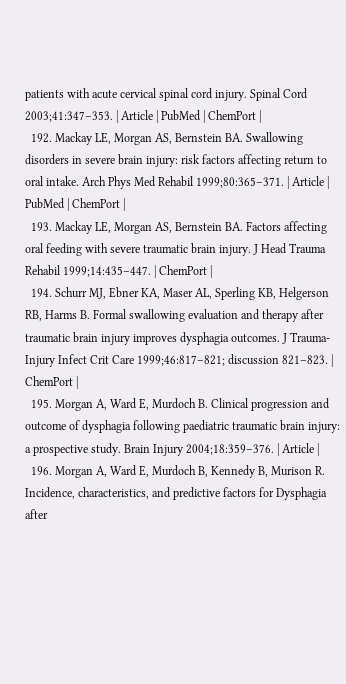patients with acute cervical spinal cord injury. Spinal Cord 2003;41:347–353. | Article | PubMed | ChemPort |
  192. Mackay LE, Morgan AS, Bernstein BA. Swallowing disorders in severe brain injury: risk factors affecting return to oral intake. Arch Phys Med Rehabil 1999;80:365–371. | Article | PubMed | ChemPort |
  193. Mackay LE, Morgan AS, Bernstein BA. Factors affecting oral feeding with severe traumatic brain injury. J Head Trauma Rehabil 1999;14:435–447. | ChemPort |
  194. Schurr MJ, Ebner KA, Maser AL, Sperling KB, Helgerson RB, Harms B. Formal swallowing evaluation and therapy after traumatic brain injury improves dysphagia outcomes. J Trauma-Injury Infect Crit Care 1999;46:817–821; discussion 821–823. | ChemPort |
  195. Morgan A, Ward E, Murdoch B. Clinical progression and outcome of dysphagia following paediatric traumatic brain injury: a prospective study. Brain Injury 2004;18:359–376. | Article |
  196. Morgan A, Ward E, Murdoch B, Kennedy B, Murison R. Incidence, characteristics, and predictive factors for Dysphagia after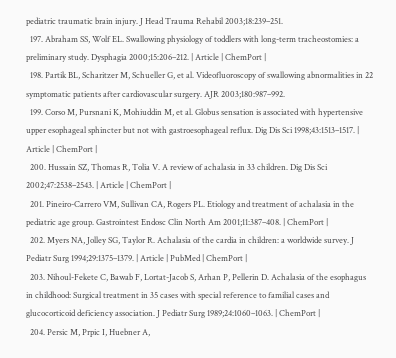pediatric traumatic brain injury. J Head Trauma Rehabil 2003;18:239–251.
  197. Abraham SS, Wolf EL. Swallowing physiology of toddlers with long-term tracheostomies: a preliminary study. Dysphagia 2000;15:206–212. | Article | ChemPort |
  198. Partik BL, Scharitzer M, Schueller G, et al. Videofluoroscopy of swallowing abnormalities in 22 symptomatic patients after cardiovascular surgery. AJR 2003;180:987–992.
  199. Corso M, Pursnani K, Mohiuddin M, et al. Globus sensation is associated with hypertensive upper esophageal sphincter but not with gastroesophageal reflux. Dig Dis Sci 1998;43:1513–1517. | Article | ChemPort |
  200. Hussain SZ, Thomas R, Tolia V. A review of achalasia in 33 children. Dig Dis Sci 2002;47:2538–2543. | Article | ChemPort |
  201. Pineiro-Carrero VM, Sullivan CA, Rogers PL. Etiology and treatment of achalasia in the pediatric age group. Gastrointest Endosc Clin North Am 2001;11:387–408. | ChemPort |
  202. Myers NA, Jolley SG, Taylor R. Achalasia of the cardia in children: a worldwide survey. J Pediatr Surg 1994;29:1375–1379. | Article | PubMed | ChemPort |
  203. Nihoul-Fekete C, Bawab F, Lortat-Jacob S, Arhan P, Pellerin D. Achalasia of the esophagus in childhood: Surgical treatment in 35 cases with special reference to familial cases and glucocorticoid deficiency association. J Pediatr Surg 1989;24:1060–1063. | ChemPort |
  204. Persic M, Prpic I, Huebner A,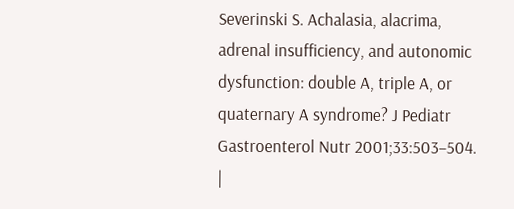Severinski S. Achalasia, alacrima, adrenal insufficiency, and autonomic dysfunction: double A, triple A, or quaternary A syndrome? J Pediatr Gastroenterol Nutr 2001;33:503–504. |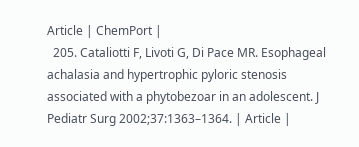Article | ChemPort |
  205. Cataliotti F, Livoti G, Di Pace MR. Esophageal achalasia and hypertrophic pyloric stenosis associated with a phytobezoar in an adolescent. J Pediatr Surg 2002;37:1363–1364. | Article |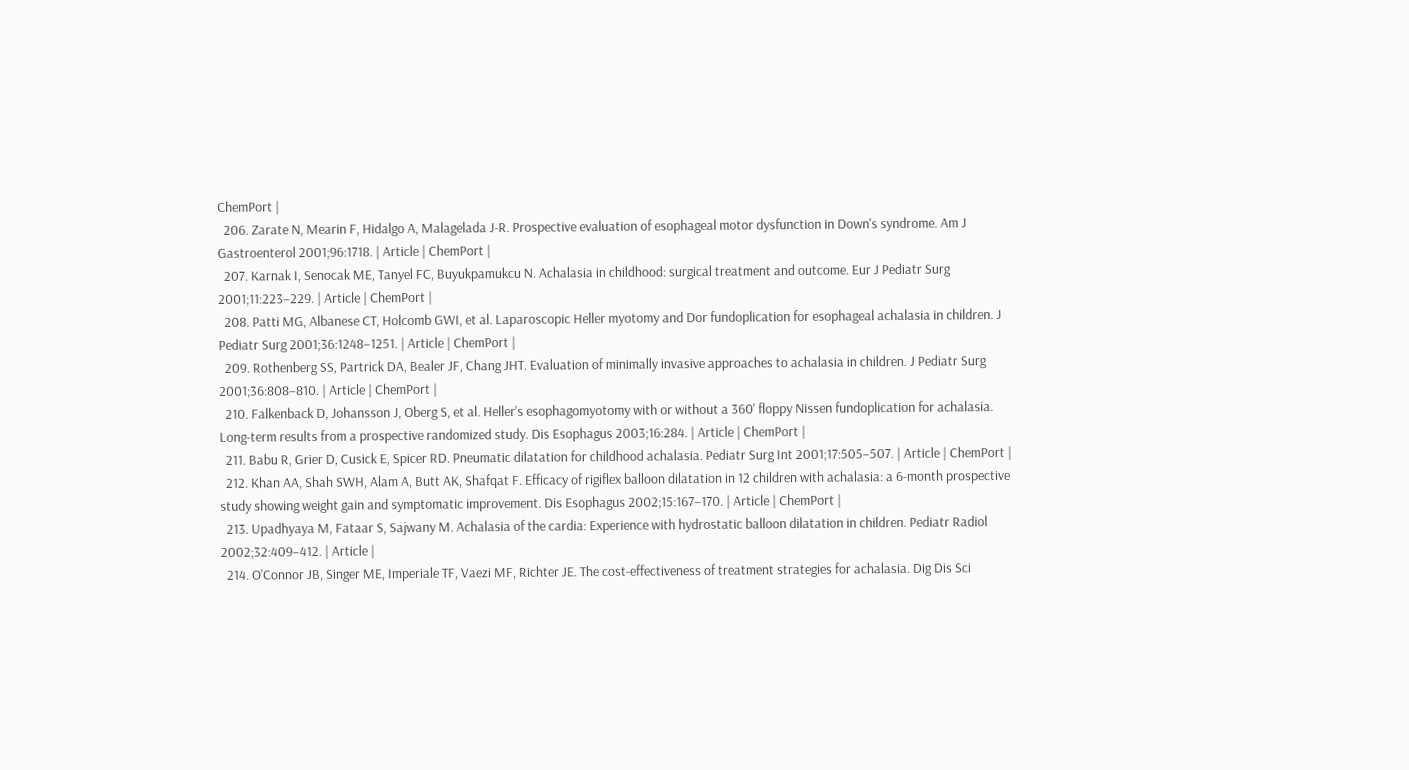ChemPort |
  206. Zarate N, Mearin F, Hidalgo A, Malagelada J-R. Prospective evaluation of esophageal motor dysfunction in Down's syndrome. Am J Gastroenterol 2001;96:1718. | Article | ChemPort |
  207. Karnak I, Senocak ME, Tanyel FC, Buyukpamukcu N. Achalasia in childhood: surgical treatment and outcome. Eur J Pediatr Surg 2001;11:223–229. | Article | ChemPort |
  208. Patti MG, Albanese CT, Holcomb GWI, et al. Laparoscopic Heller myotomy and Dor fundoplication for esophageal achalasia in children. J Pediatr Surg 2001;36:1248–1251. | Article | ChemPort |
  209. Rothenberg SS, Partrick DA, Bealer JF, Chang JHT. Evaluation of minimally invasive approaches to achalasia in children. J Pediatr Surg 2001;36:808–810. | Article | ChemPort |
  210. Falkenback D, Johansson J, Oberg S, et al. Heller's esophagomyotomy with or without a 360' floppy Nissen fundoplication for achalasia. Long-term results from a prospective randomized study. Dis Esophagus 2003;16:284. | Article | ChemPort |
  211. Babu R, Grier D, Cusick E, Spicer RD. Pneumatic dilatation for childhood achalasia. Pediatr Surg Int 2001;17:505–507. | Article | ChemPort |
  212. Khan AA, Shah SWH, Alam A, Butt AK, Shafqat F. Efficacy of rigiflex balloon dilatation in 12 children with achalasia: a 6-month prospective study showing weight gain and symptomatic improvement. Dis Esophagus 2002;15:167–170. | Article | ChemPort |
  213. Upadhyaya M, Fataar S, Sajwany M. Achalasia of the cardia: Experience with hydrostatic balloon dilatation in children. Pediatr Radiol 2002;32:409–412. | Article |
  214. O'Connor JB, Singer ME, Imperiale TF, Vaezi MF, Richter JE. The cost-effectiveness of treatment strategies for achalasia. Dig Dis Sci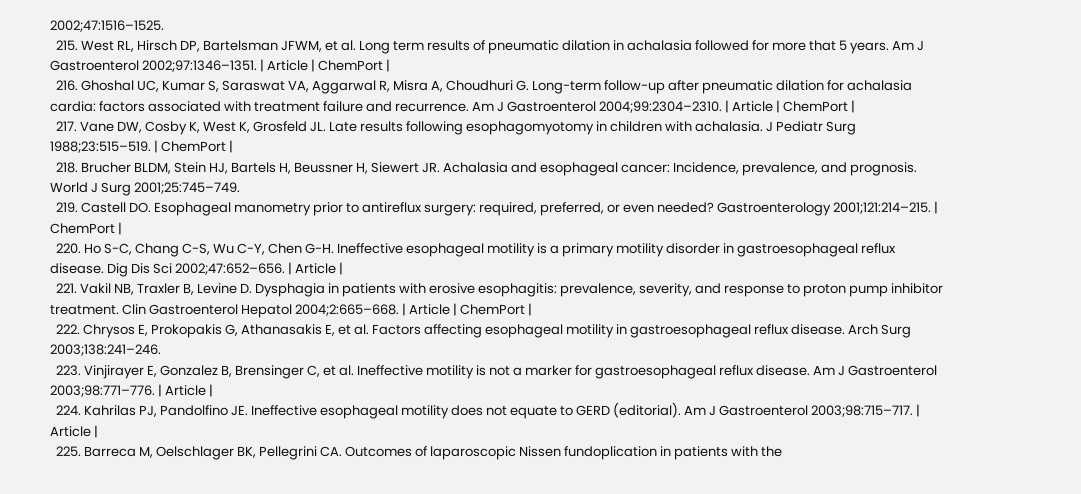2002;47:1516–1525.
  215. West RL, Hirsch DP, Bartelsman JFWM, et al. Long term results of pneumatic dilation in achalasia followed for more that 5 years. Am J Gastroenterol 2002;97:1346–1351. | Article | ChemPort |
  216. Ghoshal UC, Kumar S, Saraswat VA, Aggarwal R, Misra A, Choudhuri G. Long-term follow-up after pneumatic dilation for achalasia cardia: factors associated with treatment failure and recurrence. Am J Gastroenterol 2004;99:2304–2310. | Article | ChemPort |
  217. Vane DW, Cosby K, West K, Grosfeld JL. Late results following esophagomyotomy in children with achalasia. J Pediatr Surg 1988;23:515–519. | ChemPort |
  218. Brucher BLDM, Stein HJ, Bartels H, Beussner H, Siewert JR. Achalasia and esophageal cancer: Incidence, prevalence, and prognosis. World J Surg 2001;25:745–749.
  219. Castell DO. Esophageal manometry prior to antireflux surgery: required, preferred, or even needed? Gastroenterology 2001;121:214–215. | ChemPort |
  220. Ho S-C, Chang C-S, Wu C-Y, Chen G-H. Ineffective esophageal motility is a primary motility disorder in gastroesophageal reflux disease. Dig Dis Sci 2002;47:652–656. | Article |
  221. Vakil NB, Traxler B, Levine D. Dysphagia in patients with erosive esophagitis: prevalence, severity, and response to proton pump inhibitor treatment. Clin Gastroenterol Hepatol 2004;2:665–668. | Article | ChemPort |
  222. Chrysos E, Prokopakis G, Athanasakis E, et al. Factors affecting esophageal motility in gastroesophageal reflux disease. Arch Surg 2003;138:241–246.
  223. Vinjirayer E, Gonzalez B, Brensinger C, et al. Ineffective motility is not a marker for gastroesophageal reflux disease. Am J Gastroenterol 2003;98:771–776. | Article |
  224. Kahrilas PJ, Pandolfino JE. Ineffective esophageal motility does not equate to GERD (editorial). Am J Gastroenterol 2003;98:715–717. | Article |
  225. Barreca M, Oelschlager BK, Pellegrini CA. Outcomes of laparoscopic Nissen fundoplication in patients with the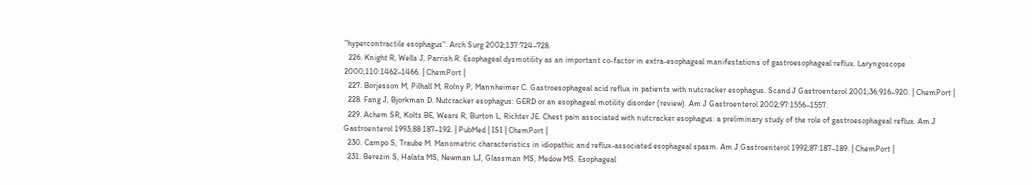"hypercontractile esophagus". Arch Surg 2002;137:724–728.
  226. Knight R, Wells J, Parrish R. Esophageal dysmotility as an important co-factor in extra-esophageal manifestations of gastroesophageal reflux. Laryngoscope 2000;110:1462–1466. | ChemPort |
  227. Borjesson M, Pilhall M, Rolny P, Mannheimer C. Gastroesophageal acid reflux in patients with nutcracker esophagus. Scand J Gastroenterol 2001;36:916–920. | ChemPort |
  228. Fang J, Bjorkman D. Nutcracker esophagus: GERD or an esophageal motility disorder (review). Am J Gastroenterol 2002;97:1556–1557.
  229. Achem SR, Kolts BE, Wears R, Burton L, Richter JE. Chest pain associated with nutcracker esophagus: a preliminary study of the role of gastroesophageal reflux. Am J Gastroenterol 1993;88:187–192. | PubMed | ISI | ChemPort |
  230. Campo S, Traube M. Manometric characteristics in idiopathic and reflux-associated esophageal spasm. Am J Gastroenterol 1992;87:187–189. | ChemPort |
  231. Berezin S, Halata MS, Newman LJ, Glassman MS, Medow MS. Esophageal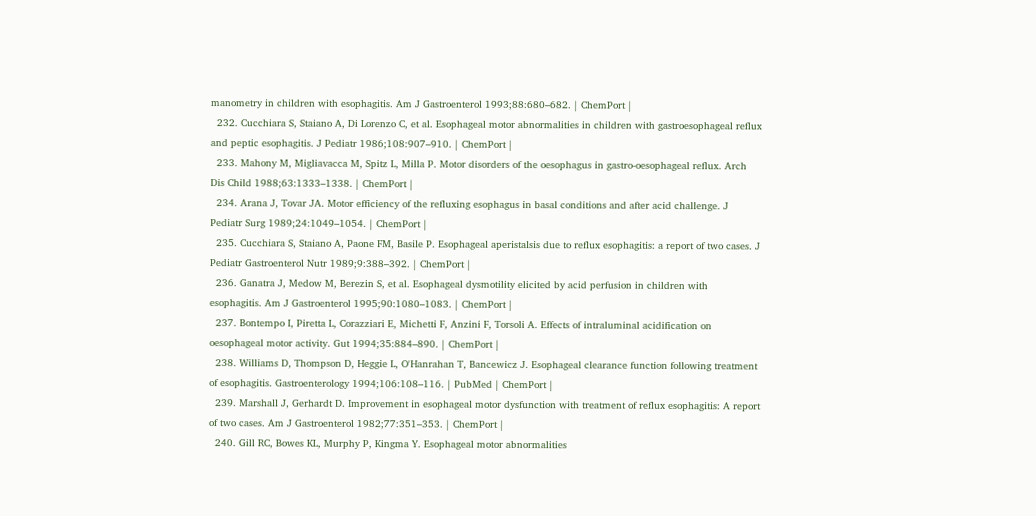manometry in children with esophagitis. Am J Gastroenterol 1993;88:680–682. | ChemPort |
  232. Cucchiara S, Staiano A, Di Lorenzo C, et al. Esophageal motor abnormalities in children with gastroesophageal reflux and peptic esophagitis. J Pediatr 1986;108:907–910. | ChemPort |
  233. Mahony M, Migliavacca M, Spitz L, Milla P. Motor disorders of the oesophagus in gastro-oesophageal reflux. Arch Dis Child 1988;63:1333–1338. | ChemPort |
  234. Arana J, Tovar JA. Motor efficiency of the refluxing esophagus in basal conditions and after acid challenge. J Pediatr Surg 1989;24:1049–1054. | ChemPort |
  235. Cucchiara S, Staiano A, Paone FM, Basile P. Esophageal aperistalsis due to reflux esophagitis: a report of two cases. J Pediatr Gastroenterol Nutr 1989;9:388–392. | ChemPort |
  236. Ganatra J, Medow M, Berezin S, et al. Esophageal dysmotility elicited by acid perfusion in children with esophagitis. Am J Gastroenterol 1995;90:1080–1083. | ChemPort |
  237. Bontempo I, Piretta L, Corazziari E, Michetti F, Anzini F, Torsoli A. Effects of intraluminal acidification on oesophageal motor activity. Gut 1994;35:884–890. | ChemPort |
  238. Williams D, Thompson D, Heggie L, O'Hanrahan T, Bancewicz J. Esophageal clearance function following treatment of esophagitis. Gastroenterology 1994;106:108–116. | PubMed | ChemPort |
  239. Marshall J, Gerhardt D. Improvement in esophageal motor dysfunction with treatment of reflux esophagitis: A report of two cases. Am J Gastroenterol 1982;77:351–353. | ChemPort |
  240. Gill RC, Bowes KL, Murphy P, Kingma Y. Esophageal motor abnormalities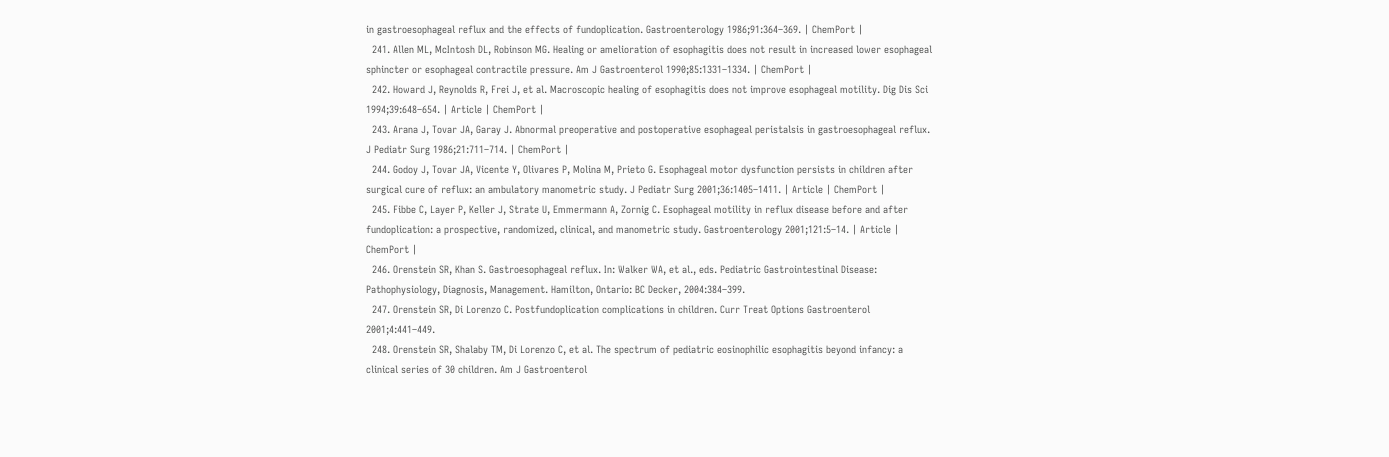in gastroesophageal reflux and the effects of fundoplication. Gastroenterology 1986;91:364–369. | ChemPort |
  241. Allen ML, McIntosh DL, Robinson MG. Healing or amelioration of esophagitis does not result in increased lower esophageal sphincter or esophageal contractile pressure. Am J Gastroenterol 1990;85:1331–1334. | ChemPort |
  242. Howard J, Reynolds R, Frei J, et al. Macroscopic healing of esophagitis does not improve esophageal motility. Dig Dis Sci 1994;39:648–654. | Article | ChemPort |
  243. Arana J, Tovar JA, Garay J. Abnormal preoperative and postoperative esophageal peristalsis in gastroesophageal reflux. J Pediatr Surg 1986;21:711–714. | ChemPort |
  244. Godoy J, Tovar JA, Vicente Y, Olivares P, Molina M, Prieto G. Esophageal motor dysfunction persists in children after surgical cure of reflux: an ambulatory manometric study. J Pediatr Surg 2001;36:1405–1411. | Article | ChemPort |
  245. Fibbe C, Layer P, Keller J, Strate U, Emmermann A, Zornig C. Esophageal motility in reflux disease before and after fundoplication: a prospective, randomized, clinical, and manometric study. Gastroenterology 2001;121:5–14. | Article | ChemPort |
  246. Orenstein SR, Khan S. Gastroesophageal reflux. In: Walker WA, et al., eds. Pediatric Gastrointestinal Disease: Pathophysiology, Diagnosis, Management. Hamilton, Ontario: BC Decker, 2004:384–399.
  247. Orenstein SR, Di Lorenzo C. Postfundoplication complications in children. Curr Treat Options Gastroenterol 2001;4:441–449.
  248. Orenstein SR, Shalaby TM, Di Lorenzo C, et al. The spectrum of pediatric eosinophilic esophagitis beyond infancy: a clinical series of 30 children. Am J Gastroenterol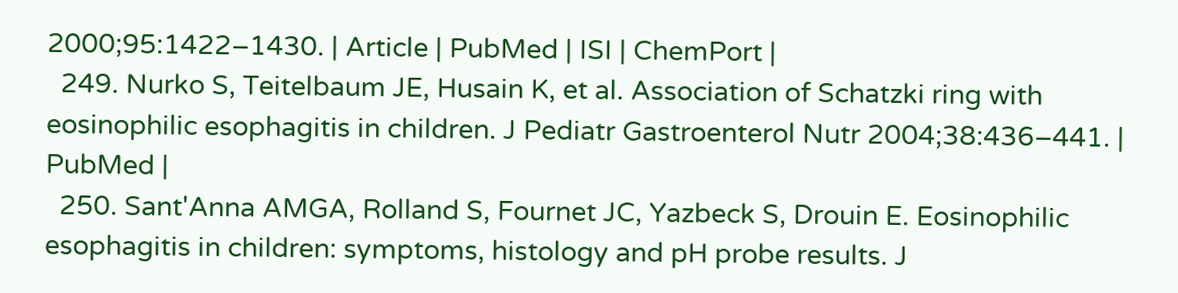2000;95:1422–1430. | Article | PubMed | ISI | ChemPort |
  249. Nurko S, Teitelbaum JE, Husain K, et al. Association of Schatzki ring with eosinophilic esophagitis in children. J Pediatr Gastroenterol Nutr 2004;38:436–441. | PubMed |
  250. Sant'Anna AMGA, Rolland S, Fournet JC, Yazbeck S, Drouin E. Eosinophilic esophagitis in children: symptoms, histology and pH probe results. J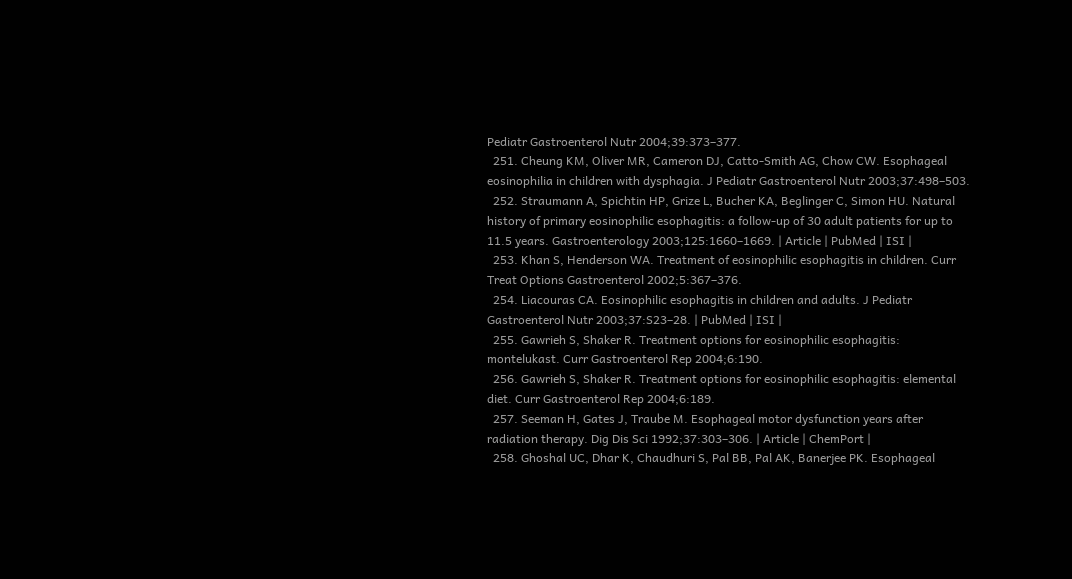Pediatr Gastroenterol Nutr 2004;39:373–377.
  251. Cheung KM, Oliver MR, Cameron DJ, Catto-Smith AG, Chow CW. Esophageal eosinophilia in children with dysphagia. J Pediatr Gastroenterol Nutr 2003;37:498–503.
  252. Straumann A, Spichtin HP, Grize L, Bucher KA, Beglinger C, Simon HU. Natural history of primary eosinophilic esophagitis: a follow-up of 30 adult patients for up to 11.5 years. Gastroenterology 2003;125:1660–1669. | Article | PubMed | ISI |
  253. Khan S, Henderson WA. Treatment of eosinophilic esophagitis in children. Curr Treat Options Gastroenterol 2002;5:367–376.
  254. Liacouras CA. Eosinophilic esophagitis in children and adults. J Pediatr Gastroenterol Nutr 2003;37:S23–28. | PubMed | ISI |
  255. Gawrieh S, Shaker R. Treatment options for eosinophilic esophagitis: montelukast. Curr Gastroenterol Rep 2004;6:190.
  256. Gawrieh S, Shaker R. Treatment options for eosinophilic esophagitis: elemental diet. Curr Gastroenterol Rep 2004;6:189.
  257. Seeman H, Gates J, Traube M. Esophageal motor dysfunction years after radiation therapy. Dig Dis Sci 1992;37:303–306. | Article | ChemPort |
  258. Ghoshal UC, Dhar K, Chaudhuri S, Pal BB, Pal AK, Banerjee PK. Esophageal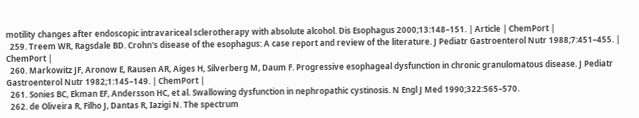motility changes after endoscopic intravariceal sclerotherapy with absolute alcohol. Dis Esophagus 2000;13:148–151. | Article | ChemPort |
  259. Treem WR, Ragsdale BD. Crohn's disease of the esophagus: A case report and review of the literature. J Pediatr Gastroenterol Nutr 1988;7:451–455. | ChemPort |
  260. Markowitz JF, Aronow E, Rausen AR, Aiges H, Silverberg M, Daum F. Progressive esophageal dysfunction in chronic granulomatous disease. J Pediatr Gastroenterol Nutr 1982;1:145–149. | ChemPort |
  261. Sonies BC, Ekman EF, Andersson HC, et al. Swallowing dysfunction in nephropathic cystinosis. N Engl J Med 1990;322:565–570.
  262. de Oliveira R, Filho J, Dantas R, Iazigi N. The spectrum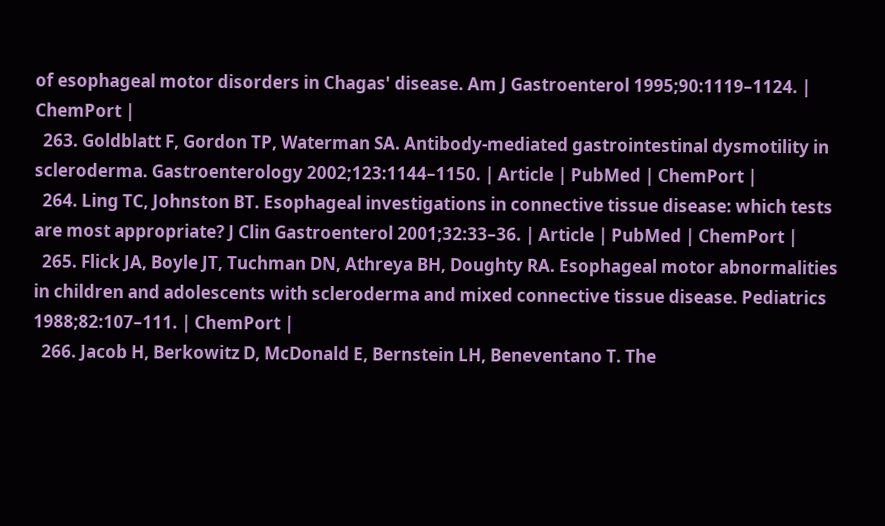of esophageal motor disorders in Chagas' disease. Am J Gastroenterol 1995;90:1119–1124. | ChemPort |
  263. Goldblatt F, Gordon TP, Waterman SA. Antibody-mediated gastrointestinal dysmotility in scleroderma. Gastroenterology 2002;123:1144–1150. | Article | PubMed | ChemPort |
  264. Ling TC, Johnston BT. Esophageal investigations in connective tissue disease: which tests are most appropriate? J Clin Gastroenterol 2001;32:33–36. | Article | PubMed | ChemPort |
  265. Flick JA, Boyle JT, Tuchman DN, Athreya BH, Doughty RA. Esophageal motor abnormalities in children and adolescents with scleroderma and mixed connective tissue disease. Pediatrics 1988;82:107–111. | ChemPort |
  266. Jacob H, Berkowitz D, McDonald E, Bernstein LH, Beneventano T. The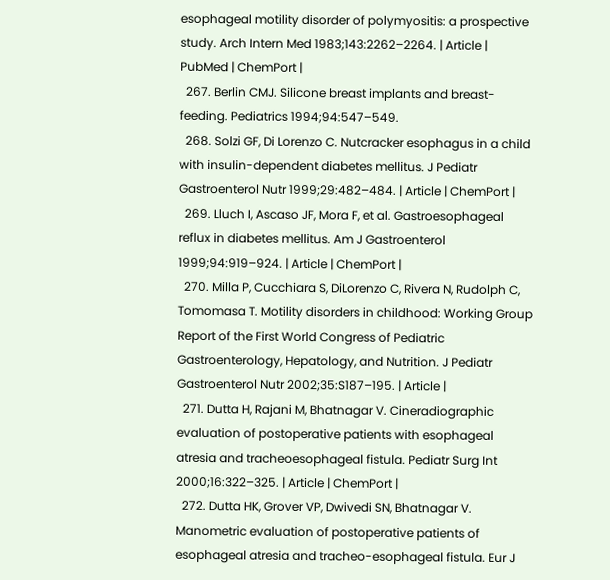esophageal motility disorder of polymyositis: a prospective study. Arch Intern Med 1983;143:2262–2264. | Article | PubMed | ChemPort |
  267. Berlin CMJ. Silicone breast implants and breast-feeding. Pediatrics 1994;94:547–549.
  268. Solzi GF, Di Lorenzo C. Nutcracker esophagus in a child with insulin-dependent diabetes mellitus. J Pediatr Gastroenterol Nutr 1999;29:482–484. | Article | ChemPort |
  269. Lluch I, Ascaso JF, Mora F, et al. Gastroesophageal reflux in diabetes mellitus. Am J Gastroenterol 1999;94:919–924. | Article | ChemPort |
  270. Milla P, Cucchiara S, DiLorenzo C, Rivera N, Rudolph C, Tomomasa T. Motility disorders in childhood: Working Group Report of the First World Congress of Pediatric Gastroenterology, Hepatology, and Nutrition. J Pediatr Gastroenterol Nutr 2002;35:S187–195. | Article |
  271. Dutta H, Rajani M, Bhatnagar V. Cineradiographic evaluation of postoperative patients with esophageal atresia and tracheoesophageal fistula. Pediatr Surg Int 2000;16:322–325. | Article | ChemPort |
  272. Dutta HK, Grover VP, Dwivedi SN, Bhatnagar V. Manometric evaluation of postoperative patients of esophageal atresia and tracheo-esophageal fistula. Eur J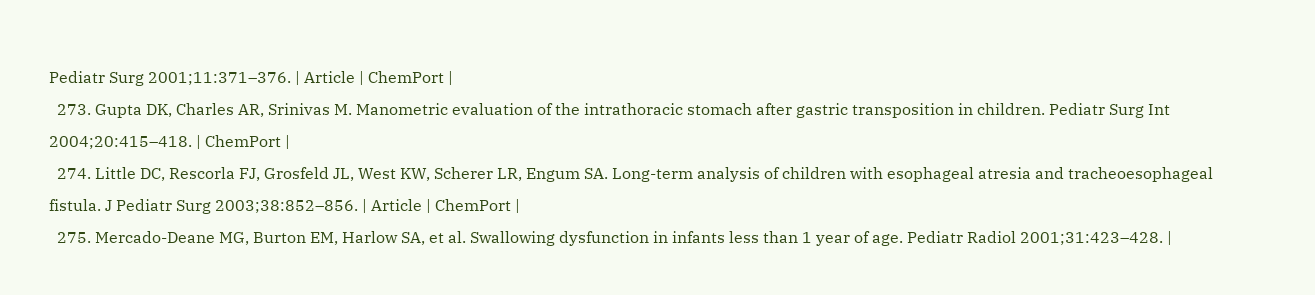Pediatr Surg 2001;11:371–376. | Article | ChemPort |
  273. Gupta DK, Charles AR, Srinivas M. Manometric evaluation of the intrathoracic stomach after gastric transposition in children. Pediatr Surg Int 2004;20:415–418. | ChemPort |
  274. Little DC, Rescorla FJ, Grosfeld JL, West KW, Scherer LR, Engum SA. Long-term analysis of children with esophageal atresia and tracheoesophageal fistula. J Pediatr Surg 2003;38:852–856. | Article | ChemPort |
  275. Mercado-Deane MG, Burton EM, Harlow SA, et al. Swallowing dysfunction in infants less than 1 year of age. Pediatr Radiol 2001;31:423–428. |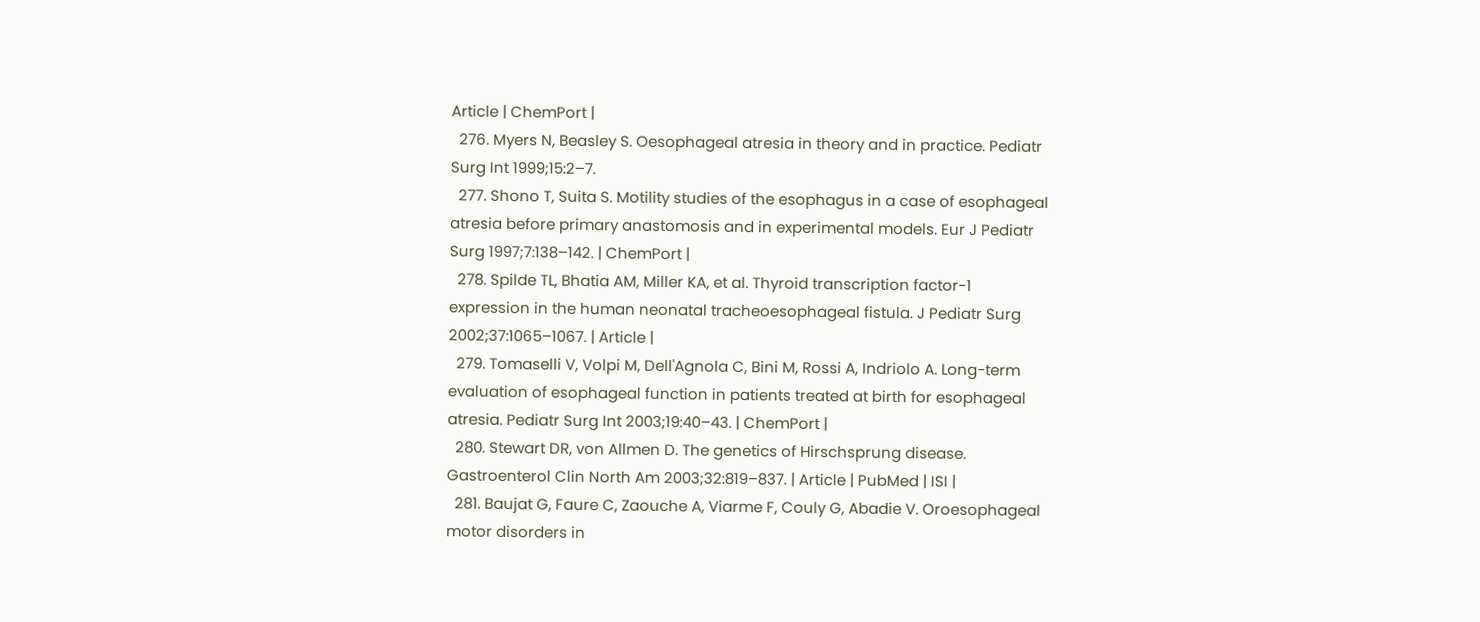Article | ChemPort |
  276. Myers N, Beasley S. Oesophageal atresia in theory and in practice. Pediatr Surg Int 1999;15:2–7.
  277. Shono T, Suita S. Motility studies of the esophagus in a case of esophageal atresia before primary anastomosis and in experimental models. Eur J Pediatr Surg 1997;7:138–142. | ChemPort |
  278. Spilde TL, Bhatia AM, Miller KA, et al. Thyroid transcription factor-1 expression in the human neonatal tracheoesophageal fistula. J Pediatr Surg 2002;37:1065–1067. | Article |
  279. Tomaselli V, Volpi M, Dell'Agnola C, Bini M, Rossi A, Indriolo A. Long-term evaluation of esophageal function in patients treated at birth for esophageal atresia. Pediatr Surg Int 2003;19:40–43. | ChemPort |
  280. Stewart DR, von Allmen D. The genetics of Hirschsprung disease. Gastroenterol Clin North Am 2003;32:819–837. | Article | PubMed | ISI |
  281. Baujat G, Faure C, Zaouche A, Viarme F, Couly G, Abadie V. Oroesophageal motor disorders in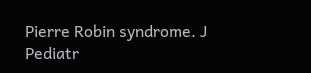Pierre Robin syndrome. J Pediatr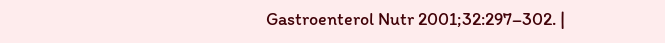Gastroenterol Nutr 2001;32:297–302. |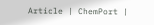Article | ChemPort |